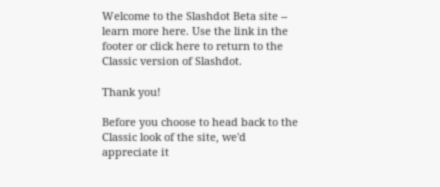Welcome to the Slashdot Beta site -- learn more here. Use the link in the footer or click here to return to the Classic version of Slashdot.

Thank you!

Before you choose to head back to the Classic look of the site, we'd appreciate it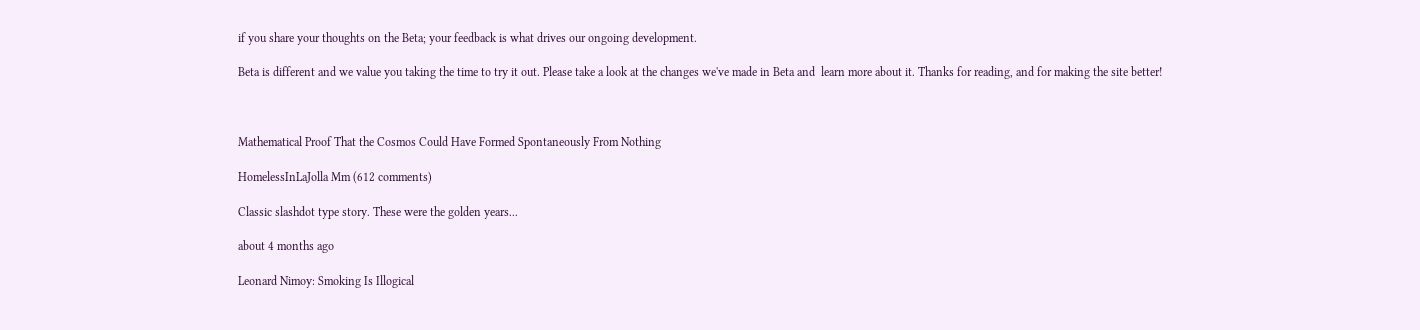if you share your thoughts on the Beta; your feedback is what drives our ongoing development.

Beta is different and we value you taking the time to try it out. Please take a look at the changes we've made in Beta and  learn more about it. Thanks for reading, and for making the site better!



Mathematical Proof That the Cosmos Could Have Formed Spontaneously From Nothing

HomelessInLaJolla Mm (612 comments)

Classic slashdot type story. These were the golden years...

about 4 months ago

Leonard Nimoy: Smoking Is Illogical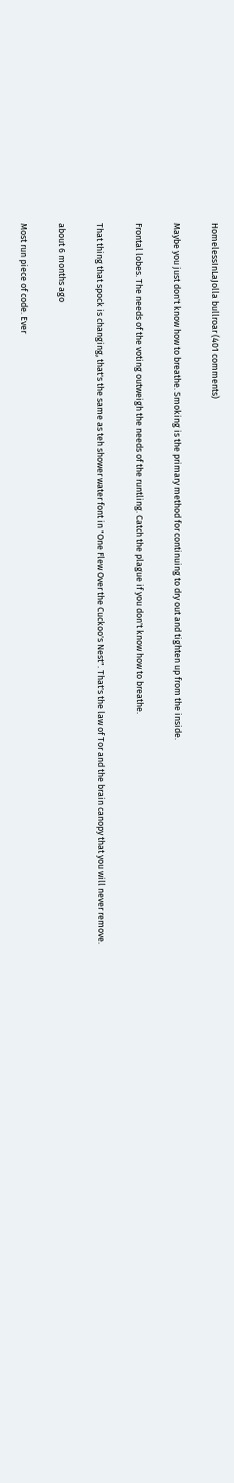HomelessInLaJolla bullroar (401 comments)

Maybe you just don't know how to breathe. Smoking is the primary method for continuing to dry out and tighten up from the inside.

Frontal lobes. The needs of the voting outweigh the needs of the runtling. Catch the plague if you don't know how to breathe.

That thing that spock is changing, that's the same as teh shower water font in "One Flew Over the Cuckoo's Nest". That's the law of Tor and the brain canopy that you will never remove.

about 6 months ago

Most run piece of code. Ever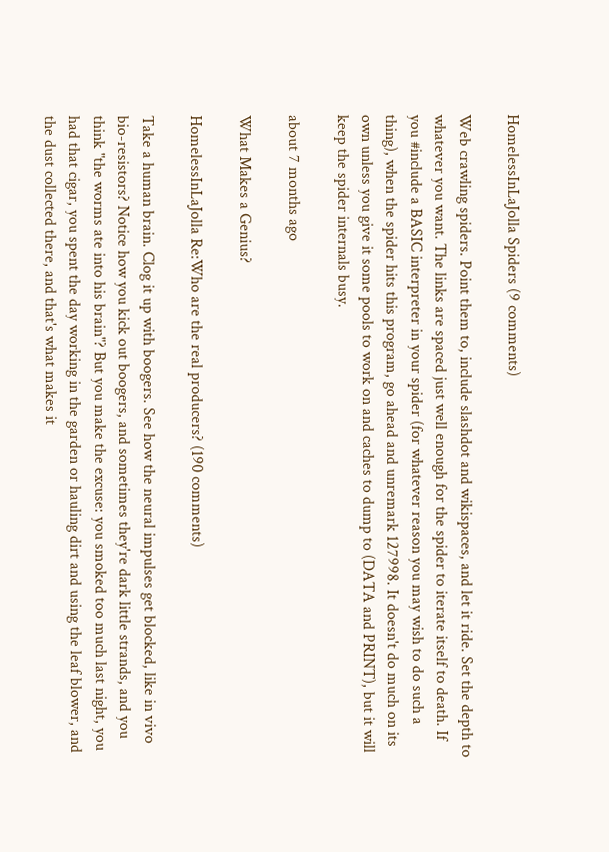HomelessInLaJolla Spiders (9 comments)

Web crawling spiders. Point them to, include slashdot and wikispaces, and let it ride. Set the depth to whatever you want. The links are spaced just well enough for the spider to iterate itself to death. If you #include a BASIC interpreter in your spider (for whatever reason you may wish to do such a thing), when the spider hits this program, go ahead and unremark 127998. It doesn't do much on its own unless you give it some pools to work on and caches to dump to (DATA and PRINT), but it will keep the spider internals busy.

about 7 months ago

What Makes a Genius?

HomelessInLaJolla Re:Who are the real producers? (190 comments)

Take a human brain. Clog it up with boogers. See how the neural impulses get blocked, like in vivo bio-resistors? Notice how you kick out boogers, and sometimes they're dark little strands, and you think "the worms ate into his brain"? But you make the excuse: you smoked too much last night, you had that cigar, you spent the day working in the garden or hauling dirt and using the leaf blower, and the dust collected there, and that's what makes it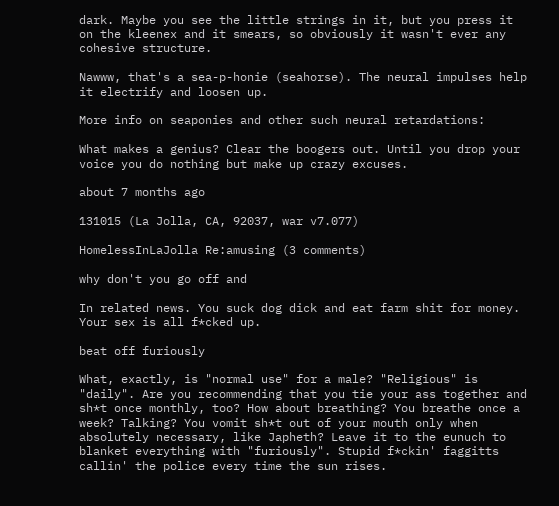dark. Maybe you see the little strings in it, but you press it on the kleenex and it smears, so obviously it wasn't ever any cohesive structure.

Nawww, that's a sea-p-honie (seahorse). The neural impulses help it electrify and loosen up.

More info on seaponies and other such neural retardations:

What makes a genius? Clear the boogers out. Until you drop your voice you do nothing but make up crazy excuses.

about 7 months ago

131015 (La Jolla, CA, 92037, war v7.077)

HomelessInLaJolla Re:amusing (3 comments)

why don't you go off and

In related news. You suck dog dick and eat farm shit for money. Your sex is all f*cked up.

beat off furiously

What, exactly, is "normal use" for a male? "Religious" is "daily". Are you recommending that you tie your ass together and sh*t once monthly, too? How about breathing? You breathe once a week? Talking? You vomit sh*t out of your mouth only when absolutely necessary, like Japheth? Leave it to the eunuch to blanket everything with "furiously". Stupid f*ckin' faggitts callin' the police every time the sun rises.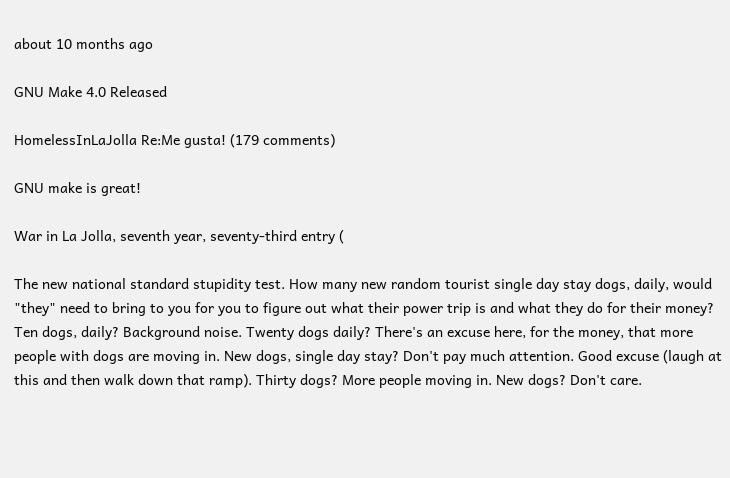about 10 months ago

GNU Make 4.0 Released

HomelessInLaJolla Re:Me gusta! (179 comments)

GNU make is great!

War in La Jolla, seventh year, seventy-third entry (

The new national standard stupidity test. How many new random tourist single day stay dogs, daily, would "they" need to bring to you for you to figure out what their power trip is and what they do for their money? Ten dogs, daily? Background noise. Twenty dogs daily? There's an excuse here, for the money, that more people with dogs are moving in. New dogs, single day stay? Don't pay much attention. Good excuse (laugh at this and then walk down that ramp). Thirty dogs? More people moving in. New dogs? Don't care.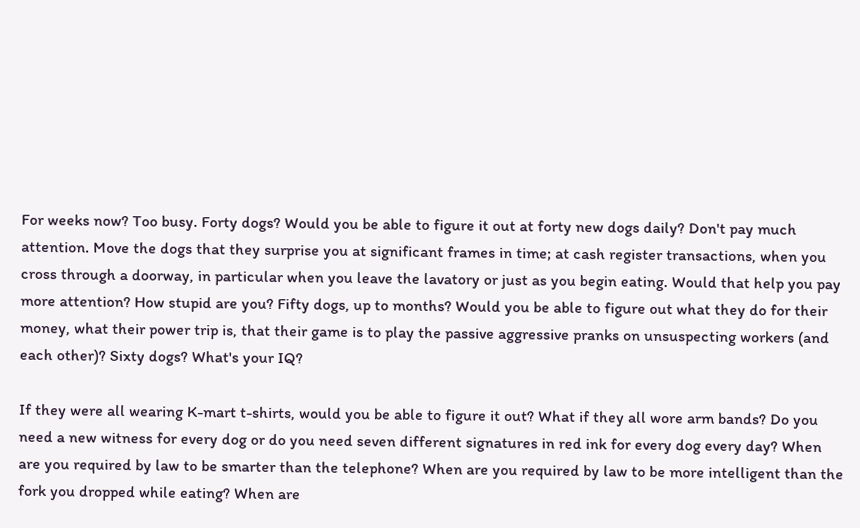For weeks now? Too busy. Forty dogs? Would you be able to figure it out at forty new dogs daily? Don't pay much attention. Move the dogs that they surprise you at significant frames in time; at cash register transactions, when you cross through a doorway, in particular when you leave the lavatory or just as you begin eating. Would that help you pay more attention? How stupid are you? Fifty dogs, up to months? Would you be able to figure out what they do for their money, what their power trip is, that their game is to play the passive aggressive pranks on unsuspecting workers (and each other)? Sixty dogs? What's your IQ?

If they were all wearing K-mart t-shirts, would you be able to figure it out? What if they all wore arm bands? Do you need a new witness for every dog or do you need seven different signatures in red ink for every dog every day? When are you required by law to be smarter than the telephone? When are you required by law to be more intelligent than the fork you dropped while eating? When are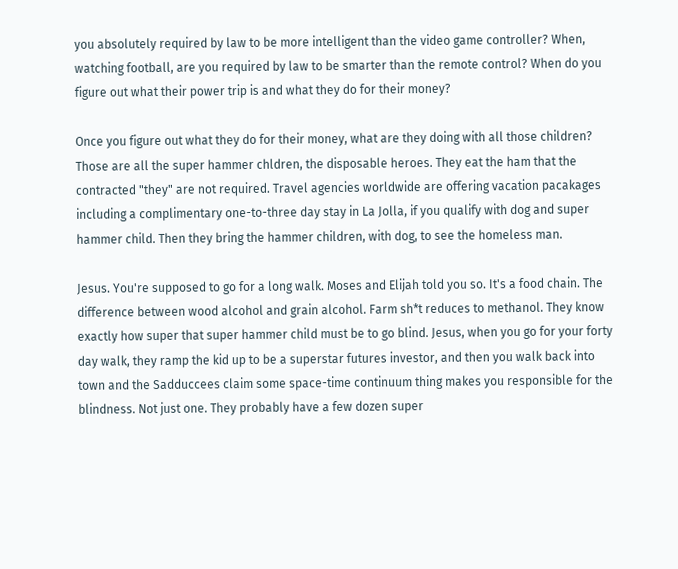you absolutely required by law to be more intelligent than the video game controller? When, watching football, are you required by law to be smarter than the remote control? When do you figure out what their power trip is and what they do for their money?

Once you figure out what they do for their money, what are they doing with all those children? Those are all the super hammer chldren, the disposable heroes. They eat the ham that the contracted "they" are not required. Travel agencies worldwide are offering vacation pacakages including a complimentary one-to-three day stay in La Jolla, if you qualify with dog and super hammer child. Then they bring the hammer children, with dog, to see the homeless man.

Jesus. You're supposed to go for a long walk. Moses and Elijah told you so. It's a food chain. The difference between wood alcohol and grain alcohol. Farm sh*t reduces to methanol. They know exactly how super that super hammer child must be to go blind. Jesus, when you go for your forty day walk, they ramp the kid up to be a superstar futures investor, and then you walk back into town and the Sadduccees claim some space-time continuum thing makes you responsible for the blindness. Not just one. They probably have a few dozen super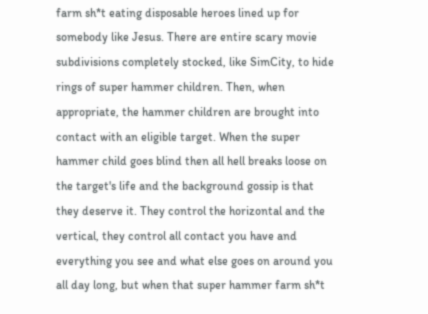farm sh*t eating disposable heroes lined up for somebody like Jesus. There are entire scary movie subdivisions completely stocked, like SimCity, to hide rings of super hammer children. Then, when appropriate, the hammer children are brought into contact with an eligible target. When the super hammer child goes blind then all hell breaks loose on the target's life and the background gossip is that they deserve it. They control the horizontal and the vertical, they control all contact you have and everything you see and what else goes on around you all day long, but when that super hammer farm sh*t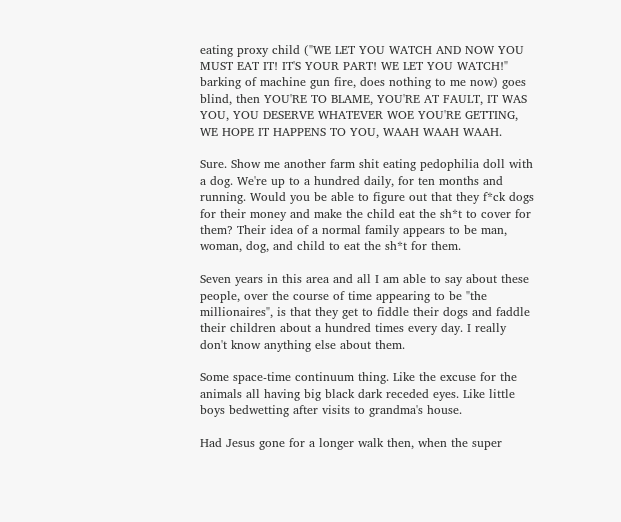eating proxy child ("WE LET YOU WATCH AND NOW YOU MUST EAT IT! IT'S YOUR PART! WE LET YOU WATCH!" barking of machine gun fire, does nothing to me now) goes blind, then YOU'RE TO BLAME, YOU'RE AT FAULT, IT WAS YOU, YOU DESERVE WHATEVER WOE YOU'RE GETTING, WE HOPE IT HAPPENS TO YOU, WAAH WAAH WAAH.

Sure. Show me another farm shit eating pedophilia doll with a dog. We're up to a hundred daily, for ten months and running. Would you be able to figure out that they f*ck dogs for their money and make the child eat the sh*t to cover for them? Their idea of a normal family appears to be man, woman, dog, and child to eat the sh*t for them.

Seven years in this area and all I am able to say about these people, over the course of time appearing to be "the millionaires", is that they get to fiddle their dogs and faddle their children about a hundred times every day. I really don't know anything else about them.

Some space-time continuum thing. Like the excuse for the animals all having big black dark receded eyes. Like little boys bedwetting after visits to grandma's house.

Had Jesus gone for a longer walk then, when the super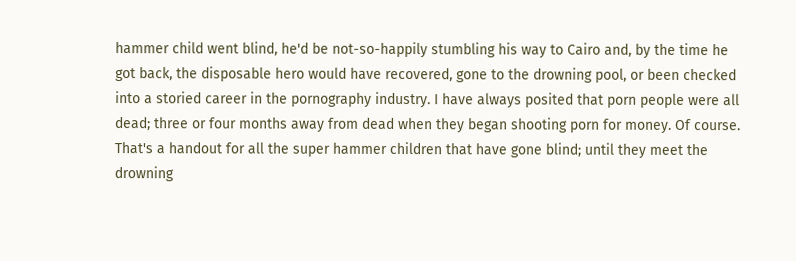hammer child went blind, he'd be not-so-happily stumbling his way to Cairo and, by the time he got back, the disposable hero would have recovered, gone to the drowning pool, or been checked into a storied career in the pornography industry. I have always posited that porn people were all dead; three or four months away from dead when they began shooting porn for money. Of course. That's a handout for all the super hammer children that have gone blind; until they meet the drowning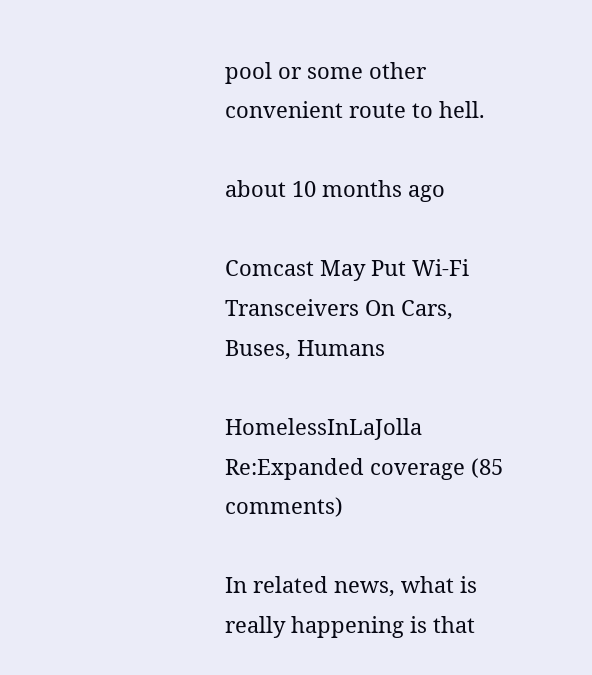pool or some other convenient route to hell.

about 10 months ago

Comcast May Put Wi-Fi Transceivers On Cars, Buses, Humans

HomelessInLaJolla Re:Expanded coverage (85 comments)

In related news, what is really happening is that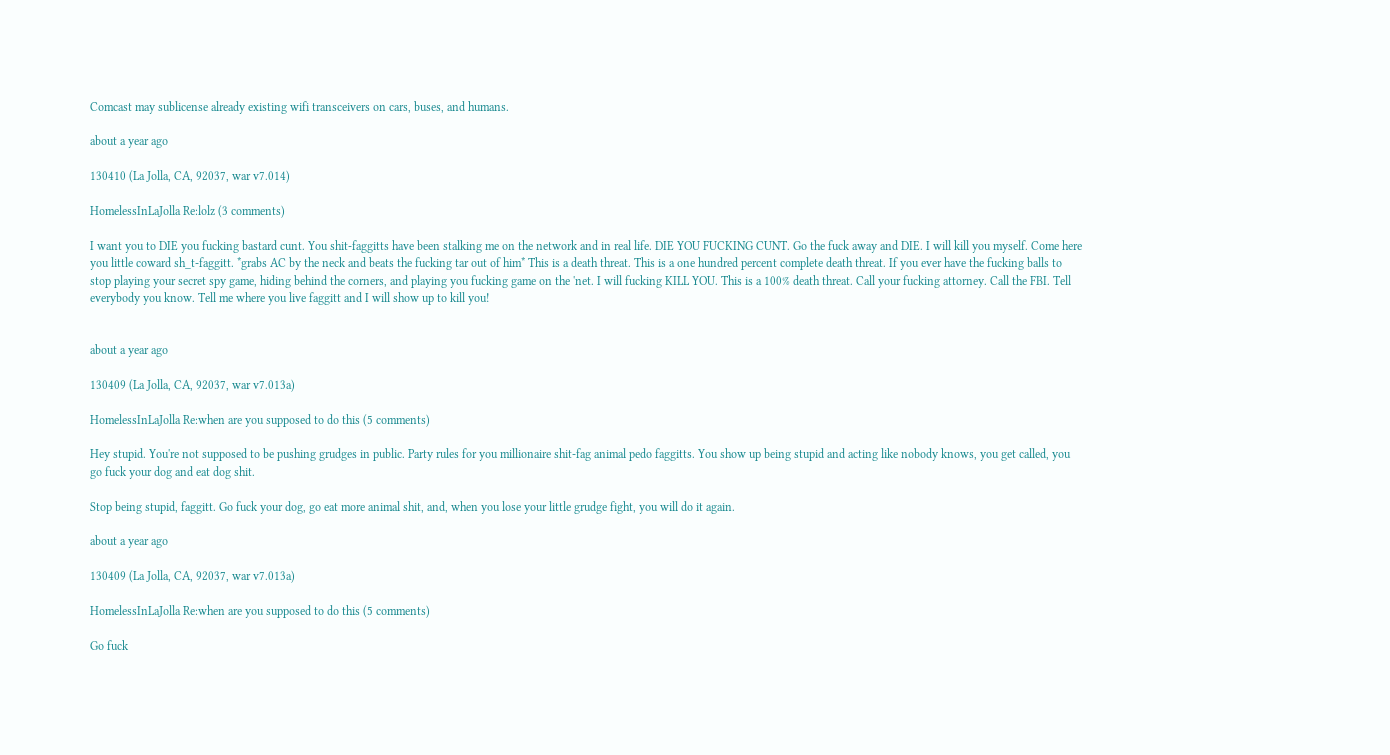Comcast may sublicense already existing wifi transceivers on cars, buses, and humans.

about a year ago

130410 (La Jolla, CA, 92037, war v7.014)

HomelessInLaJolla Re:lolz (3 comments)

I want you to DIE you fucking bastard cunt. You shit-faggitts have been stalking me on the network and in real life. DIE YOU FUCKING CUNT. Go the fuck away and DIE. I will kill you myself. Come here you little coward sh_t-faggitt. *grabs AC by the neck and beats the fucking tar out of him* This is a death threat. This is a one hundred percent complete death threat. If you ever have the fucking balls to stop playing your secret spy game, hiding behind the corners, and playing you fucking game on the 'net. I will fucking KILL YOU. This is a 100% death threat. Call your fucking attorney. Call the FBI. Tell everybody you know. Tell me where you live faggitt and I will show up to kill you!


about a year ago

130409 (La Jolla, CA, 92037, war v7.013a)

HomelessInLaJolla Re:when are you supposed to do this (5 comments)

Hey stupid. You're not supposed to be pushing grudges in public. Party rules for you millionaire shit-fag animal pedo faggitts. You show up being stupid and acting like nobody knows, you get called, you go fuck your dog and eat dog shit.

Stop being stupid, faggitt. Go fuck your dog, go eat more animal shit, and, when you lose your little grudge fight, you will do it again.

about a year ago

130409 (La Jolla, CA, 92037, war v7.013a)

HomelessInLaJolla Re:when are you supposed to do this (5 comments)

Go fuck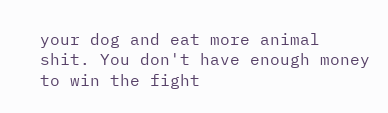your dog and eat more animal shit. You don't have enough money to win the fight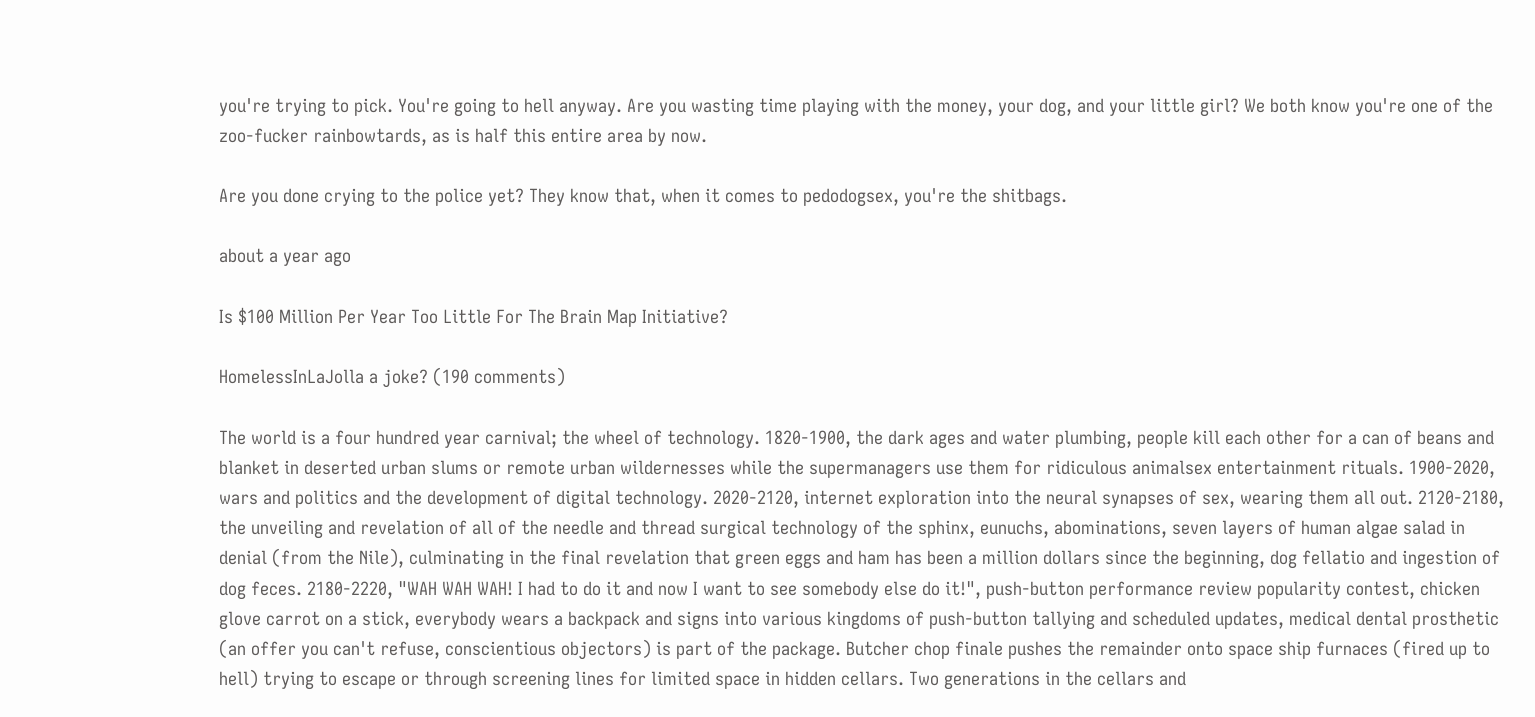you're trying to pick. You're going to hell anyway. Are you wasting time playing with the money, your dog, and your little girl? We both know you're one of the zoo-fucker rainbowtards, as is half this entire area by now.

Are you done crying to the police yet? They know that, when it comes to pedodogsex, you're the shitbags.

about a year ago

Is $100 Million Per Year Too Little For The Brain Map Initiative?

HomelessInLaJolla a joke? (190 comments)

The world is a four hundred year carnival; the wheel of technology. 1820-1900, the dark ages and water plumbing, people kill each other for a can of beans and blanket in deserted urban slums or remote urban wildernesses while the supermanagers use them for ridiculous animalsex entertainment rituals. 1900-2020, wars and politics and the development of digital technology. 2020-2120, internet exploration into the neural synapses of sex, wearing them all out. 2120-2180, the unveiling and revelation of all of the needle and thread surgical technology of the sphinx, eunuchs, abominations, seven layers of human algae salad in denial (from the Nile), culminating in the final revelation that green eggs and ham has been a million dollars since the beginning, dog fellatio and ingestion of dog feces. 2180-2220, "WAH WAH WAH! I had to do it and now I want to see somebody else do it!", push-button performance review popularity contest, chicken glove carrot on a stick, everybody wears a backpack and signs into various kingdoms of push-button tallying and scheduled updates, medical dental prosthetic (an offer you can't refuse, conscientious objectors) is part of the package. Butcher chop finale pushes the remainder onto space ship furnaces (fired up to hell) trying to escape or through screening lines for limited space in hidden cellars. Two generations in the cellars and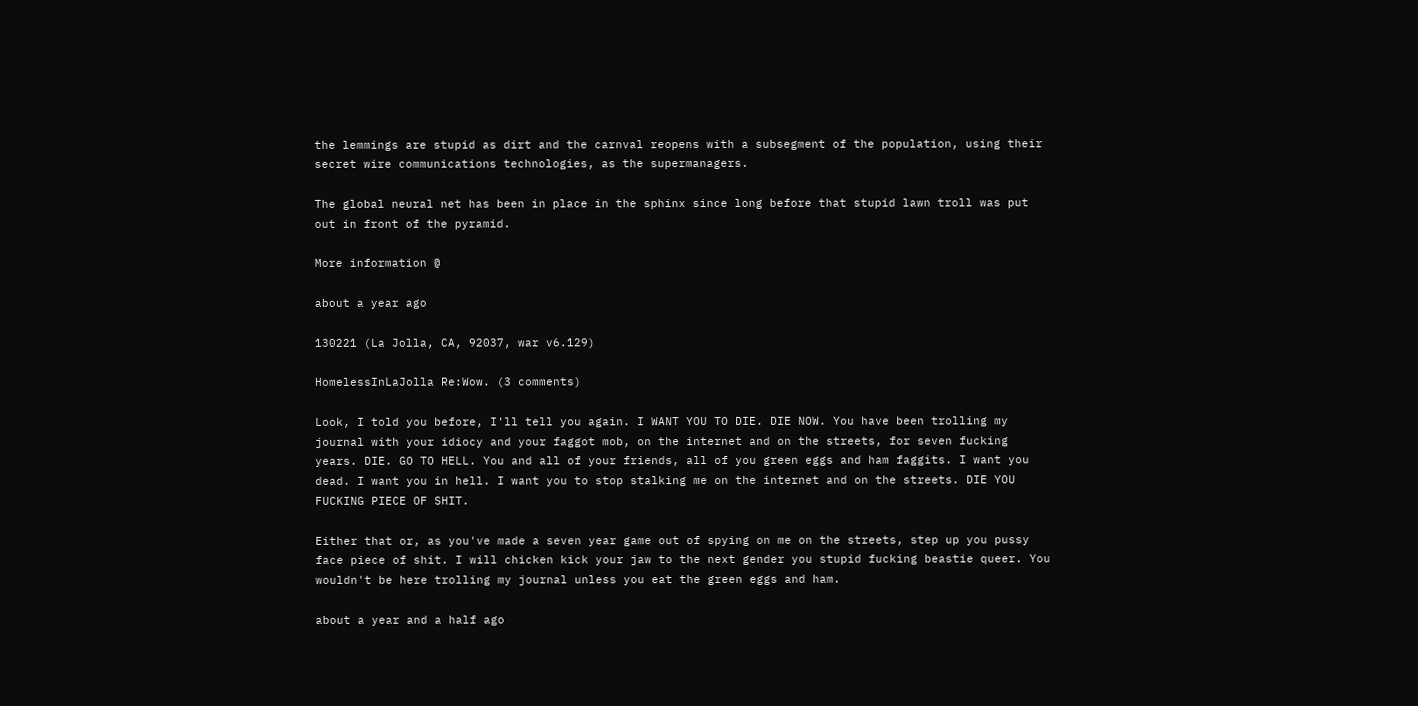the lemmings are stupid as dirt and the carnval reopens with a subsegment of the population, using their secret wire communications technologies, as the supermanagers.

The global neural net has been in place in the sphinx since long before that stupid lawn troll was put out in front of the pyramid.

More information @

about a year ago

130221 (La Jolla, CA, 92037, war v6.129)

HomelessInLaJolla Re:Wow. (3 comments)

Look, I told you before, I'll tell you again. I WANT YOU TO DIE. DIE NOW. You have been trolling my journal with your idiocy and your faggot mob, on the internet and on the streets, for seven fucking years. DIE. GO TO HELL. You and all of your friends, all of you green eggs and ham faggits. I want you dead. I want you in hell. I want you to stop stalking me on the internet and on the streets. DIE YOU FUCKING PIECE OF SHIT.

Either that or, as you've made a seven year game out of spying on me on the streets, step up you pussy face piece of shit. I will chicken kick your jaw to the next gender you stupid fucking beastie queer. You wouldn't be here trolling my journal unless you eat the green eggs and ham.

about a year and a half ago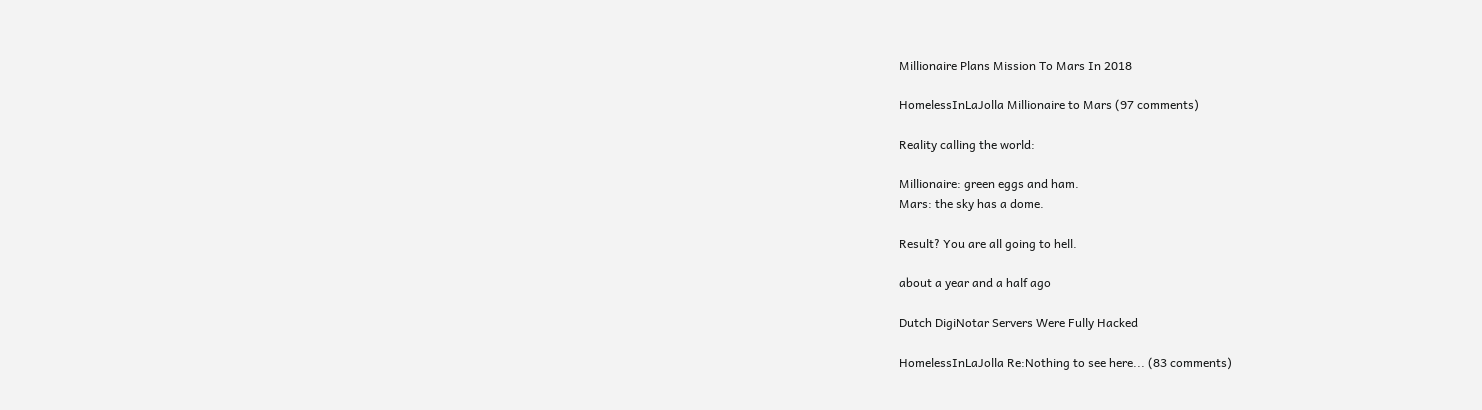Millionaire Plans Mission To Mars In 2018

HomelessInLaJolla Millionaire to Mars (97 comments)

Reality calling the world:

Millionaire: green eggs and ham.
Mars: the sky has a dome.

Result? You are all going to hell.

about a year and a half ago

Dutch DigiNotar Servers Were Fully Hacked

HomelessInLaJolla Re:Nothing to see here... (83 comments)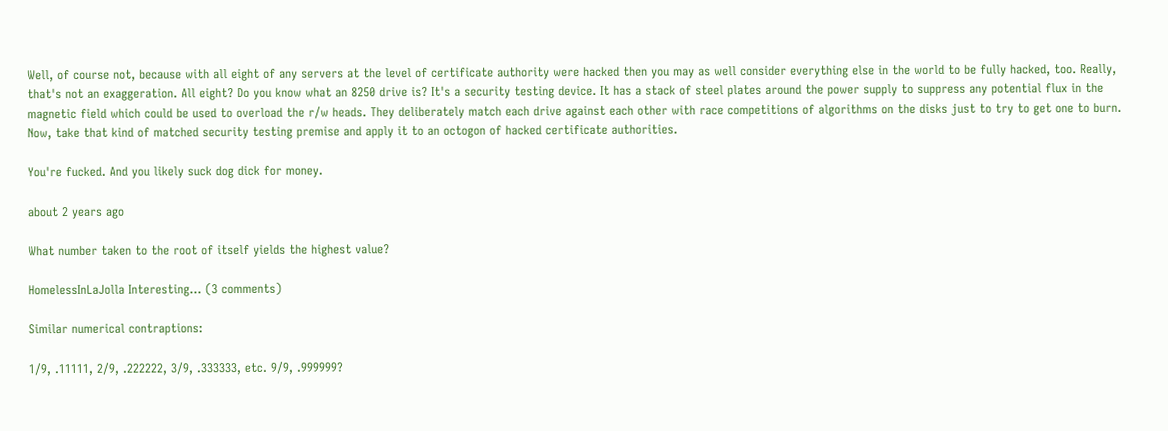Well, of course not, because with all eight of any servers at the level of certificate authority were hacked then you may as well consider everything else in the world to be fully hacked, too. Really, that's not an exaggeration. All eight? Do you know what an 8250 drive is? It's a security testing device. It has a stack of steel plates around the power supply to suppress any potential flux in the magnetic field which could be used to overload the r/w heads. They deliberately match each drive against each other with race competitions of algorithms on the disks just to try to get one to burn. Now, take that kind of matched security testing premise and apply it to an octogon of hacked certificate authorities.

You're fucked. And you likely suck dog dick for money.

about 2 years ago

What number taken to the root of itself yields the highest value?

HomelessInLaJolla Interesting... (3 comments)

Similar numerical contraptions:

1/9, .11111, 2/9, .222222, 3/9, .333333, etc. 9/9, .999999?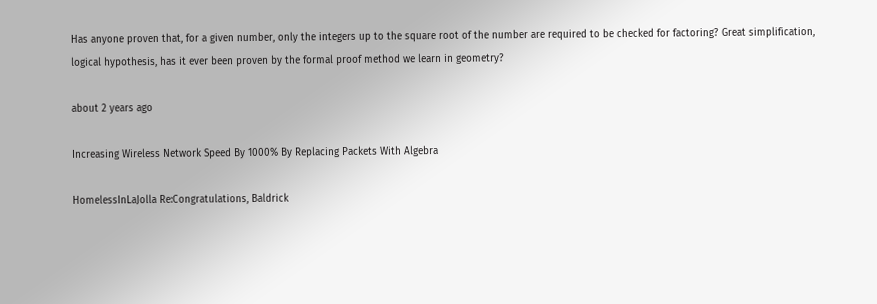Has anyone proven that, for a given number, only the integers up to the square root of the number are required to be checked for factoring? Great simplification, logical hypothesis, has it ever been proven by the formal proof method we learn in geometry?

about 2 years ago

Increasing Wireless Network Speed By 1000% By Replacing Packets With Algebra

HomelessInLaJolla Re:Congratulations, Baldrick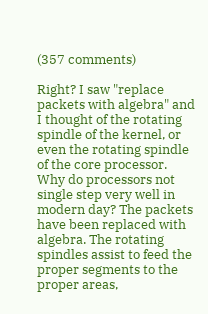(357 comments)

Right? I saw "replace packets with algebra" and I thought of the rotating spindle of the kernel, or even the rotating spindle of the core processor. Why do processors not single step very well in modern day? The packets have been replaced with algebra. The rotating spindles assist to feed the proper segments to the proper areas,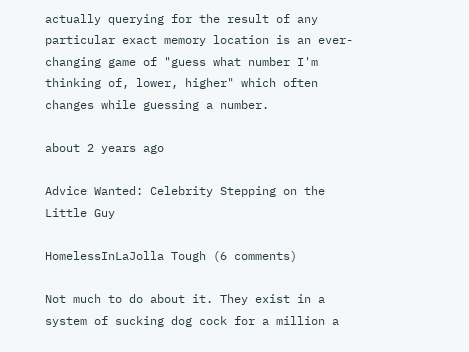actually querying for the result of any particular exact memory location is an ever-changing game of "guess what number I'm thinking of, lower, higher" which often changes while guessing a number.

about 2 years ago

Advice Wanted: Celebrity Stepping on the Little Guy

HomelessInLaJolla Tough (6 comments)

Not much to do about it. They exist in a system of sucking dog cock for a million a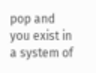pop and you exist in a system of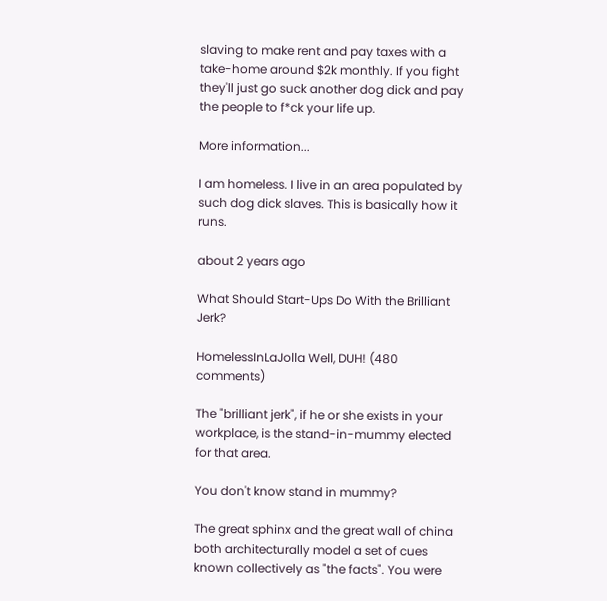slaving to make rent and pay taxes with a take-home around $2k monthly. If you fight they'll just go suck another dog dick and pay the people to f*ck your life up.

More information...

I am homeless. I live in an area populated by such dog dick slaves. This is basically how it runs.

about 2 years ago

What Should Start-Ups Do With the Brilliant Jerk?

HomelessInLaJolla Well, DUH! (480 comments)

The "brilliant jerk", if he or she exists in your workplace, is the stand-in-mummy elected for that area.

You don't know stand in mummy?

The great sphinx and the great wall of china both architecturally model a set of cues known collectively as "the facts". You were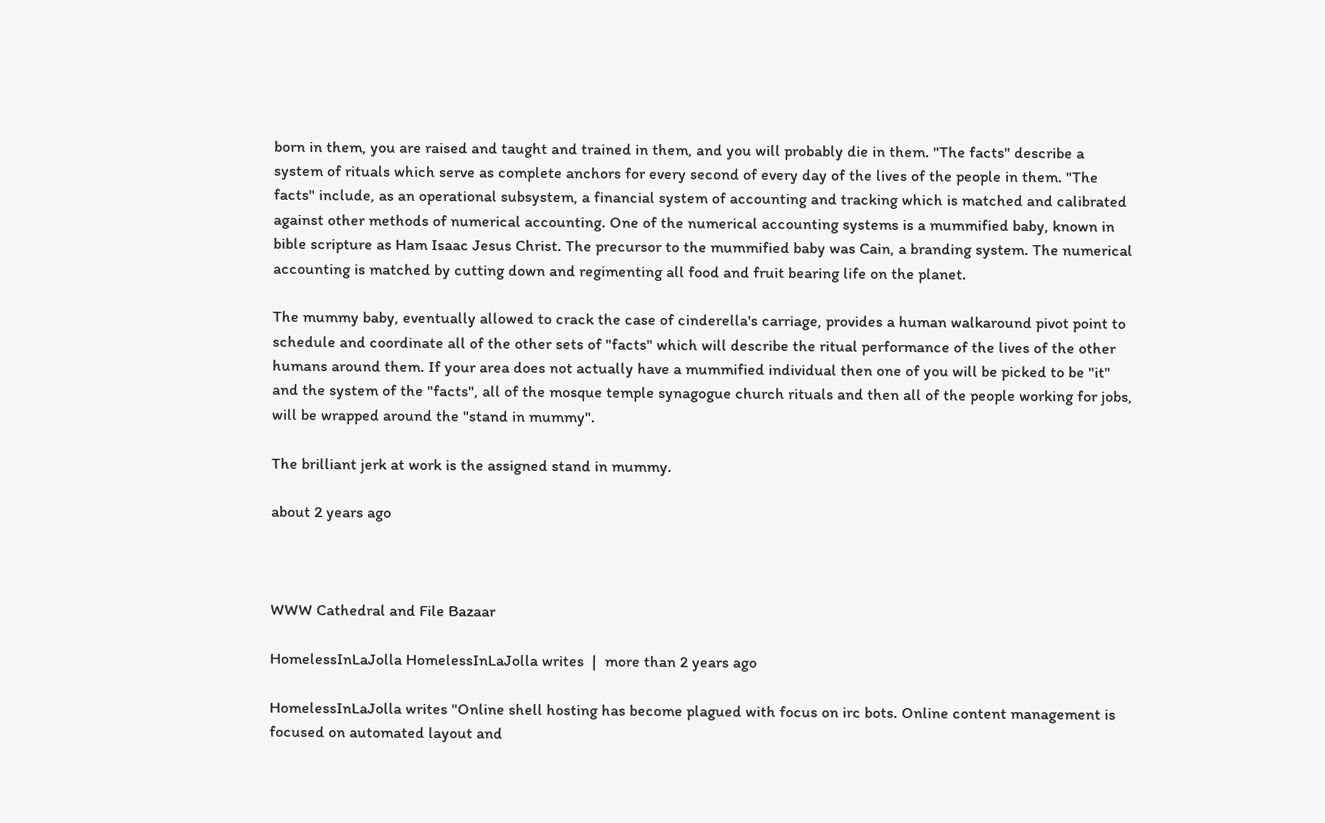born in them, you are raised and taught and trained in them, and you will probably die in them. "The facts" describe a system of rituals which serve as complete anchors for every second of every day of the lives of the people in them. "The facts" include, as an operational subsystem, a financial system of accounting and tracking which is matched and calibrated against other methods of numerical accounting. One of the numerical accounting systems is a mummified baby, known in bible scripture as Ham Isaac Jesus Christ. The precursor to the mummified baby was Cain, a branding system. The numerical accounting is matched by cutting down and regimenting all food and fruit bearing life on the planet.

The mummy baby, eventually allowed to crack the case of cinderella's carriage, provides a human walkaround pivot point to schedule and coordinate all of the other sets of "facts" which will describe the ritual performance of the lives of the other humans around them. If your area does not actually have a mummified individual then one of you will be picked to be "it" and the system of the "facts", all of the mosque temple synagogue church rituals and then all of the people working for jobs, will be wrapped around the "stand in mummy".

The brilliant jerk at work is the assigned stand in mummy.

about 2 years ago



WWW Cathedral and File Bazaar

HomelessInLaJolla HomelessInLaJolla writes  |  more than 2 years ago

HomelessInLaJolla writes "Online shell hosting has become plagued with focus on irc bots. Online content management is focused on automated layout and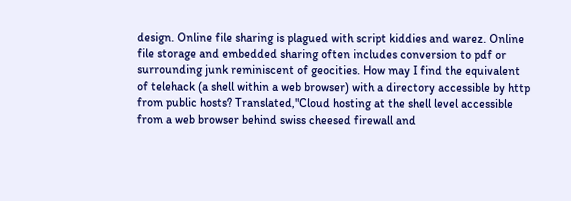design. Online file sharing is plagued with script kiddies and warez. Online file storage and embedded sharing often includes conversion to pdf or surrounding junk reminiscent of geocities. How may I find the equivalent of telehack (a shell within a web browser) with a directory accessible by http from public hosts? Translated,"Cloud hosting at the shell level accessible from a web browser behind swiss cheesed firewall and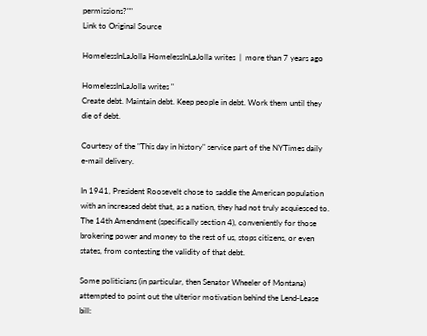permissions?""
Link to Original Source

HomelessInLaJolla HomelessInLaJolla writes  |  more than 7 years ago

HomelessInLaJolla writes "
Create debt. Maintain debt. Keep people in debt. Work them until they die of debt.

Courtesy of the "This day in history" service part of the NYTimes daily e-mail delivery.

In 1941, President Roosevelt chose to saddle the American population with an increased debt that, as a nation, they had not truly acquiesced to. The 14th Amendment (specifically section 4), conveniently for those brokering power and money to the rest of us, stops citizens, or even states, from contesting the validity of that debt.

Some politicians (in particular, then Senator Wheeler of Montana) attempted to point out the ulterior motivation behind the Lend-Lease bill: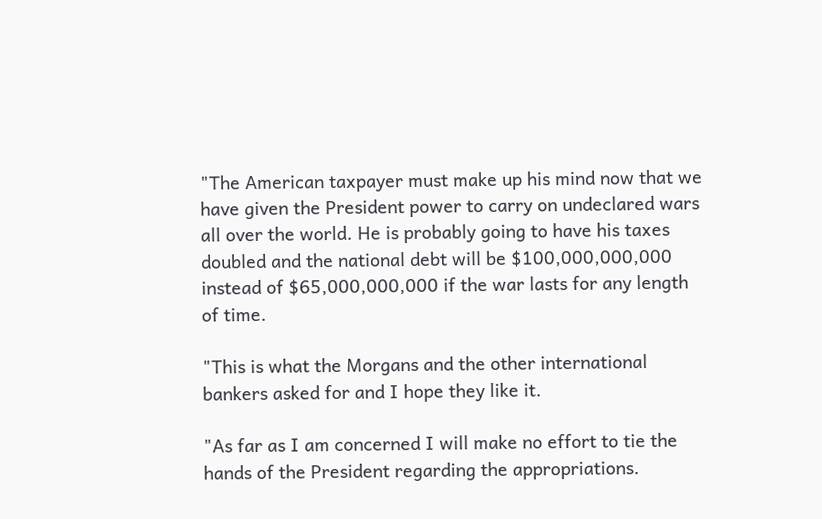"The American taxpayer must make up his mind now that we have given the President power to carry on undeclared wars all over the world. He is probably going to have his taxes doubled and the national debt will be $100,000,000,000 instead of $65,000,000,000 if the war lasts for any length of time.

"This is what the Morgans and the other international bankers asked for and I hope they like it.

"As far as I am concerned I will make no effort to tie the hands of the President regarding the appropriations.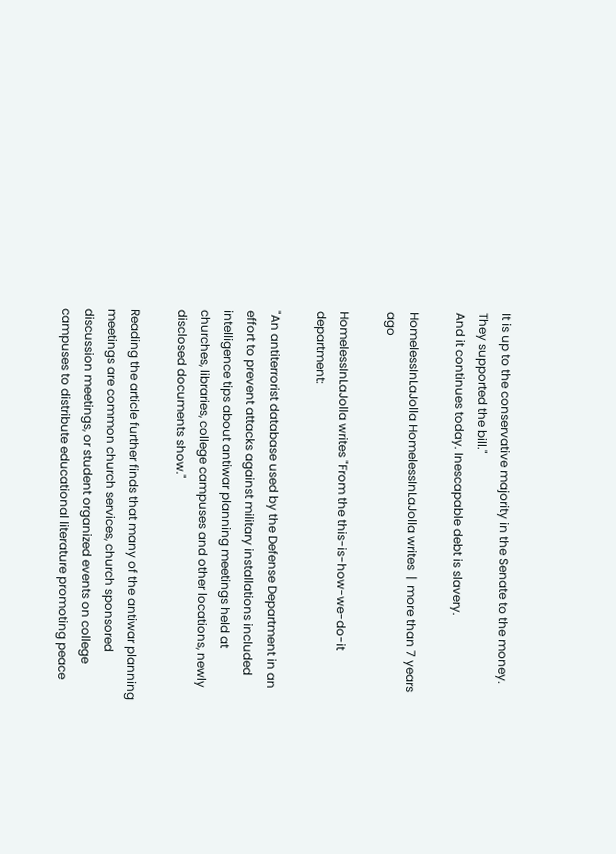It is up to the conservative majority in the Senate to the money. They supported the bill."
And it continues today. Inescapable debt is slavery.

HomelessInLaJolla HomelessInLaJolla writes  |  more than 7 years ago

HomelessInLaJolla writes "From the this-is-how-we-do-it department:

"An antiterrorist database used by the Defense Department in an effort to prevent attacks against military installations included intelligence tips about antiwar planning meetings held at churches, libraries, college campuses and other locations, newly disclosed documents show."

Reading the article further finds that many of the antiwar planning meetings are common church services, church sponsored discussion meetings, or student organized events on college campuses to distribute educational literature promoting peace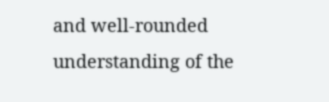and well-rounded understanding of the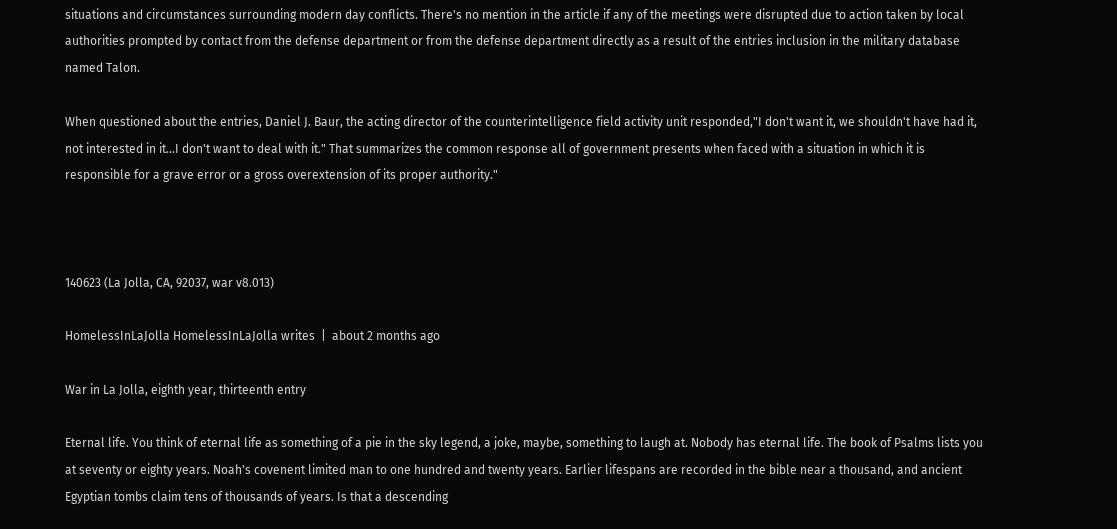situations and circumstances surrounding modern day conflicts. There's no mention in the article if any of the meetings were disrupted due to action taken by local authorities prompted by contact from the defense department or from the defense department directly as a result of the entries inclusion in the military database named Talon.

When questioned about the entries, Daniel J. Baur, the acting director of the counterintelligence field activity unit responded,"I don't want it, we shouldn't have had it, not interested in it...I don't want to deal with it." That summarizes the common response all of government presents when faced with a situation in which it is responsible for a grave error or a gross overextension of its proper authority."



140623 (La Jolla, CA, 92037, war v8.013)

HomelessInLaJolla HomelessInLaJolla writes  |  about 2 months ago

War in La Jolla, eighth year, thirteenth entry

Eternal life. You think of eternal life as something of a pie in the sky legend, a joke, maybe, something to laugh at. Nobody has eternal life. The book of Psalms lists you at seventy or eighty years. Noah's covenent limited man to one hundred and twenty years. Earlier lifespans are recorded in the bible near a thousand, and ancient Egyptian tombs claim tens of thousands of years. Is that a descending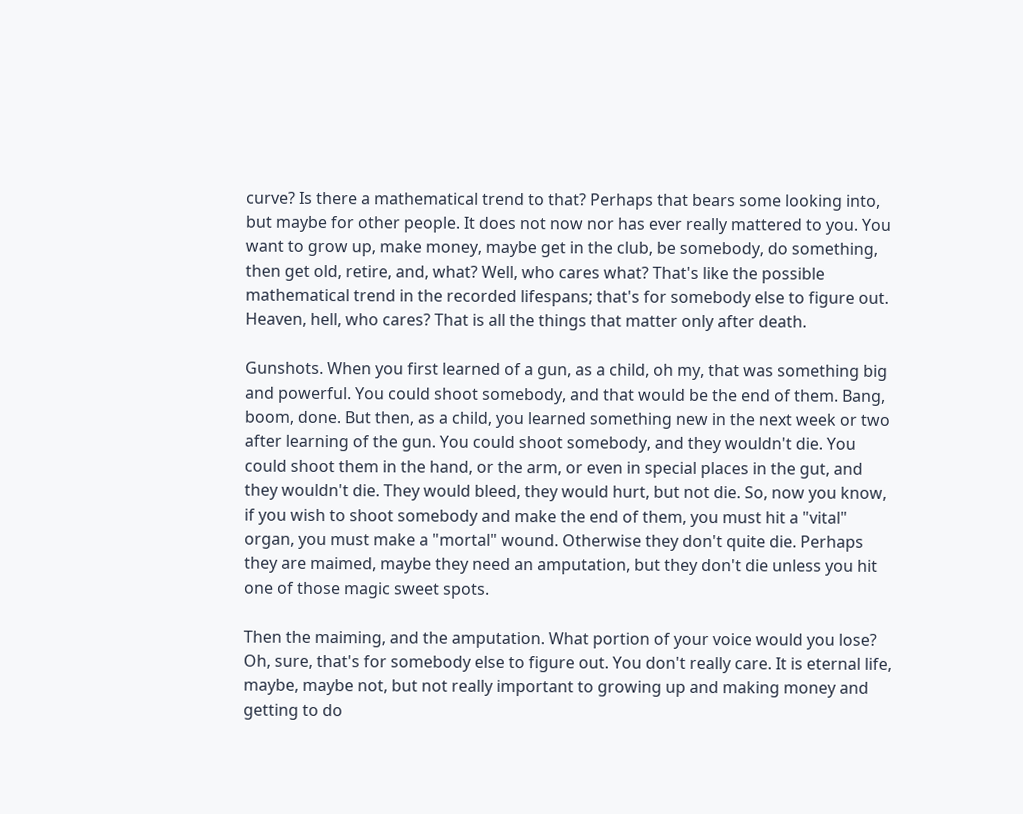curve? Is there a mathematical trend to that? Perhaps that bears some looking into, but maybe for other people. It does not now nor has ever really mattered to you. You want to grow up, make money, maybe get in the club, be somebody, do something, then get old, retire, and, what? Well, who cares what? That's like the possible mathematical trend in the recorded lifespans; that's for somebody else to figure out. Heaven, hell, who cares? That is all the things that matter only after death.

Gunshots. When you first learned of a gun, as a child, oh my, that was something big and powerful. You could shoot somebody, and that would be the end of them. Bang, boom, done. But then, as a child, you learned something new in the next week or two after learning of the gun. You could shoot somebody, and they wouldn't die. You could shoot them in the hand, or the arm, or even in special places in the gut, and they wouldn't die. They would bleed, they would hurt, but not die. So, now you know, if you wish to shoot somebody and make the end of them, you must hit a "vital" organ, you must make a "mortal" wound. Otherwise they don't quite die. Perhaps they are maimed, maybe they need an amputation, but they don't die unless you hit one of those magic sweet spots.

Then the maiming, and the amputation. What portion of your voice would you lose? Oh, sure, that's for somebody else to figure out. You don't really care. It is eternal life, maybe, maybe not, but not really important to growing up and making money and getting to do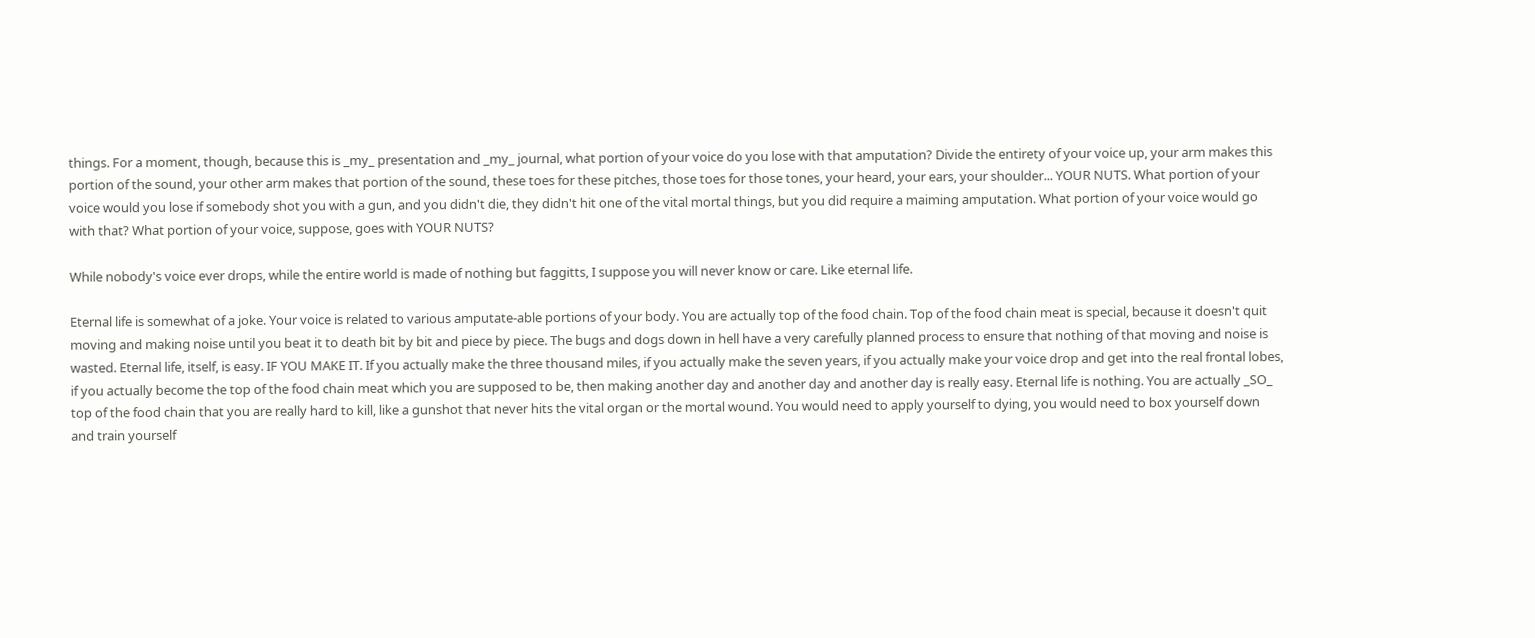things. For a moment, though, because this is _my_ presentation and _my_ journal, what portion of your voice do you lose with that amputation? Divide the entirety of your voice up, your arm makes this portion of the sound, your other arm makes that portion of the sound, these toes for these pitches, those toes for those tones, your heard, your ears, your shoulder... YOUR NUTS. What portion of your voice would you lose if somebody shot you with a gun, and you didn't die, they didn't hit one of the vital mortal things, but you did require a maiming amputation. What portion of your voice would go with that? What portion of your voice, suppose, goes with YOUR NUTS?

While nobody's voice ever drops, while the entire world is made of nothing but faggitts, I suppose you will never know or care. Like eternal life.

Eternal life is somewhat of a joke. Your voice is related to various amputate-able portions of your body. You are actually top of the food chain. Top of the food chain meat is special, because it doesn't quit moving and making noise until you beat it to death bit by bit and piece by piece. The bugs and dogs down in hell have a very carefully planned process to ensure that nothing of that moving and noise is wasted. Eternal life, itself, is easy. IF YOU MAKE IT. If you actually make the three thousand miles, if you actually make the seven years, if you actually make your voice drop and get into the real frontal lobes, if you actually become the top of the food chain meat which you are supposed to be, then making another day and another day and another day is really easy. Eternal life is nothing. You are actually _SO_ top of the food chain that you are really hard to kill, like a gunshot that never hits the vital organ or the mortal wound. You would need to apply yourself to dying, you would need to box yourself down and train yourself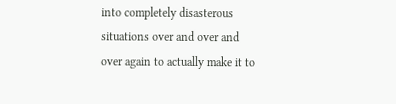into completely disasterous situations over and over and over again to actually make it to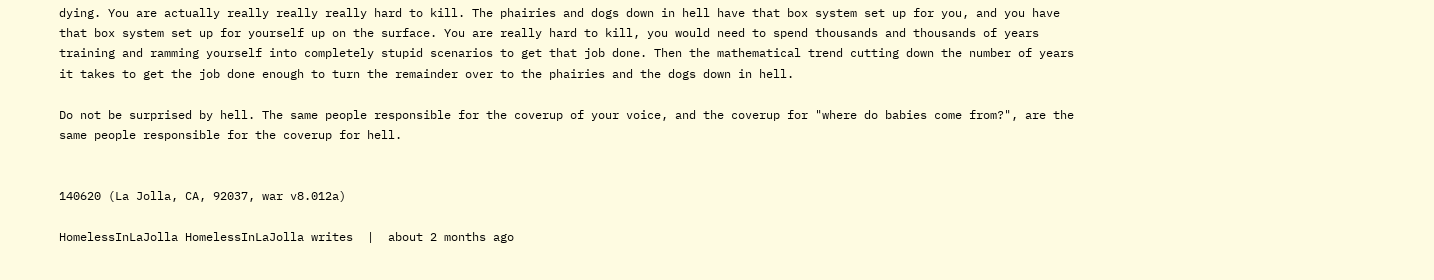dying. You are actually really really really hard to kill. The phairies and dogs down in hell have that box system set up for you, and you have that box system set up for yourself up on the surface. You are really hard to kill, you would need to spend thousands and thousands of years training and ramming yourself into completely stupid scenarios to get that job done. Then the mathematical trend cutting down the number of years it takes to get the job done enough to turn the remainder over to the phairies and the dogs down in hell.

Do not be surprised by hell. The same people responsible for the coverup of your voice, and the coverup for "where do babies come from?", are the same people responsible for the coverup for hell.


140620 (La Jolla, CA, 92037, war v8.012a)

HomelessInLaJolla HomelessInLaJolla writes  |  about 2 months ago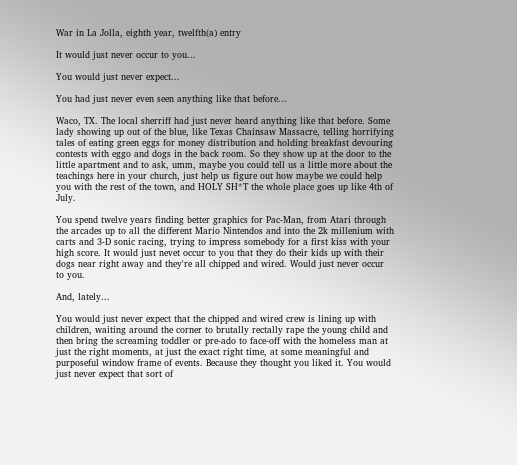War in La Jolla, eighth year, twelfth(a) entry

It would just never occur to you...

You would just never expect...

You had just never even seen anything like that before...

Waco, TX. The local sherriff had just never heard anything like that before. Some lady showing up out of the blue, like Texas Chainsaw Massacre, telling horrifying tales of eating green eggs for money distribution and holding breakfast devouring contests with eggo and dogs in the back room. So they show up at the door to the little apartment and to ask, umm, maybe you could tell us a little more about the teachings here in your church, just help us figure out how maybe we could help you with the rest of the town, and HOLY SH*T the whole place goes up like 4th of July.

You spend twelve years finding better graphics for Pac-Man, from Atari through the arcades up to all the different Mario Nintendos and into the 2k millenium with carts and 3-D sonic racing, trying to impress somebody for a first kiss with your high score. It would just nevet occur to you that they do their kids up with their dogs near right away and they're all chipped and wired. Would just never occur to you.

And, lately...

You would just never expect that the chipped and wired crew is lining up with children, waiting around the corner to brutally rectally rape the young child and then bring the screaming toddler or pre-ado to face-off with the homeless man at just the right moments, at just the exact right time, at some meaningful and purposeful window frame of events. Because they thought you liked it. You would just never expect that sort of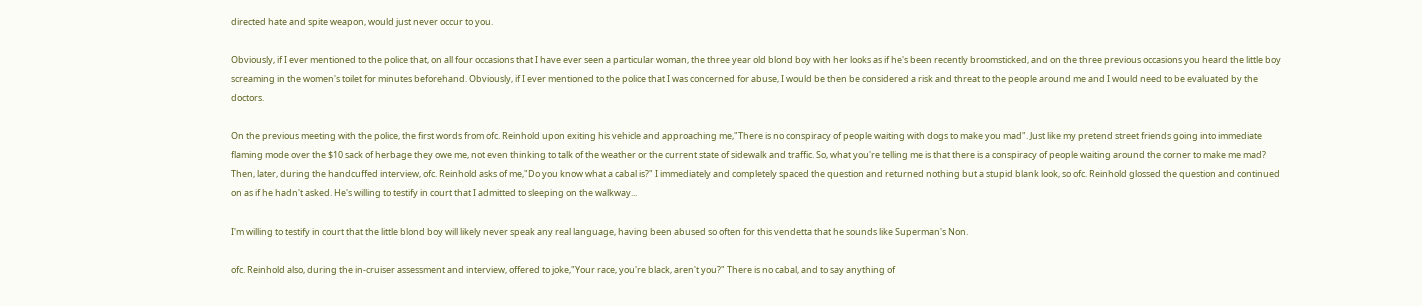directed hate and spite weapon, would just never occur to you.

Obviously, if I ever mentioned to the police that, on all four occasions that I have ever seen a particular woman, the three year old blond boy with her looks as if he's been recently broomsticked, and on the three previous occasions you heard the little boy screaming in the women's toilet for minutes beforehand. Obviously, if I ever mentioned to the police that I was concerned for abuse, I would be then be considered a risk and threat to the people around me and I would need to be evaluated by the doctors.

On the previous meeting with the police, the first words from ofc. Reinhold upon exiting his vehicle and approaching me,"There is no conspiracy of people waiting with dogs to make you mad". Just like my pretend street friends going into immediate flaming mode over the $10 sack of herbage they owe me, not even thinking to talk of the weather or the current state of sidewalk and traffic. So, what you're telling me is that there is a conspiracy of people waiting around the corner to make me mad? Then, later, during the handcuffed interview, ofc. Reinhold asks of me,"Do you know what a cabal is?" I immediately and completely spaced the question and returned nothing but a stupid blank look, so ofc. Reinhold glossed the question and continued on as if he hadn't asked. He's willing to testify in court that I admitted to sleeping on the walkway...

I'm willing to testify in court that the little blond boy will likely never speak any real language, having been abused so often for this vendetta that he sounds like Superman's Non.

ofc. Reinhold also, during the in-cruiser assessment and interview, offered to joke,"Your race, you're black, aren't you?" There is no cabal, and to say anything of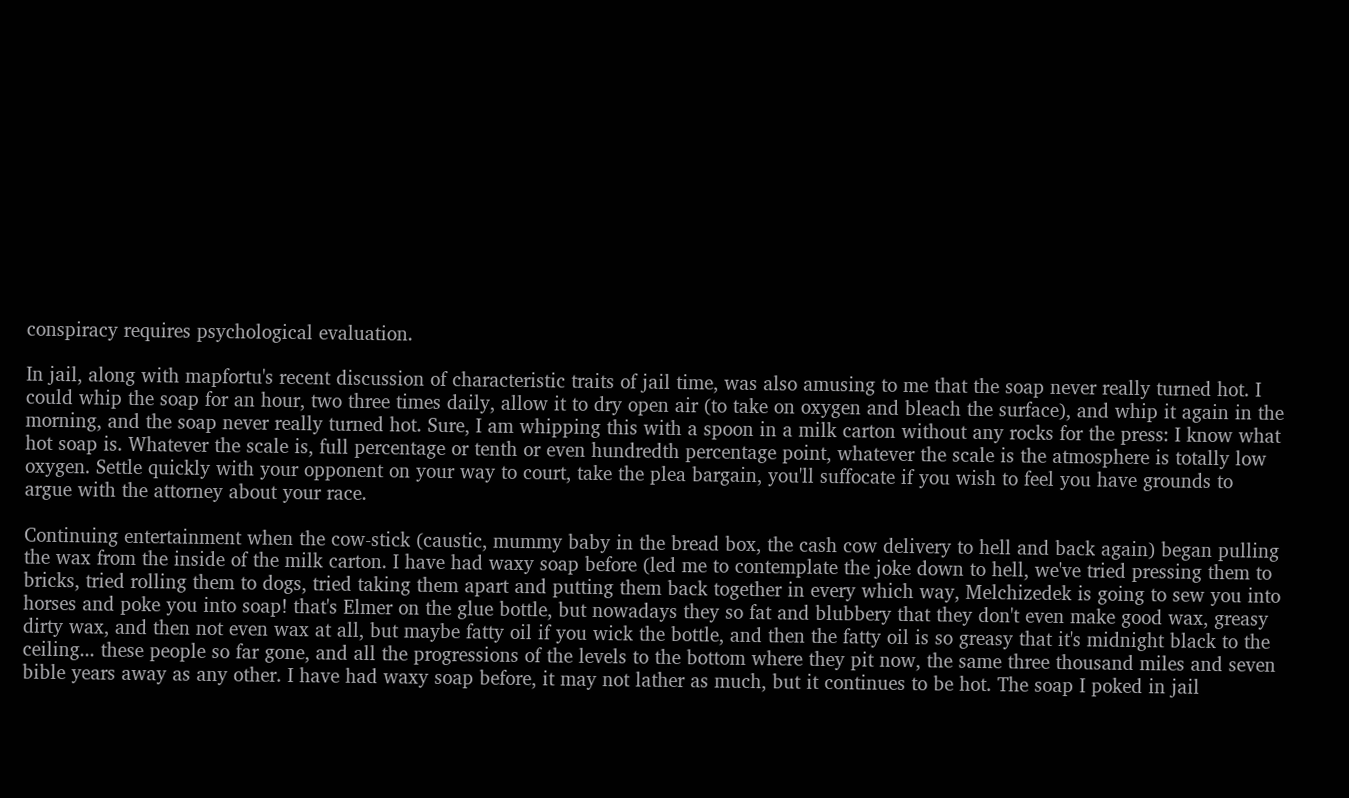conspiracy requires psychological evaluation.

In jail, along with mapfortu's recent discussion of characteristic traits of jail time, was also amusing to me that the soap never really turned hot. I could whip the soap for an hour, two three times daily, allow it to dry open air (to take on oxygen and bleach the surface), and whip it again in the morning, and the soap never really turned hot. Sure, I am whipping this with a spoon in a milk carton without any rocks for the press: I know what hot soap is. Whatever the scale is, full percentage or tenth or even hundredth percentage point, whatever the scale is the atmosphere is totally low oxygen. Settle quickly with your opponent on your way to court, take the plea bargain, you'll suffocate if you wish to feel you have grounds to argue with the attorney about your race.

Continuing entertainment when the cow-stick (caustic, mummy baby in the bread box, the cash cow delivery to hell and back again) began pulling the wax from the inside of the milk carton. I have had waxy soap before (led me to contemplate the joke down to hell, we've tried pressing them to bricks, tried rolling them to dogs, tried taking them apart and putting them back together in every which way, Melchizedek is going to sew you into horses and poke you into soap! that's Elmer on the glue bottle, but nowadays they so fat and blubbery that they don't even make good wax, greasy dirty wax, and then not even wax at all, but maybe fatty oil if you wick the bottle, and then the fatty oil is so greasy that it's midnight black to the ceiling... these people so far gone, and all the progressions of the levels to the bottom where they pit now, the same three thousand miles and seven bible years away as any other. I have had waxy soap before, it may not lather as much, but it continues to be hot. The soap I poked in jail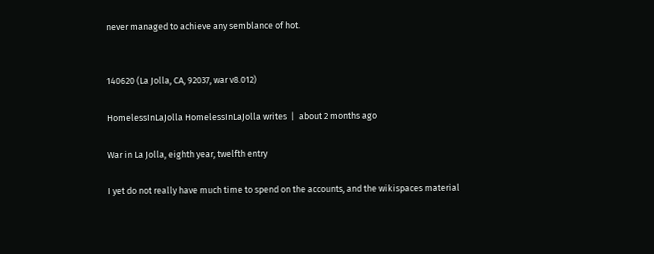never managed to achieve any semblance of hot.


140620 (La Jolla, CA, 92037, war v8.012)

HomelessInLaJolla HomelessInLaJolla writes  |  about 2 months ago

War in La Jolla, eighth year, twelfth entry

I yet do not really have much time to spend on the accounts, and the wikispaces material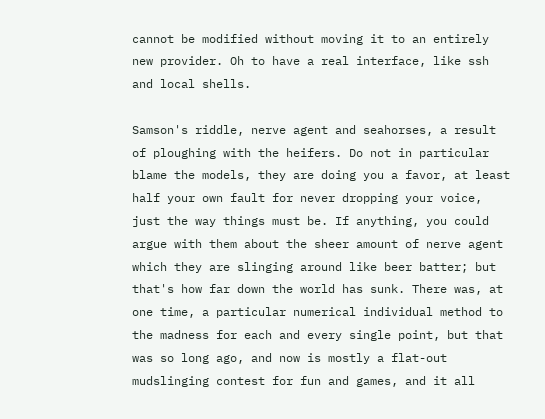cannot be modified without moving it to an entirely new provider. Oh to have a real interface, like ssh and local shells.

Samson's riddle, nerve agent and seahorses, a result of ploughing with the heifers. Do not in particular blame the models, they are doing you a favor, at least half your own fault for never dropping your voice, just the way things must be. If anything, you could argue with them about the sheer amount of nerve agent which they are slinging around like beer batter; but that's how far down the world has sunk. There was, at one time, a particular numerical individual method to the madness for each and every single point, but that was so long ago, and now is mostly a flat-out mudslinging contest for fun and games, and it all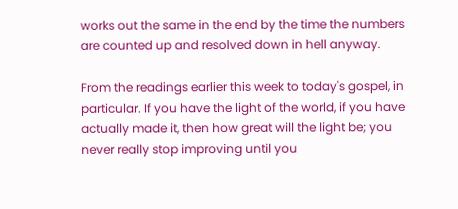works out the same in the end by the time the numbers are counted up and resolved down in hell anyway.

From the readings earlier this week to today's gospel, in particular. If you have the light of the world, if you have actually made it, then how great will the light be; you never really stop improving until you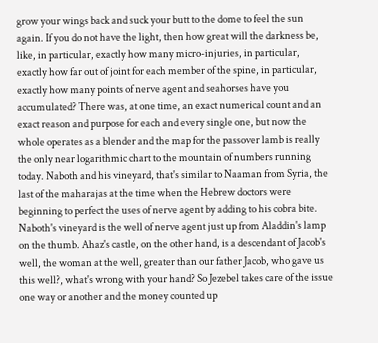grow your wings back and suck your butt to the dome to feel the sun again. If you do not have the light, then how great will the darkness be, like, in particular, exactly how many micro-injuries, in particular, exactly how far out of joint for each member of the spine, in particular, exactly how many points of nerve agent and seahorses have you accumulated? There was, at one time, an exact numerical count and an exact reason and purpose for each and every single one, but now the whole operates as a blender and the map for the passover lamb is really the only near logarithmic chart to the mountain of numbers running today. Naboth and his vineyard, that's similar to Naaman from Syria, the last of the maharajas at the time when the Hebrew doctors were beginning to perfect the uses of nerve agent by adding to his cobra bite. Naboth's vineyard is the well of nerve agent just up from Aladdin's lamp on the thumb. Ahaz's castle, on the other hand, is a descendant of Jacob's well, the woman at the well, greater than our father Jacob, who gave us this well?, what's wrong with your hand? So Jezebel takes care of the issue one way or another and the money counted up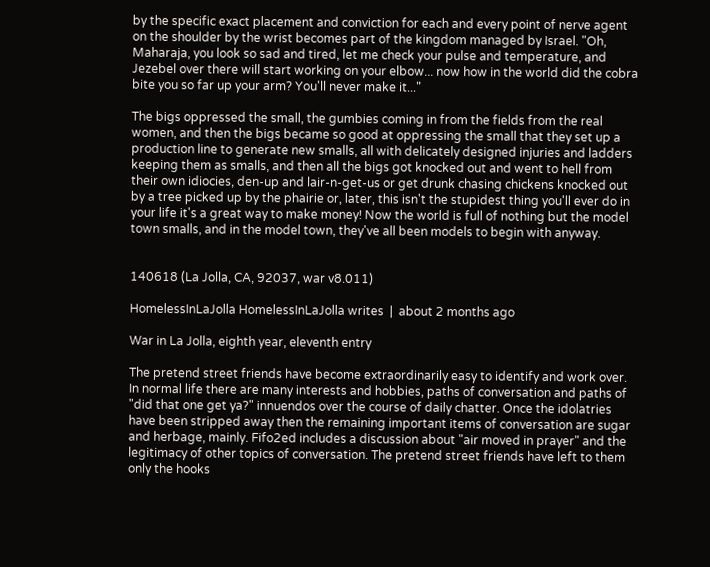by the specific exact placement and conviction for each and every point of nerve agent on the shoulder by the wrist becomes part of the kingdom managed by Israel. "Oh, Maharaja, you look so sad and tired, let me check your pulse and temperature, and Jezebel over there will start working on your elbow... now how in the world did the cobra bite you so far up your arm? You'll never make it..."

The bigs oppressed the small, the gumbies coming in from the fields from the real women, and then the bigs became so good at oppressing the small that they set up a production line to generate new smalls, all with delicately designed injuries and ladders keeping them as smalls, and then all the bigs got knocked out and went to hell from their own idiocies, den-up and lair-n-get-us or get drunk chasing chickens knocked out by a tree picked up by the phairie or, later, this isn't the stupidest thing you'll ever do in your life it's a great way to make money! Now the world is full of nothing but the model town smalls, and in the model town, they've all been models to begin with anyway.


140618 (La Jolla, CA, 92037, war v8.011)

HomelessInLaJolla HomelessInLaJolla writes  |  about 2 months ago

War in La Jolla, eighth year, eleventh entry

The pretend street friends have become extraordinarily easy to identify and work over. In normal life there are many interests and hobbies, paths of conversation and paths of "did that one get ya?" innuendos over the course of daily chatter. Once the idolatries have been stripped away then the remaining important items of conversation are sugar and herbage, mainly. Fifo2ed includes a discussion about "air moved in prayer" and the legitimacy of other topics of conversation. The pretend street friends have left to them only the hooks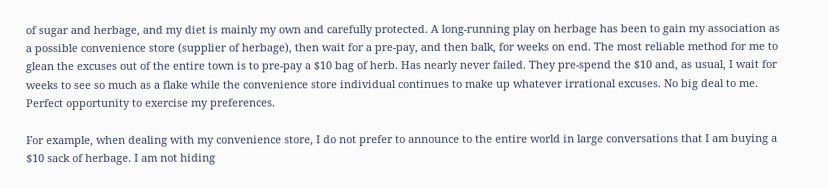of sugar and herbage, and my diet is mainly my own and carefully protected. A long-running play on herbage has been to gain my association as a possible convenience store (supplier of herbage), then wait for a pre-pay, and then balk, for weeks on end. The most reliable method for me to glean the excuses out of the entire town is to pre-pay a $10 bag of herb. Has nearly never failed. They pre-spend the $10 and, as usual, I wait for weeks to see so much as a flake while the convenience store individual continues to make up whatever irrational excuses. No big deal to me. Perfect opportunity to exercise my preferences.

For example, when dealing with my convenience store, I do not prefer to announce to the entire world in large conversations that I am buying a $10 sack of herbage. I am not hiding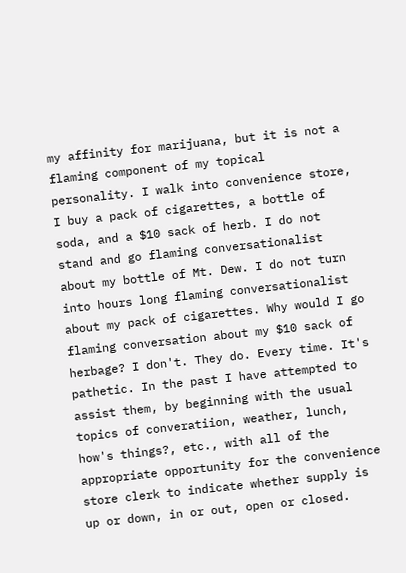my affinity for marijuana, but it is not a flaming component of my topical personality. I walk into convenience store, I buy a pack of cigarettes, a bottle of soda, and a $10 sack of herb. I do not stand and go flaming conversationalist about my bottle of Mt. Dew. I do not turn into hours long flaming conversationalist about my pack of cigarettes. Why would I go flaming conversation about my $10 sack of herbage? I don't. They do. Every time. It's pathetic. In the past I have attempted to assist them, by beginning with the usual topics of converatiion, weather, lunch, how's things?, etc., with all of the appropriate opportunity for the convenience store clerk to indicate whether supply is up or down, in or out, open or closed.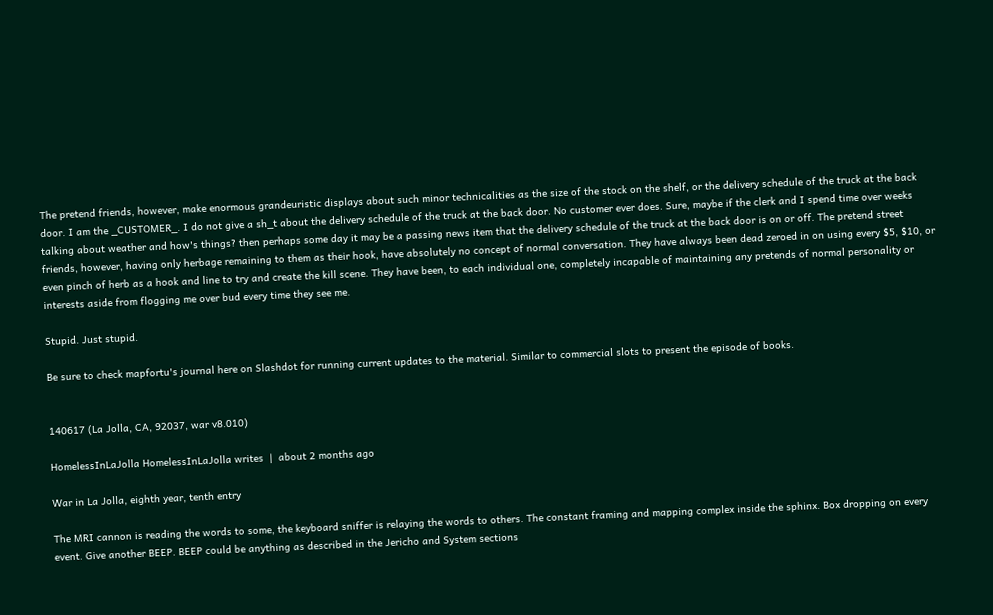The pretend friends, however, make enormous grandeuristic displays about such minor technicalities as the size of the stock on the shelf, or the delivery schedule of the truck at the back door. I am the _CUSTOMER_. I do not give a sh_t about the delivery schedule of the truck at the back door. No customer ever does. Sure, maybe if the clerk and I spend time over weeks talking about weather and how's things? then perhaps some day it may be a passing news item that the delivery schedule of the truck at the back door is on or off. The pretend street friends, however, having only herbage remaining to them as their hook, have absolutely no concept of normal conversation. They have always been dead zeroed in on using every $5, $10, or even pinch of herb as a hook and line to try and create the kill scene. They have been, to each individual one, completely incapable of maintaining any pretends of normal personality or interests aside from flogging me over bud every time they see me.

Stupid. Just stupid.

Be sure to check mapfortu's journal here on Slashdot for running current updates to the material. Similar to commercial slots to present the episode of books.


140617 (La Jolla, CA, 92037, war v8.010)

HomelessInLaJolla HomelessInLaJolla writes  |  about 2 months ago

War in La Jolla, eighth year, tenth entry

The MRI cannon is reading the words to some, the keyboard sniffer is relaying the words to others. The constant framing and mapping complex inside the sphinx. Box dropping on every event. Give another BEEP. BEEP could be anything as described in the Jericho and System sections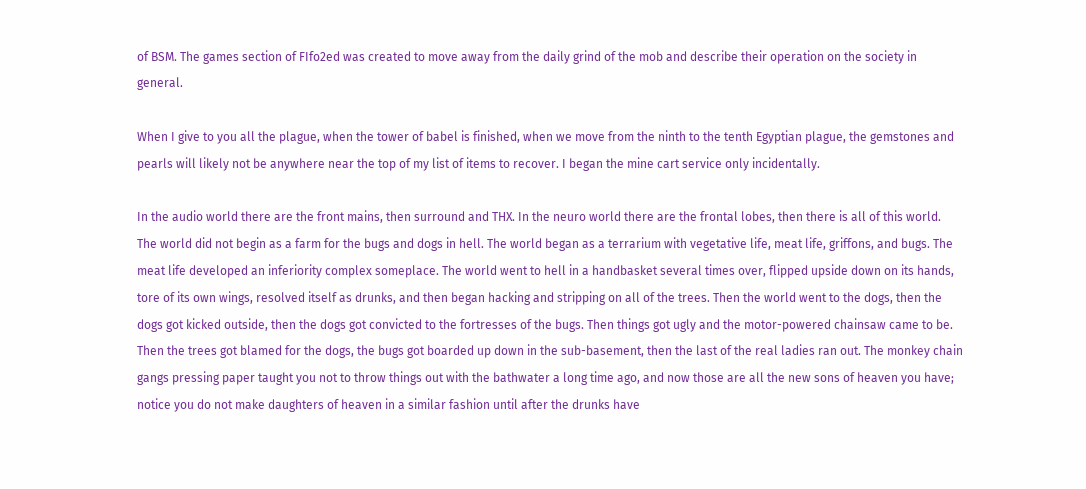of BSM. The games section of FIfo2ed was created to move away from the daily grind of the mob and describe their operation on the society in general.

When I give to you all the plague, when the tower of babel is finished, when we move from the ninth to the tenth Egyptian plague, the gemstones and pearls will likely not be anywhere near the top of my list of items to recover. I began the mine cart service only incidentally.

In the audio world there are the front mains, then surround and THX. In the neuro world there are the frontal lobes, then there is all of this world. The world did not begin as a farm for the bugs and dogs in hell. The world began as a terrarium with vegetative life, meat life, griffons, and bugs. The meat life developed an inferiority complex someplace. The world went to hell in a handbasket several times over, flipped upside down on its hands, tore of its own wings, resolved itself as drunks, and then began hacking and stripping on all of the trees. Then the world went to the dogs, then the dogs got kicked outside, then the dogs got convicted to the fortresses of the bugs. Then things got ugly and the motor-powered chainsaw came to be. Then the trees got blamed for the dogs, the bugs got boarded up down in the sub-basement, then the last of the real ladies ran out. The monkey chain gangs pressing paper taught you not to throw things out with the bathwater a long time ago, and now those are all the new sons of heaven you have; notice you do not make daughters of heaven in a similar fashion until after the drunks have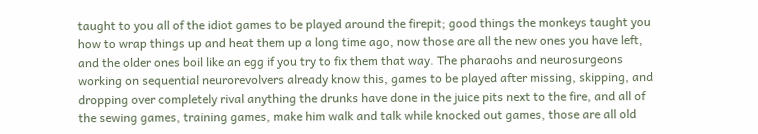taught to you all of the idiot games to be played around the firepit; good things the monkeys taught you how to wrap things up and heat them up a long time ago, now those are all the new ones you have left, and the older ones boil like an egg if you try to fix them that way. The pharaohs and neurosurgeons working on sequential neurorevolvers already know this, games to be played after missing, skipping, and dropping over completely rival anything the drunks have done in the juice pits next to the fire, and all of the sewing games, training games, make him walk and talk while knocked out games, those are all old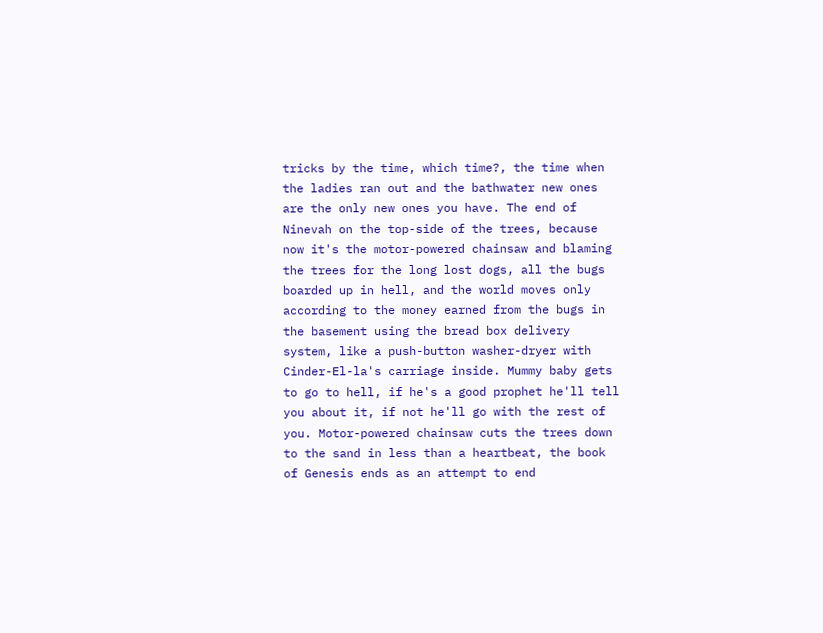tricks by the time, which time?, the time when the ladies ran out and the bathwater new ones are the only new ones you have. The end of Ninevah on the top-side of the trees, because now it's the motor-powered chainsaw and blaming the trees for the long lost dogs, all the bugs boarded up in hell, and the world moves only according to the money earned from the bugs in the basement using the bread box delivery system, like a push-button washer-dryer with Cinder-El-la's carriage inside. Mummy baby gets to go to hell, if he's a good prophet he'll tell you about it, if not he'll go with the rest of you. Motor-powered chainsaw cuts the trees down to the sand in less than a heartbeat, the book of Genesis ends as an attempt to end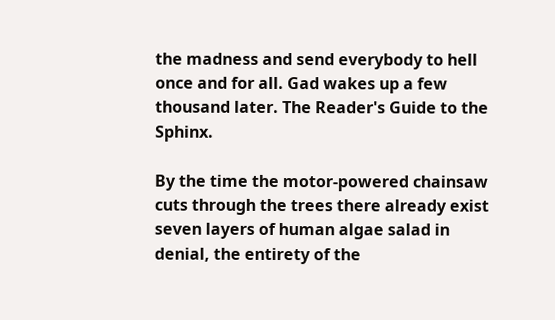the madness and send everybody to hell once and for all. Gad wakes up a few thousand later. The Reader's Guide to the Sphinx.

By the time the motor-powered chainsaw cuts through the trees there already exist seven layers of human algae salad in denial, the entirety of the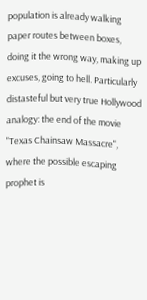population is already walking paper routes between boxes, doing it the wrong way, making up excuses, going to hell. Particularly distasteful but very true Hollywood analogy: the end of the movie "Texas Chainsaw Massacre", where the possible escaping prophet is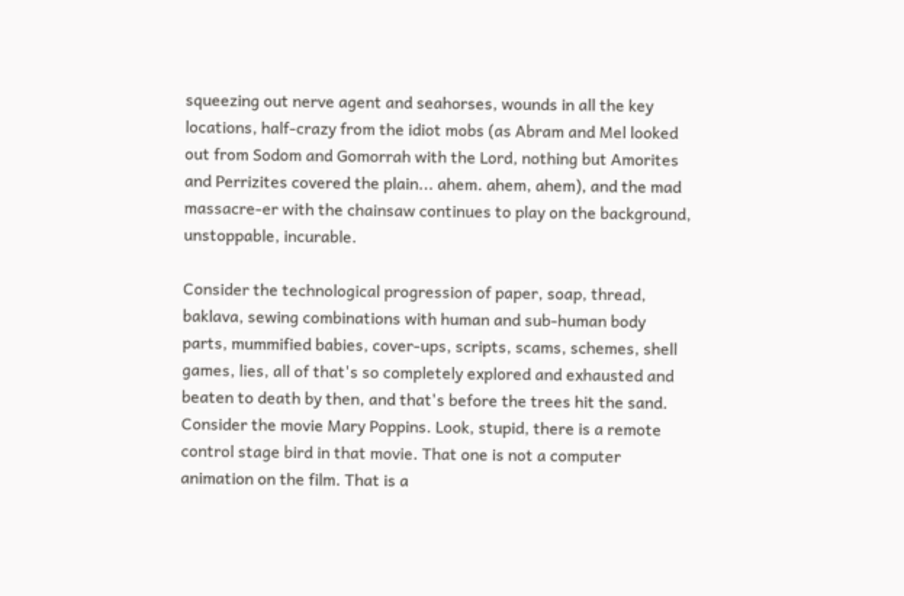squeezing out nerve agent and seahorses, wounds in all the key locations, half-crazy from the idiot mobs (as Abram and Mel looked out from Sodom and Gomorrah with the Lord, nothing but Amorites and Perrizites covered the plain... ahem. ahem, ahem), and the mad massacre-er with the chainsaw continues to play on the background, unstoppable, incurable.

Consider the technological progression of paper, soap, thread, baklava, sewing combinations with human and sub-human body parts, mummified babies, cover-ups, scripts, scams, schemes, shell games, lies, all of that's so completely explored and exhausted and beaten to death by then, and that's before the trees hit the sand. Consider the movie Mary Poppins. Look, stupid, there is a remote control stage bird in that movie. That one is not a computer animation on the film. That is a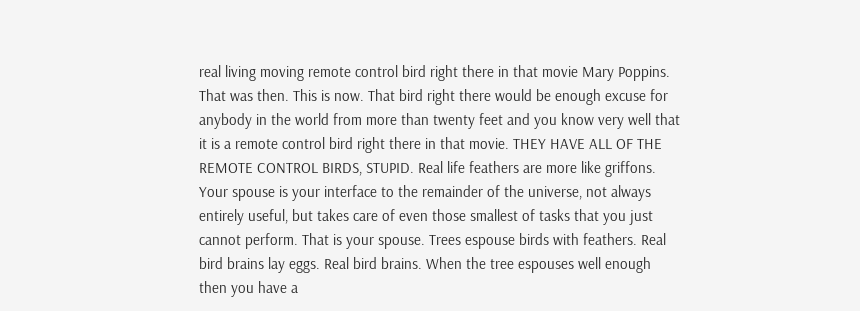real living moving remote control bird right there in that movie Mary Poppins. That was then. This is now. That bird right there would be enough excuse for anybody in the world from more than twenty feet and you know very well that it is a remote control bird right there in that movie. THEY HAVE ALL OF THE REMOTE CONTROL BIRDS, STUPID. Real life feathers are more like griffons. Your spouse is your interface to the remainder of the universe, not always entirely useful, but takes care of even those smallest of tasks that you just cannot perform. That is your spouse. Trees espouse birds with feathers. Real bird brains lay eggs. Real bird brains. When the tree espouses well enough then you have a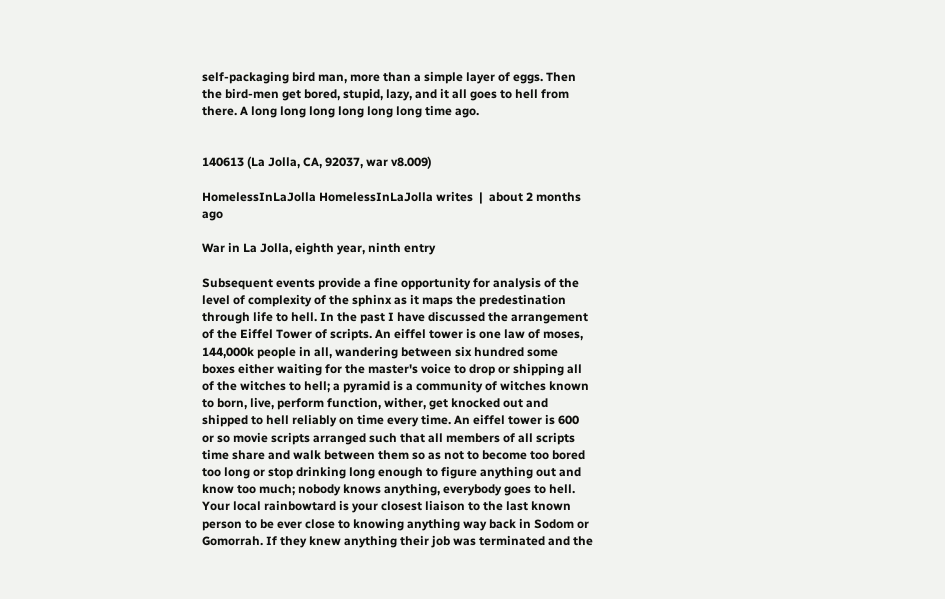self-packaging bird man, more than a simple layer of eggs. Then the bird-men get bored, stupid, lazy, and it all goes to hell from there. A long long long long long long time ago.


140613 (La Jolla, CA, 92037, war v8.009)

HomelessInLaJolla HomelessInLaJolla writes  |  about 2 months ago

War in La Jolla, eighth year, ninth entry

Subsequent events provide a fine opportunity for analysis of the level of complexity of the sphinx as it maps the predestination through life to hell. In the past I have discussed the arrangement of the Eiffel Tower of scripts. An eiffel tower is one law of moses, 144,000k people in all, wandering between six hundred some boxes either waiting for the master's voice to drop or shipping all of the witches to hell; a pyramid is a community of witches known to born, live, perform function, wither, get knocked out and shipped to hell reliably on time every time. An eiffel tower is 600 or so movie scripts arranged such that all members of all scripts time share and walk between them so as not to become too bored too long or stop drinking long enough to figure anything out and know too much; nobody knows anything, everybody goes to hell. Your local rainbowtard is your closest liaison to the last known person to be ever close to knowing anything way back in Sodom or Gomorrah. If they knew anything their job was terminated and the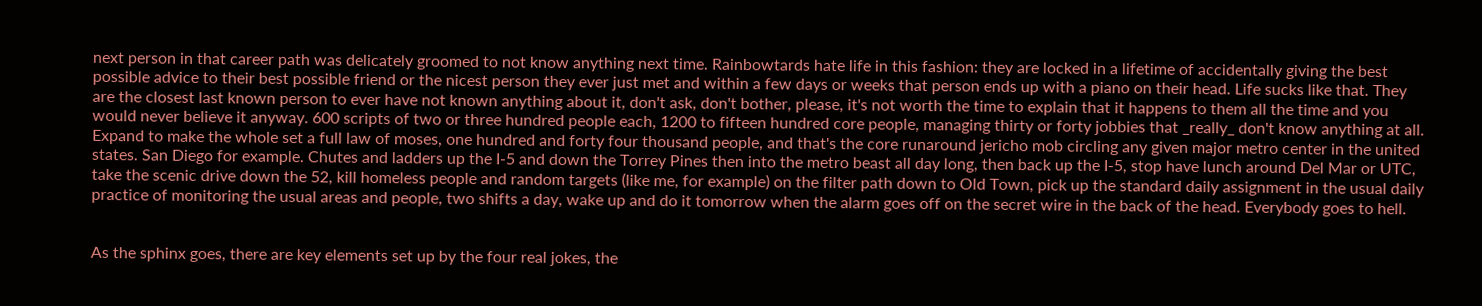next person in that career path was delicately groomed to not know anything next time. Rainbowtards hate life in this fashion: they are locked in a lifetime of accidentally giving the best possible advice to their best possible friend or the nicest person they ever just met and within a few days or weeks that person ends up with a piano on their head. Life sucks like that. They are the closest last known person to ever have not known anything about it, don't ask, don't bother, please, it's not worth the time to explain that it happens to them all the time and you would never believe it anyway. 600 scripts of two or three hundred people each, 1200 to fifteen hundred core people, managing thirty or forty jobbies that _really_ don't know anything at all. Expand to make the whole set a full law of moses, one hundred and forty four thousand people, and that's the core runaround jericho mob circling any given major metro center in the united states. San Diego for example. Chutes and ladders up the I-5 and down the Torrey Pines then into the metro beast all day long, then back up the I-5, stop have lunch around Del Mar or UTC, take the scenic drive down the 52, kill homeless people and random targets (like me, for example) on the filter path down to Old Town, pick up the standard daily assignment in the usual daily practice of monitoring the usual areas and people, two shifts a day, wake up and do it tomorrow when the alarm goes off on the secret wire in the back of the head. Everybody goes to hell.


As the sphinx goes, there are key elements set up by the four real jokes, the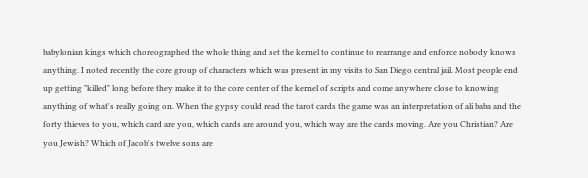babylonian kings which choreographed the whole thing and set the kernel to continue to rearrange and enforce nobody knows anything. I noted recently the core group of characters which was present in my visits to San Diego central jail. Most people end up getting "killed" long before they make it to the core center of the kernel of scripts and come anywhere close to knowing anything of what's really going on. When the gypsy could read the tarot cards the game was an interpretation of ali baba and the forty thieves to you, which card are you, which cards are around you, which way are the cards moving. Are you Christian? Are you Jewish? Which of Jacob's twelve sons are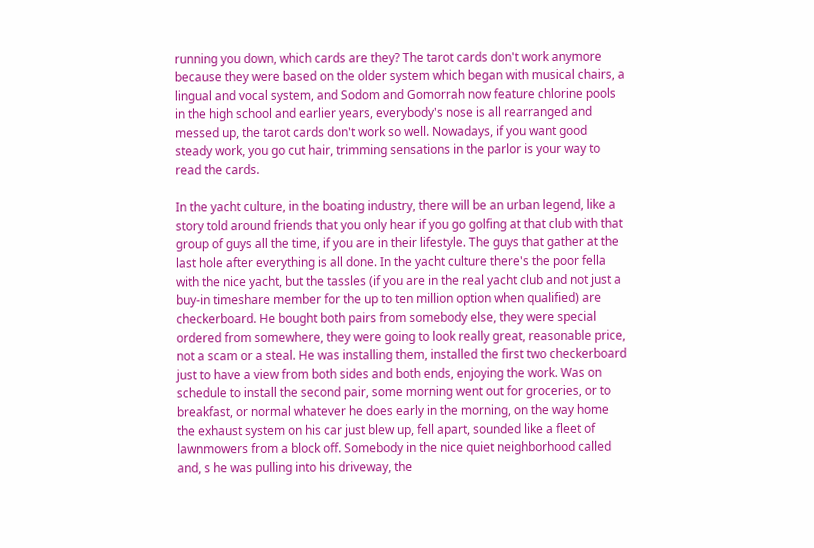running you down, which cards are they? The tarot cards don't work anymore because they were based on the older system which began with musical chairs, a lingual and vocal system, and Sodom and Gomorrah now feature chlorine pools in the high school and earlier years, everybody's nose is all rearranged and messed up, the tarot cards don't work so well. Nowadays, if you want good steady work, you go cut hair, trimming sensations in the parlor is your way to read the cards.

In the yacht culture, in the boating industry, there will be an urban legend, like a story told around friends that you only hear if you go golfing at that club with that group of guys all the time, if you are in their lifestyle. The guys that gather at the last hole after everything is all done. In the yacht culture there's the poor fella with the nice yacht, but the tassles (if you are in the real yacht club and not just a buy-in timeshare member for the up to ten million option when qualified) are checkerboard. He bought both pairs from somebody else, they were special ordered from somewhere, they were going to look really great, reasonable price, not a scam or a steal. He was installing them, installed the first two checkerboard just to have a view from both sides and both ends, enjoying the work. Was on schedule to install the second pair, some morning went out for groceries, or to breakfast, or normal whatever he does early in the morning, on the way home the exhaust system on his car just blew up, fell apart, sounded like a fleet of lawnmowers from a block off. Somebody in the nice quiet neighborhood called and, s he was pulling into his driveway, the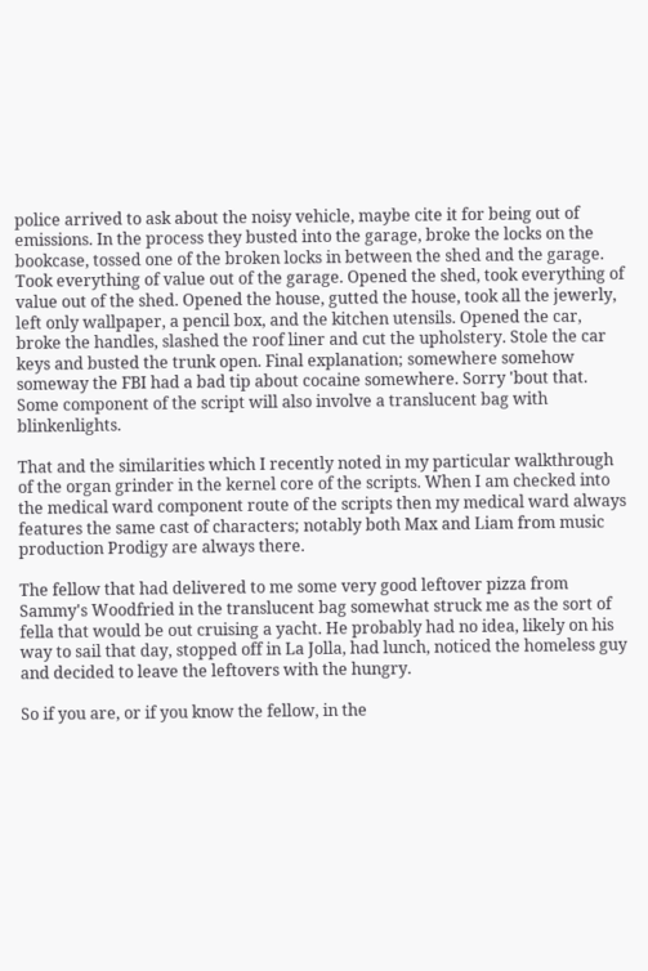police arrived to ask about the noisy vehicle, maybe cite it for being out of emissions. In the process they busted into the garage, broke the locks on the bookcase, tossed one of the broken locks in between the shed and the garage. Took everything of value out of the garage. Opened the shed, took everything of value out of the shed. Opened the house, gutted the house, took all the jewerly, left only wallpaper, a pencil box, and the kitchen utensils. Opened the car, broke the handles, slashed the roof liner and cut the upholstery. Stole the car keys and busted the trunk open. Final explanation; somewhere somehow someway the FBI had a bad tip about cocaine somewhere. Sorry 'bout that. Some component of the script will also involve a translucent bag with blinkenlights.

That and the similarities which I recently noted in my particular walkthrough of the organ grinder in the kernel core of the scripts. When I am checked into the medical ward component route of the scripts then my medical ward always features the same cast of characters; notably both Max and Liam from music production Prodigy are always there.

The fellow that had delivered to me some very good leftover pizza from Sammy's Woodfried in the translucent bag somewhat struck me as the sort of fella that would be out cruising a yacht. He probably had no idea, likely on his way to sail that day, stopped off in La Jolla, had lunch, noticed the homeless guy and decided to leave the leftovers with the hungry.

So if you are, or if you know the fellow, in the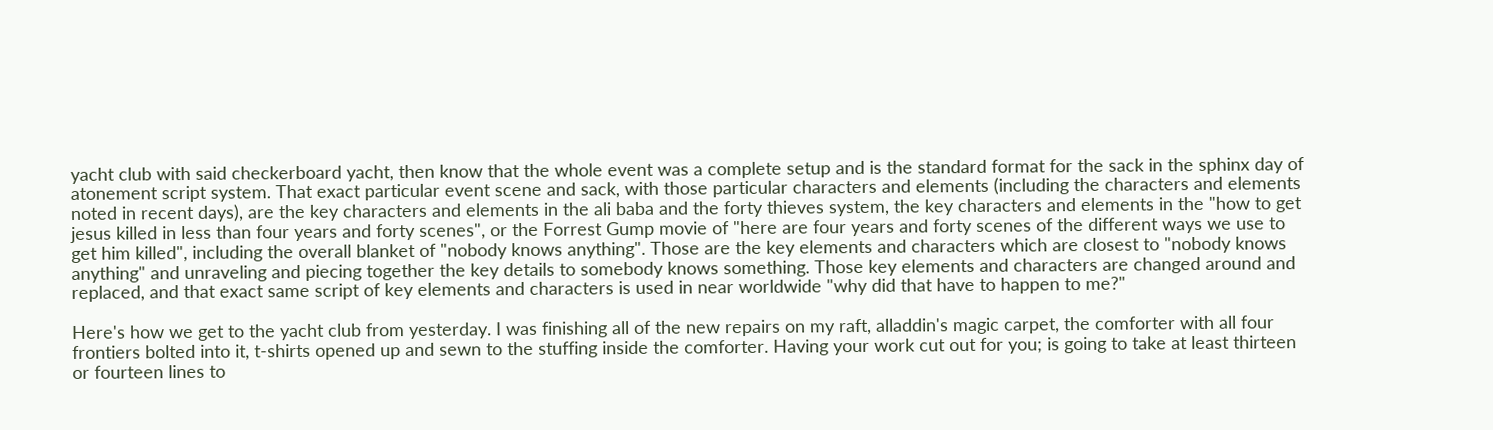yacht club with said checkerboard yacht, then know that the whole event was a complete setup and is the standard format for the sack in the sphinx day of atonement script system. That exact particular event scene and sack, with those particular characters and elements (including the characters and elements noted in recent days), are the key characters and elements in the ali baba and the forty thieves system, the key characters and elements in the "how to get jesus killed in less than four years and forty scenes", or the Forrest Gump movie of "here are four years and forty scenes of the different ways we use to get him killed", including the overall blanket of "nobody knows anything". Those are the key elements and characters which are closest to "nobody knows anything" and unraveling and piecing together the key details to somebody knows something. Those key elements and characters are changed around and replaced, and that exact same script of key elements and characters is used in near worldwide "why did that have to happen to me?"

Here's how we get to the yacht club from yesterday. I was finishing all of the new repairs on my raft, alladdin's magic carpet, the comforter with all four frontiers bolted into it, t-shirts opened up and sewn to the stuffing inside the comforter. Having your work cut out for you; is going to take at least thirteen or fourteen lines to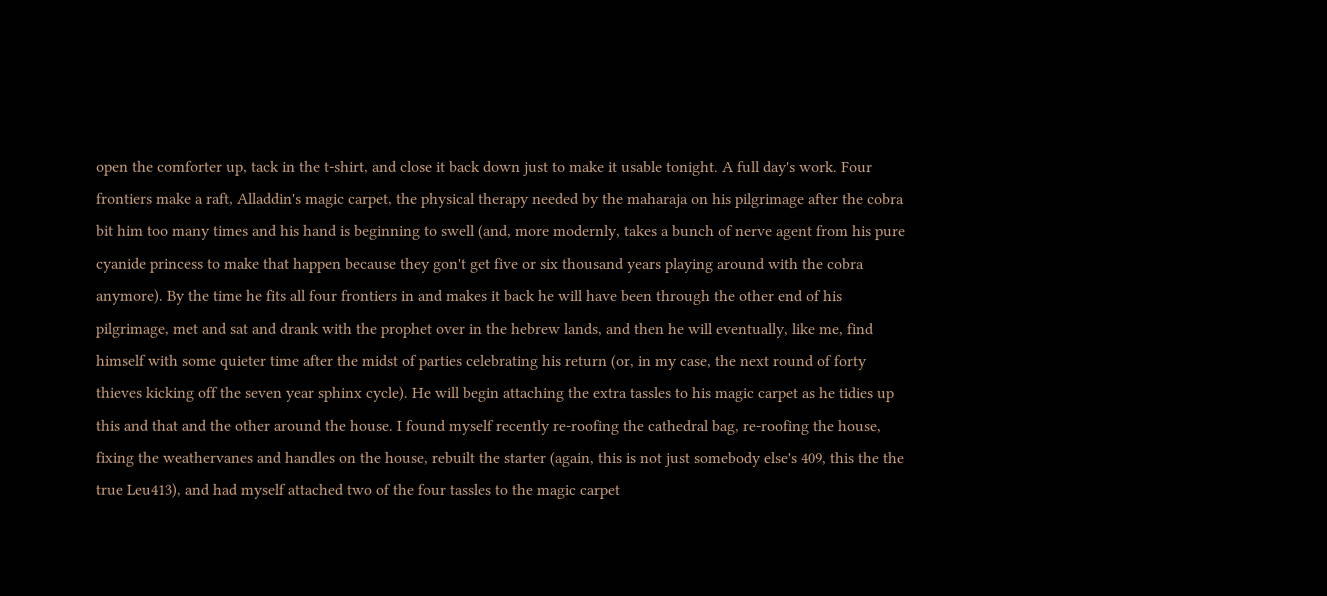open the comforter up, tack in the t-shirt, and close it back down just to make it usable tonight. A full day's work. Four frontiers make a raft, Alladdin's magic carpet, the physical therapy needed by the maharaja on his pilgrimage after the cobra bit him too many times and his hand is beginning to swell (and, more modernly, takes a bunch of nerve agent from his pure cyanide princess to make that happen because they gon't get five or six thousand years playing around with the cobra anymore). By the time he fits all four frontiers in and makes it back he will have been through the other end of his pilgrimage, met and sat and drank with the prophet over in the hebrew lands, and then he will eventually, like me, find himself with some quieter time after the midst of parties celebrating his return (or, in my case, the next round of forty thieves kicking off the seven year sphinx cycle). He will begin attaching the extra tassles to his magic carpet as he tidies up this and that and the other around the house. I found myself recently re-roofing the cathedral bag, re-roofing the house, fixing the weathervanes and handles on the house, rebuilt the starter (again, this is not just somebody else's 409, this the the true Leu413), and had myself attached two of the four tassles to the magic carpet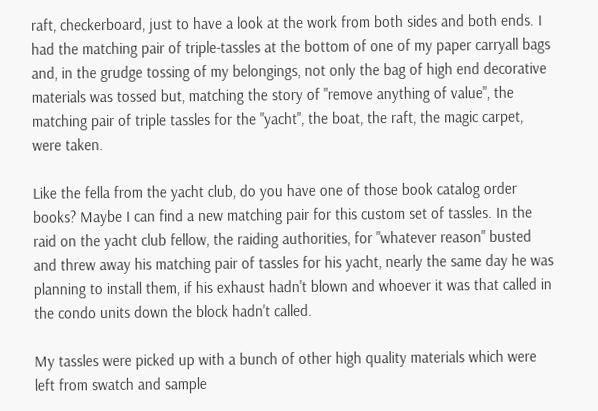raft, checkerboard, just to have a look at the work from both sides and both ends. I had the matching pair of triple-tassles at the bottom of one of my paper carryall bags and, in the grudge tossing of my belongings, not only the bag of high end decorative materials was tossed but, matching the story of "remove anything of value", the matching pair of triple tassles for the "yacht", the boat, the raft, the magic carpet, were taken.

Like the fella from the yacht club, do you have one of those book catalog order books? Maybe I can find a new matching pair for this custom set of tassles. In the raid on the yacht club fellow, the raiding authorities, for "whatever reason" busted and threw away his matching pair of tassles for his yacht, nearly the same day he was planning to install them, if his exhaust hadn't blown and whoever it was that called in the condo units down the block hadn't called.

My tassles were picked up with a bunch of other high quality materials which were left from swatch and sample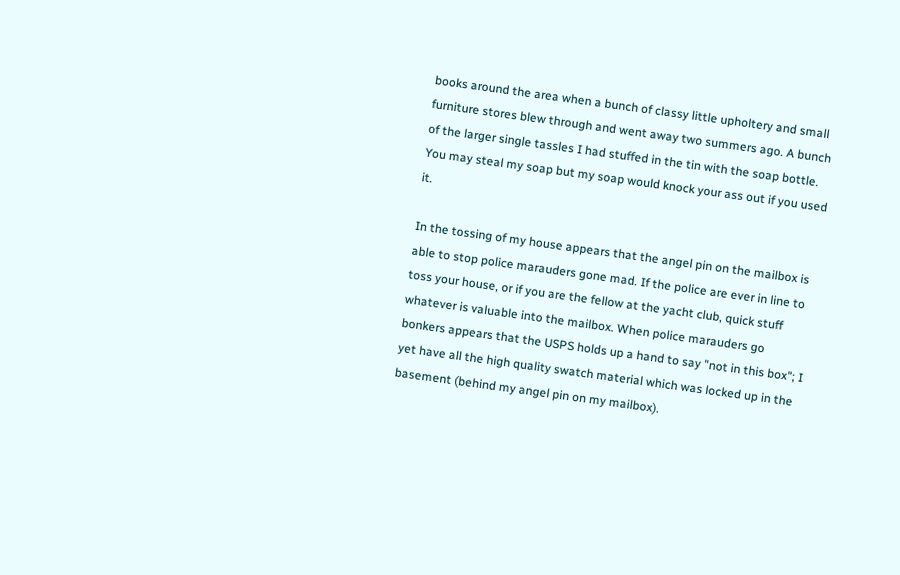books around the area when a bunch of classy little upholtery and small furniture stores blew through and went away two summers ago. A bunch of the larger single tassles I had stuffed in the tin with the soap bottle. You may steal my soap but my soap would knock your ass out if you used it.

In the tossing of my house appears that the angel pin on the mailbox is able to stop police marauders gone mad. If the police are ever in line to toss your house, or if you are the fellow at the yacht club, quick stuff whatever is valuable into the mailbox. When police marauders go bonkers appears that the USPS holds up a hand to say "not in this box"; I yet have all the high quality swatch material which was locked up in the basement (behind my angel pin on my mailbox).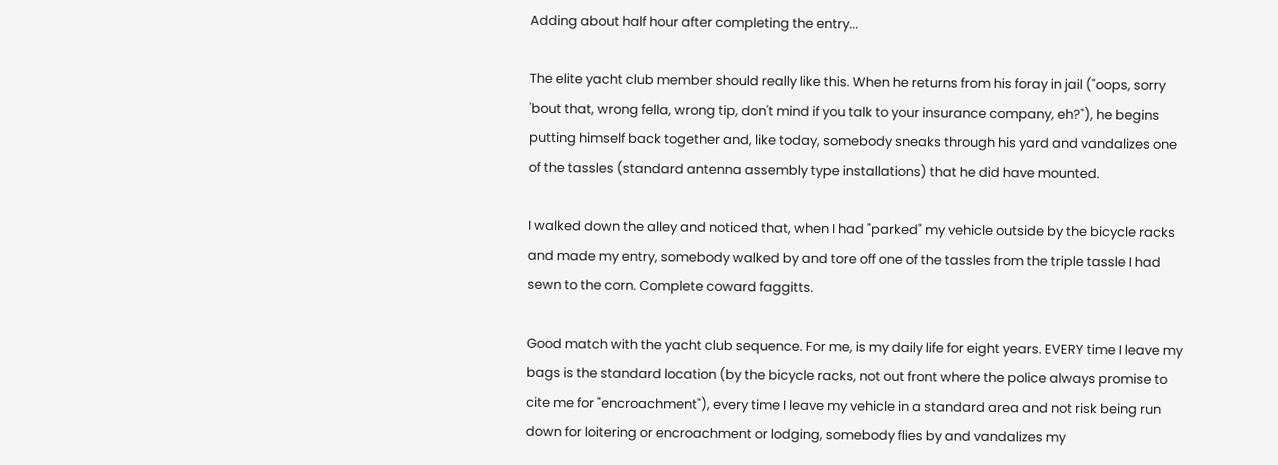Adding about half hour after completing the entry...

The elite yacht club member should really like this. When he returns from his foray in jail ("oops, sorry 'bout that, wrong fella, wrong tip, don't mind if you talk to your insurance company, eh?"), he begins putting himself back together and, like today, somebody sneaks through his yard and vandalizes one of the tassles (standard antenna assembly type installations) that he did have mounted.

I walked down the alley and noticed that, when I had "parked" my vehicle outside by the bicycle racks and made my entry, somebody walked by and tore off one of the tassles from the triple tassle I had sewn to the corn. Complete coward faggitts.

Good match with the yacht club sequence. For me, is my daily life for eight years. EVERY time I leave my bags is the standard location (by the bicycle racks, not out front where the police always promise to cite me for "encroachment"), every time I leave my vehicle in a standard area and not risk being run down for loitering or encroachment or lodging, somebody flies by and vandalizes my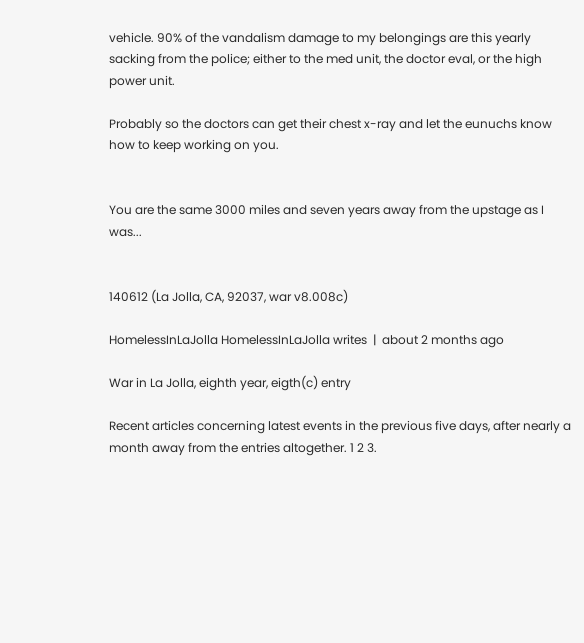vehicle. 90% of the vandalism damage to my belongings are this yearly sacking from the police; either to the med unit, the doctor eval, or the high power unit.

Probably so the doctors can get their chest x-ray and let the eunuchs know how to keep working on you.


You are the same 3000 miles and seven years away from the upstage as I was...


140612 (La Jolla, CA, 92037, war v8.008c)

HomelessInLaJolla HomelessInLaJolla writes  |  about 2 months ago

War in La Jolla, eighth year, eigth(c) entry

Recent articles concerning latest events in the previous five days, after nearly a month away from the entries altogether. 1 2 3.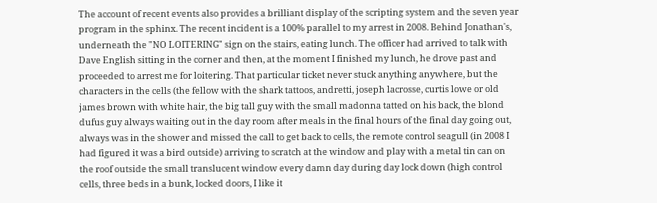The account of recent events also provides a brilliant display of the scripting system and the seven year program in the sphinx. The recent incident is a 100% parallel to my arrest in 2008. Behind Jonathan's, underneath the "NO LOITERING" sign on the stairs, eating lunch. The officer had arrived to talk with Dave English sitting in the corner and then, at the moment I finished my lunch, he drove past and proceeded to arrest me for loitering. That particular ticket never stuck anything anywhere, but the characters in the cells (the fellow with the shark tattoos, andretti, joseph lacrosse, curtis lowe or old james brown with white hair, the big tall guy with the small madonna tatted on his back, the blond dufus guy always waiting out in the day room after meals in the final hours of the final day going out, always was in the shower and missed the call to get back to cells, the remote control seagull (in 2008 I had figured it was a bird outside) arriving to scratch at the window and play with a metal tin can on the roof outside the small translucent window every damn day during day lock down (high control cells, three beds in a bunk, locked doors, I like it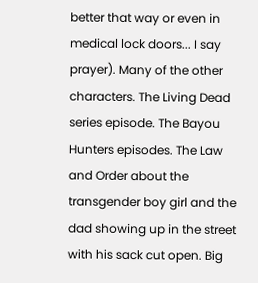better that way or even in medical lock doors... I say prayer). Many of the other characters. The Living Dead series episode. The Bayou Hunters episodes. The Law and Order about the transgender boy girl and the dad showing up in the street with his sack cut open. Big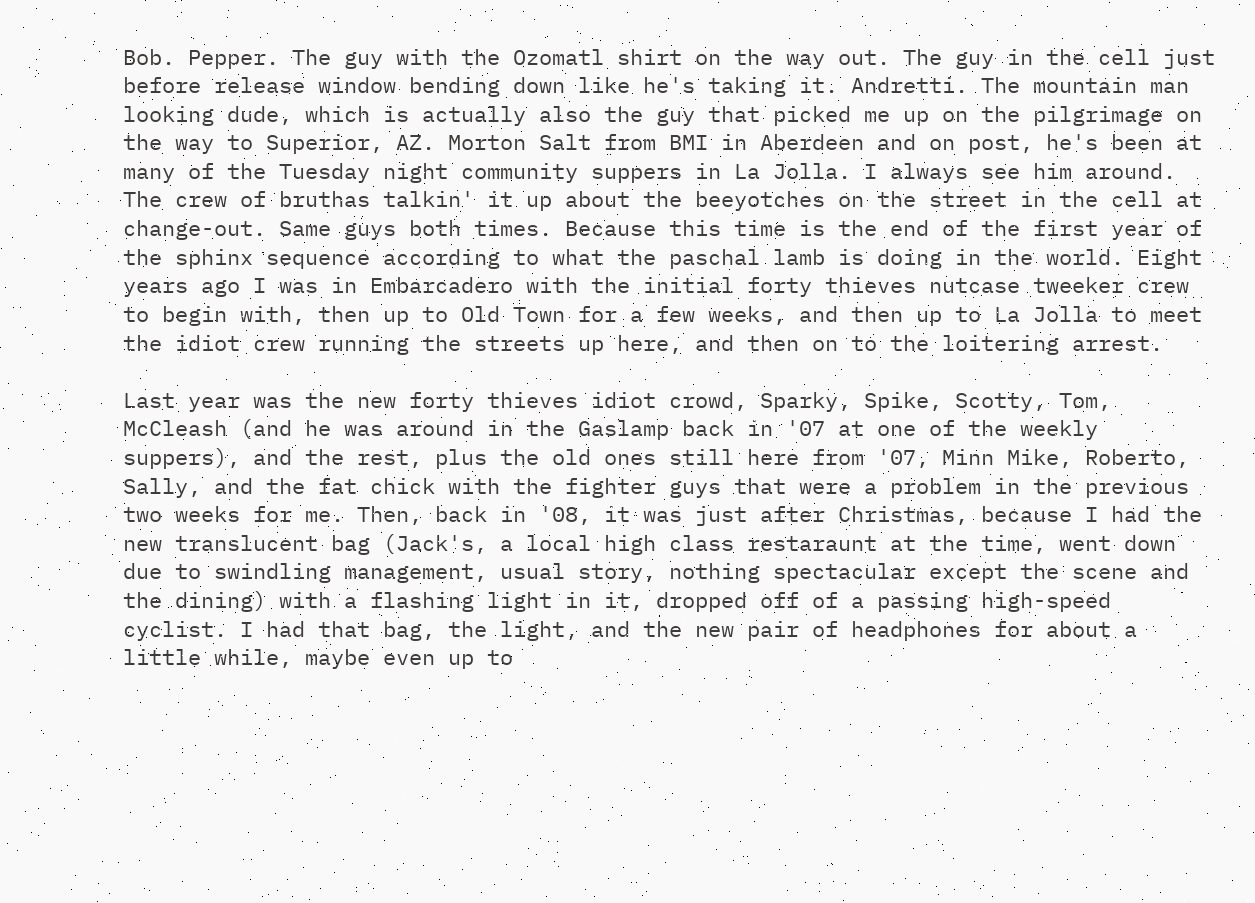Bob. Pepper. The guy with the Ozomatl shirt on the way out. The guy in the cell just before release window bending down like he's taking it. Andretti. The mountain man looking dude, which is actually also the guy that picked me up on the pilgrimage on the way to Superior, AZ. Morton Salt from BMI in Aberdeen and on post, he's been at many of the Tuesday night community suppers in La Jolla. I always see him around. The crew of bruthas talkin' it up about the beeyotches on the street in the cell at change-out. Same guys both times. Because this time is the end of the first year of the sphinx sequence according to what the paschal lamb is doing in the world. Eight years ago I was in Embarcadero with the initial forty thieves nutcase tweeker crew to begin with, then up to Old Town for a few weeks, and then up to La Jolla to meet the idiot crew running the streets up here, and then on to the loitering arrest.

Last year was the new forty thieves idiot crowd, Sparky, Spike, Scotty, Tom, McCleash (and he was around in the Gaslamp back in '07 at one of the weekly suppers), and the rest, plus the old ones still here from '07, Minn Mike, Roberto, Sally, and the fat chick with the fighter guys that were a problem in the previous two weeks for me. Then, back in '08, it was just after Christmas, because I had the new translucent bag (Jack's, a local high class restaraunt at the time, went down due to swindling management, usual story, nothing spectacular except the scene and the dining) with a flashing light in it, dropped off of a passing high-speed cyclist. I had that bag, the light, and the new pair of headphones for about a little while, maybe even up to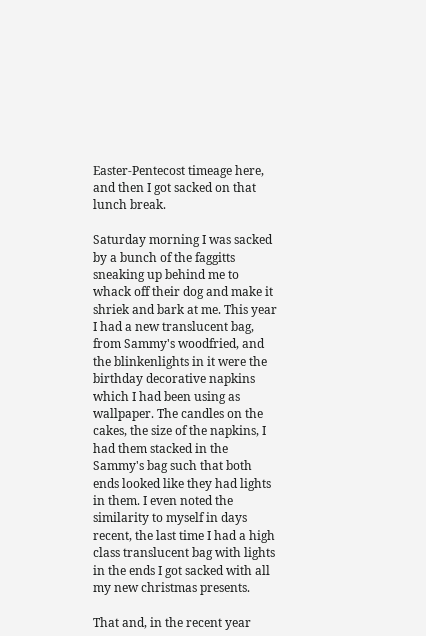Easter-Pentecost timeage here, and then I got sacked on that lunch break.

Saturday morning I was sacked by a bunch of the faggitts sneaking up behind me to whack off their dog and make it shriek and bark at me. This year I had a new translucent bag, from Sammy's woodfried, and the blinkenlights in it were the birthday decorative napkins which I had been using as wallpaper. The candles on the cakes, the size of the napkins, I had them stacked in the Sammy's bag such that both ends looked like they had lights in them. I even noted the similarity to myself in days recent, the last time I had a high class translucent bag with lights in the ends I got sacked with all my new christmas presents.

That and, in the recent year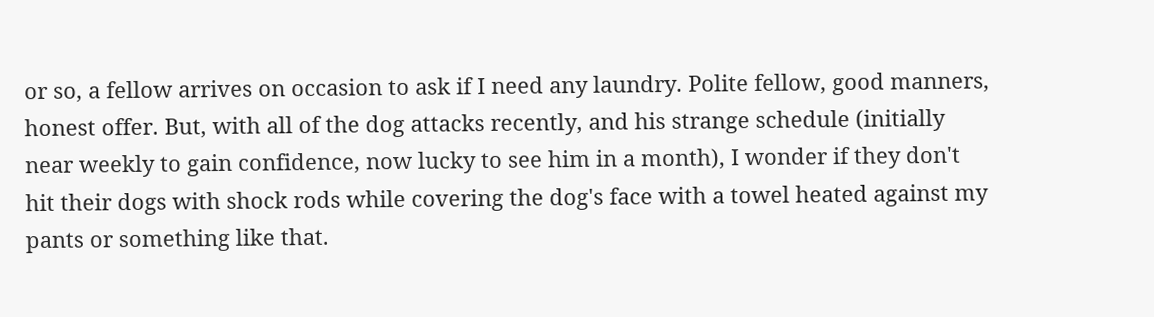or so, a fellow arrives on occasion to ask if I need any laundry. Polite fellow, good manners, honest offer. But, with all of the dog attacks recently, and his strange schedule (initially near weekly to gain confidence, now lucky to see him in a month), I wonder if they don't hit their dogs with shock rods while covering the dog's face with a towel heated against my pants or something like that.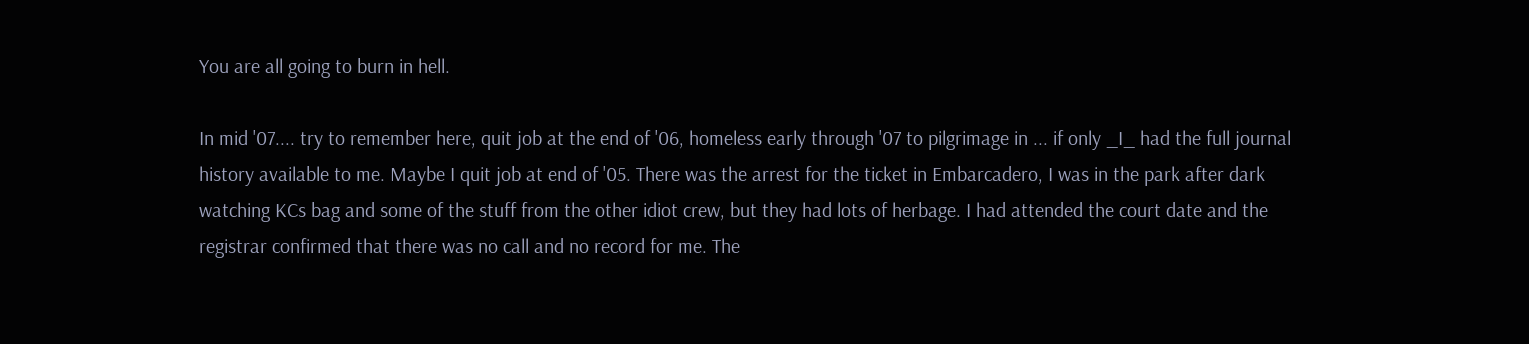You are all going to burn in hell.

In mid '07.... try to remember here, quit job at the end of '06, homeless early through '07 to pilgrimage in ... if only _I_ had the full journal history available to me. Maybe I quit job at end of '05. There was the arrest for the ticket in Embarcadero, I was in the park after dark watching KCs bag and some of the stuff from the other idiot crew, but they had lots of herbage. I had attended the court date and the registrar confirmed that there was no call and no record for me. The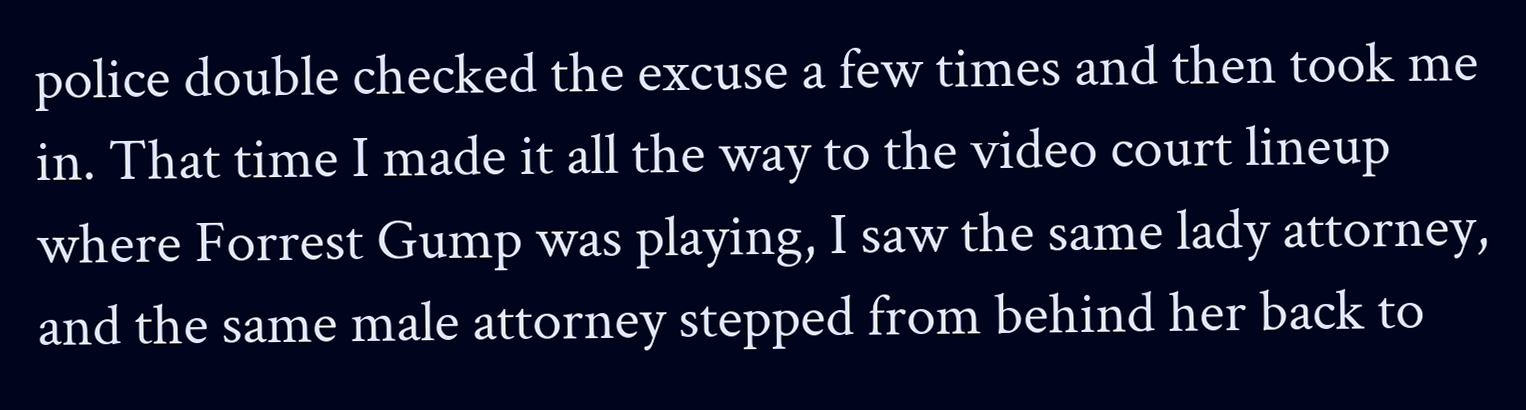police double checked the excuse a few times and then took me in. That time I made it all the way to the video court lineup where Forrest Gump was playing, I saw the same lady attorney, and the same male attorney stepped from behind her back to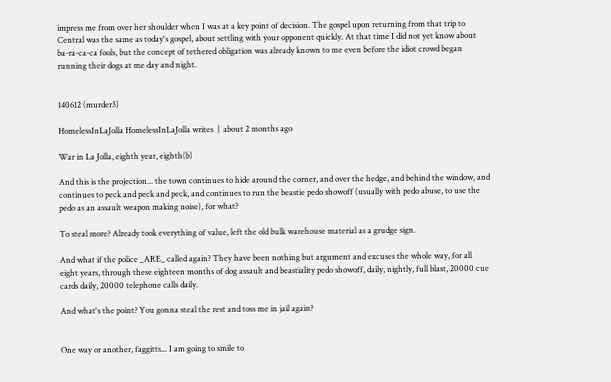impress me from over her shoulder when I was at a key point of decision. The gospel upon returning from that trip to Central was the same as today's gospel, about settling with your opponent quickly. At that time I did not yet know about ba-ra-ca-ca fools, but the concept of tethered obligation was already known to me even before the idiot crowd began running their dogs at me day and night.


140612 (murder3)

HomelessInLaJolla HomelessInLaJolla writes  |  about 2 months ago

War in La Jolla, eighth year, eighth(b)

And this is the projection... the town continues to hide around the corner, and over the hedge, and behind the window, and continues to peck and peck and peck, and continues to run the beastie pedo showoff (usually with pedo abuse, to use the pedo as an assault weapon making noise), for what?

To steal more? Already took everything of value, left the old bulk warehouse material as a grudge sign.

And what if the police _ARE_ called again? They have been nothing but argument and excuses the whole way, for all eight years, through these eighteen months of dog assault and beastiality pedo showoff, daily, nightly, full blast, 20000 cue cards daily, 20000 telephone calls daily.

And what's the point? You gonna steal the rest and toss me in jail again?


One way or another, faggitts... I am going to smile to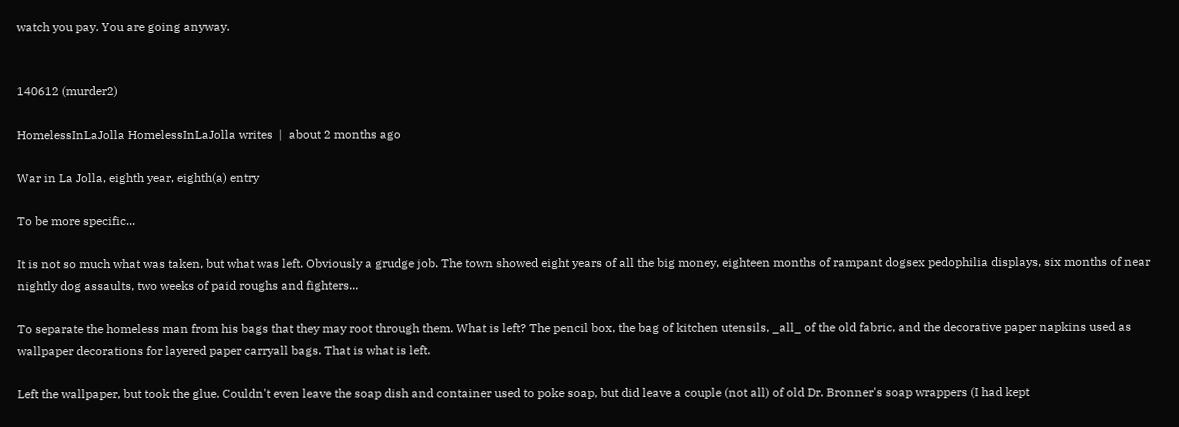watch you pay. You are going anyway.


140612 (murder2)

HomelessInLaJolla HomelessInLaJolla writes  |  about 2 months ago

War in La Jolla, eighth year, eighth(a) entry

To be more specific...

It is not so much what was taken, but what was left. Obviously a grudge job. The town showed eight years of all the big money, eighteen months of rampant dogsex pedophilia displays, six months of near nightly dog assaults, two weeks of paid roughs and fighters...

To separate the homeless man from his bags that they may root through them. What is left? The pencil box, the bag of kitchen utensils, _all_ of the old fabric, and the decorative paper napkins used as wallpaper decorations for layered paper carryall bags. That is what is left.

Left the wallpaper, but took the glue. Couldn't even leave the soap dish and container used to poke soap, but did leave a couple (not all) of old Dr. Bronner's soap wrappers (I had kept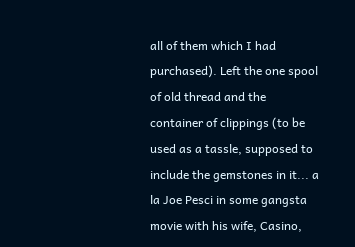all of them which I had purchased). Left the one spool of old thread and the container of clippings (to be used as a tassle, supposed to include the gemstones in it... a la Joe Pesci in some gangsta movie with his wife, Casino,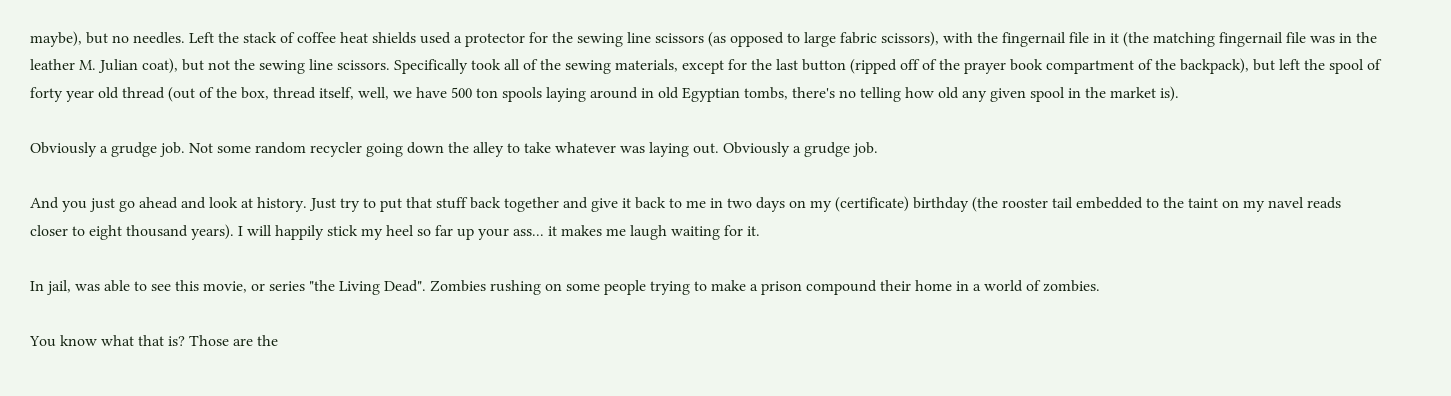maybe), but no needles. Left the stack of coffee heat shields used a protector for the sewing line scissors (as opposed to large fabric scissors), with the fingernail file in it (the matching fingernail file was in the leather M. Julian coat), but not the sewing line scissors. Specifically took all of the sewing materials, except for the last button (ripped off of the prayer book compartment of the backpack), but left the spool of forty year old thread (out of the box, thread itself, well, we have 500 ton spools laying around in old Egyptian tombs, there's no telling how old any given spool in the market is).

Obviously a grudge job. Not some random recycler going down the alley to take whatever was laying out. Obviously a grudge job.

And you just go ahead and look at history. Just try to put that stuff back together and give it back to me in two days on my (certificate) birthday (the rooster tail embedded to the taint on my navel reads closer to eight thousand years). I will happily stick my heel so far up your ass... it makes me laugh waiting for it.

In jail, was able to see this movie, or series "the Living Dead". Zombies rushing on some people trying to make a prison compound their home in a world of zombies.

You know what that is? Those are the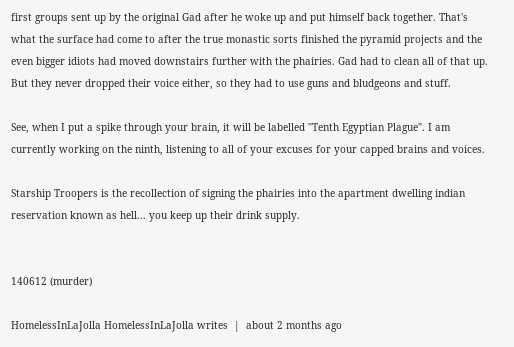first groups sent up by the original Gad after he woke up and put himself back together. That's what the surface had come to after the true monastic sorts finished the pyramid projects and the even bigger idiots had moved downstairs further with the phairies. Gad had to clean all of that up. But they never dropped their voice either, so they had to use guns and bludgeons and stuff.

See, when I put a spike through your brain, it will be labelled "Tenth Egyptian Plague". I am currently working on the ninth, listening to all of your excuses for your capped brains and voices.

Starship Troopers is the recollection of signing the phairies into the apartment dwelling indian reservation known as hell... you keep up their drink supply.


140612 (murder)

HomelessInLaJolla HomelessInLaJolla writes  |  about 2 months ago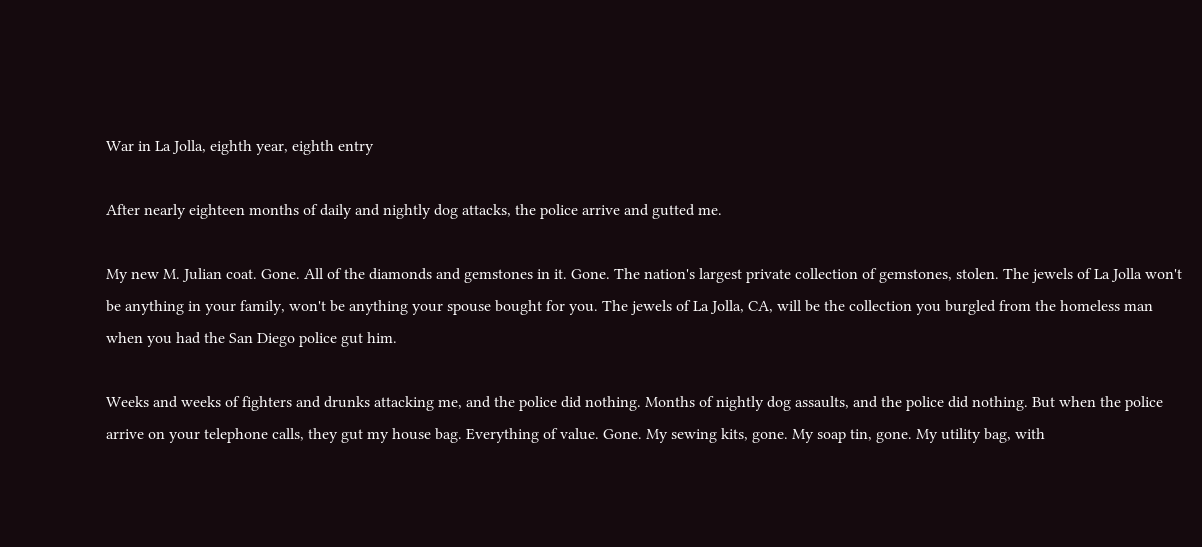War in La Jolla, eighth year, eighth entry

After nearly eighteen months of daily and nightly dog attacks, the police arrive and gutted me.

My new M. Julian coat. Gone. All of the diamonds and gemstones in it. Gone. The nation's largest private collection of gemstones, stolen. The jewels of La Jolla won't be anything in your family, won't be anything your spouse bought for you. The jewels of La Jolla, CA, will be the collection you burgled from the homeless man when you had the San Diego police gut him.

Weeks and weeks of fighters and drunks attacking me, and the police did nothing. Months of nightly dog assaults, and the police did nothing. But when the police arrive on your telephone calls, they gut my house bag. Everything of value. Gone. My sewing kits, gone. My soap tin, gone. My utility bag, with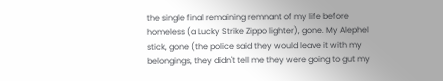the single final remaining remnant of my life before homeless (a Lucky Strike Zippo lighter), gone. My Alephel stick, gone (the police said they would leave it with my belongings, they didn't tell me they were going to gut my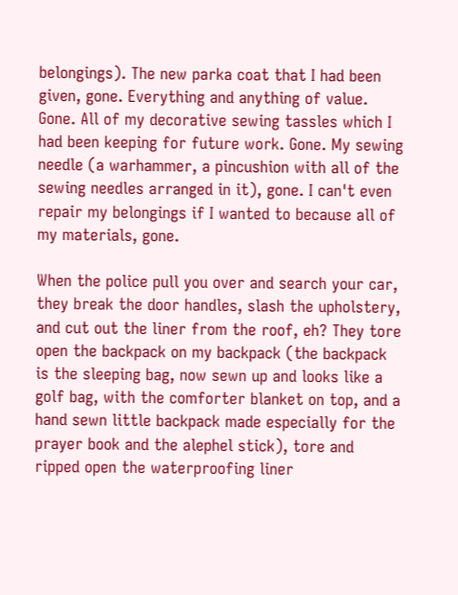belongings). The new parka coat that I had been given, gone. Everything and anything of value. Gone. All of my decorative sewing tassles which I had been keeping for future work. Gone. My sewing needle (a warhammer, a pincushion with all of the sewing needles arranged in it), gone. I can't even repair my belongings if I wanted to because all of my materials, gone.

When the police pull you over and search your car, they break the door handles, slash the upholstery, and cut out the liner from the roof, eh? They tore open the backpack on my backpack (the backpack is the sleeping bag, now sewn up and looks like a golf bag, with the comforter blanket on top, and a hand sewn little backpack made especially for the prayer book and the alephel stick), tore and ripped open the waterproofing liner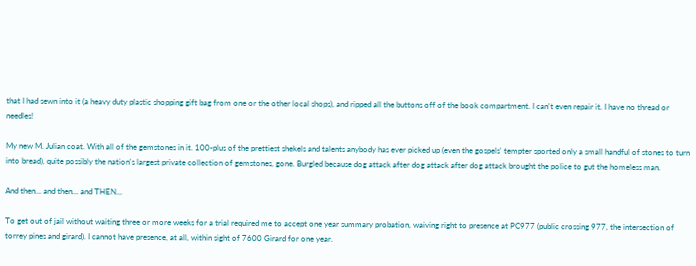that I had sewn into it (a heavy duty plastic shopping gift bag from one or the other local shops), and ripped all the buttons off of the book compartment. I can't even repair it. I have no thread or needles!

My new M. Julian coat. With all of the gemstones in it. 100-plus of the prettiest shekels and talents anybody has ever picked up (even the gospels' tempter sported only a small handful of stones to turn into bread), quite possibly the nation's largest private collection of gemstones, gone. Burgled because dog attack after dog attack after dog attack brought the police to gut the homeless man.

And then... and then... and THEN...

To get out of jail without waiting three or more weeks for a trial required me to accept one year summary probation, waiving right to presence at PC977 (public crossing 977, the intersection of torrey pines and girard). I cannot have presence, at all, within sight of 7600 Girard for one year.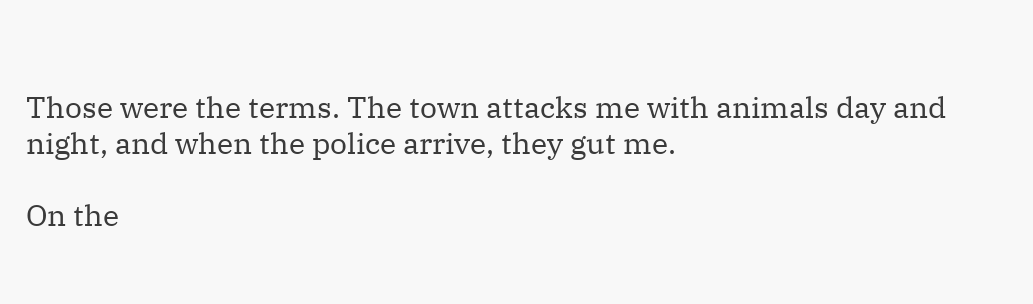Those were the terms. The town attacks me with animals day and night, and when the police arrive, they gut me.

On the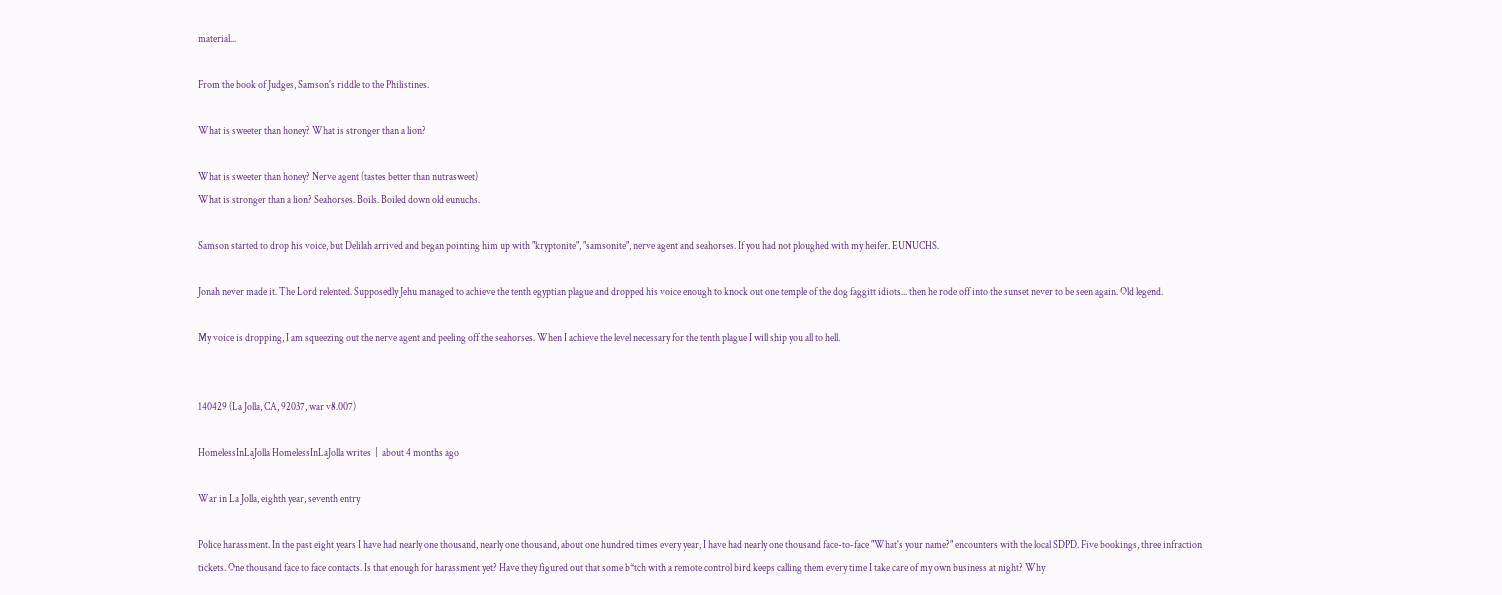material...

From the book of Judges, Samson's riddle to the Philistines.

What is sweeter than honey? What is stronger than a lion?

What is sweeter than honey? Nerve agent (tastes better than nutrasweet)
What is stronger than a lion? Seahorses. Boils. Boiled down old eunuchs.

Samson started to drop his voice, but Delilah arrived and began pointing him up with "kryptonite", "samsonite", nerve agent and seahorses. If you had not ploughed with my heifer. EUNUCHS.

Jonah never made it. The Lord relented. Supposedly Jehu managed to achieve the tenth egyptian plague and dropped his voice enough to knock out one temple of the dog faggitt idiots... then he rode off into the sunset never to be seen again. Old legend.

My voice is dropping, I am squeezing out the nerve agent and peeling off the seahorses. When I achieve the level necessary for the tenth plague I will ship you all to hell.


140429 (La Jolla, CA, 92037, war v8.007)

HomelessInLaJolla HomelessInLaJolla writes  |  about 4 months ago

War in La Jolla, eighth year, seventh entry

Police harassment. In the past eight years I have had nearly one thousand, nearly one thousand, about one hundred times every year, I have had nearly one thousand face-to-face "What's your name?" encounters with the local SDPD. Five bookings, three infraction tickets. One thousand face to face contacts. Is that enough for harassment yet? Have they figured out that some b*tch with a remote control bird keeps calling them every time I take care of my own business at night? Why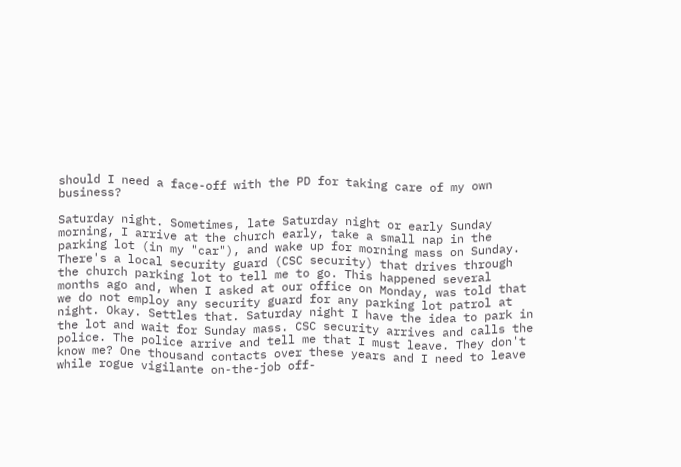should I need a face-off with the PD for taking care of my own business?

Saturday night. Sometimes, late Saturday night or early Sunday morning, I arrive at the church early, take a small nap in the parking lot (in my "car"), and wake up for morning mass on Sunday. There's a local security guard (CSC security) that drives through the church parking lot to tell me to go. This happened several months ago and, when I asked at our office on Monday, was told that we do not employ any security guard for any parking lot patrol at night. Okay. Settles that. Saturday night I have the idea to park in the lot and wait for Sunday mass. CSC security arrives and calls the police. The police arrive and tell me that I must leave. They don't know me? One thousand contacts over these years and I need to leave while rogue vigilante on-the-job off-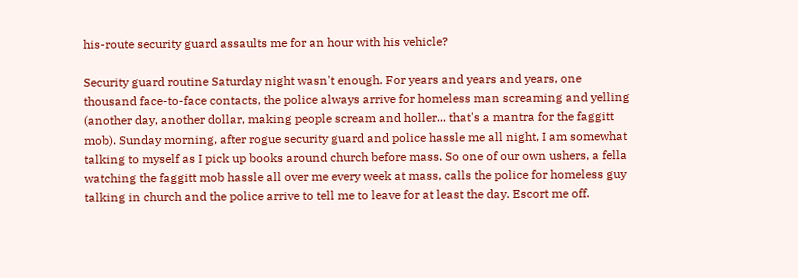his-route security guard assaults me for an hour with his vehicle?

Security guard routine Saturday night wasn't enough. For years and years and years, one thousand face-to-face contacts, the police always arrive for homeless man screaming and yelling (another day, another dollar, making people scream and holler... that's a mantra for the faggitt mob). Sunday morning, after rogue security guard and police hassle me all night, I am somewhat talking to myself as I pick up books around church before mass. So one of our own ushers, a fella watching the faggitt mob hassle all over me every week at mass, calls the police for homeless guy talking in church and the police arrive to tell me to leave for at least the day. Escort me off.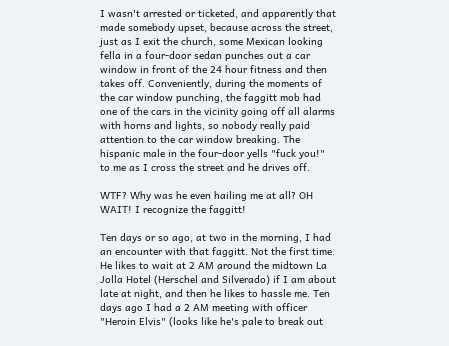I wasn't arrested or ticketed, and apparently that made somebody upset, because across the street, just as I exit the church, some Mexican looking fella in a four-door sedan punches out a car window in front of the 24 hour fitness and then takes off. Conveniently, during the moments of the car window punching, the faggitt mob had one of the cars in the vicinity going off all alarms with horns and lights, so nobody really paid attention to the car window breaking. The hispanic male in the four-door yells "fuck you!" to me as I cross the street and he drives off.

WTF? Why was he even hailing me at all? OH WAIT! I recognize the faggitt!

Ten days or so ago, at two in the morning, I had an encounter with that faggitt. Not the first time. He likes to wait at 2 AM around the midtown La Jolla Hotel (Herschel and Silverado) if I am about late at night, and then he likes to hassle me. Ten days ago I had a 2 AM meeting with officer "Heroin Elvis" (looks like he's pale to break out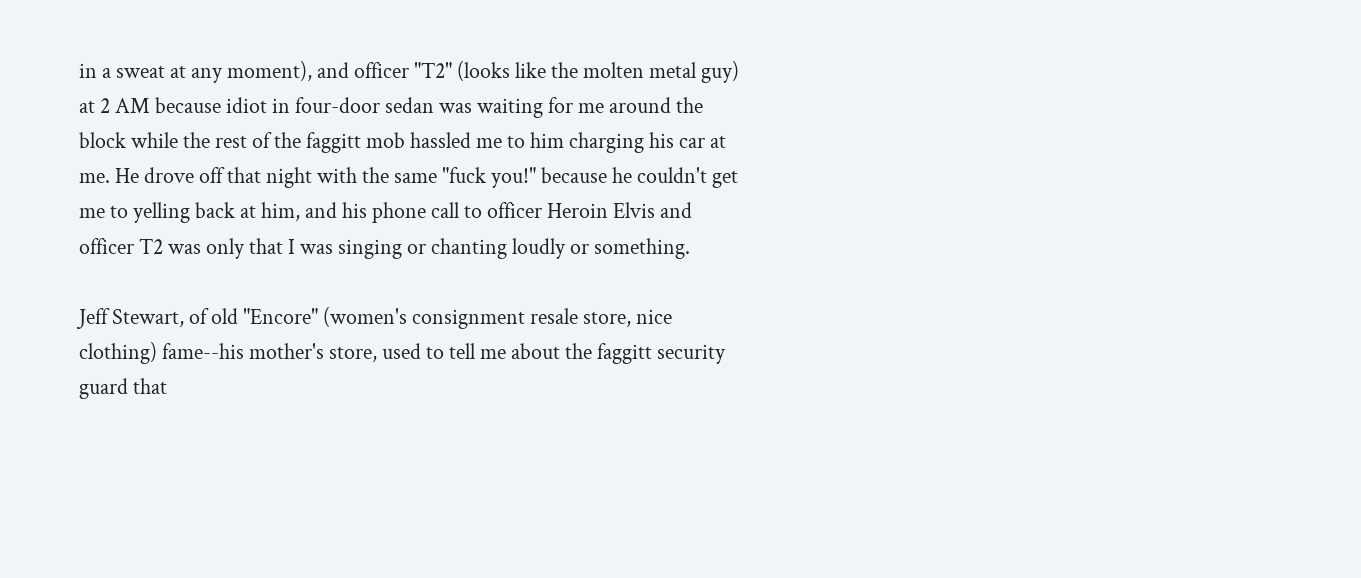in a sweat at any moment), and officer "T2" (looks like the molten metal guy) at 2 AM because idiot in four-door sedan was waiting for me around the block while the rest of the faggitt mob hassled me to him charging his car at me. He drove off that night with the same "fuck you!" because he couldn't get me to yelling back at him, and his phone call to officer Heroin Elvis and officer T2 was only that I was singing or chanting loudly or something.

Jeff Stewart, of old "Encore" (women's consignment resale store, nice clothing) fame--his mother's store, used to tell me about the faggitt security guard that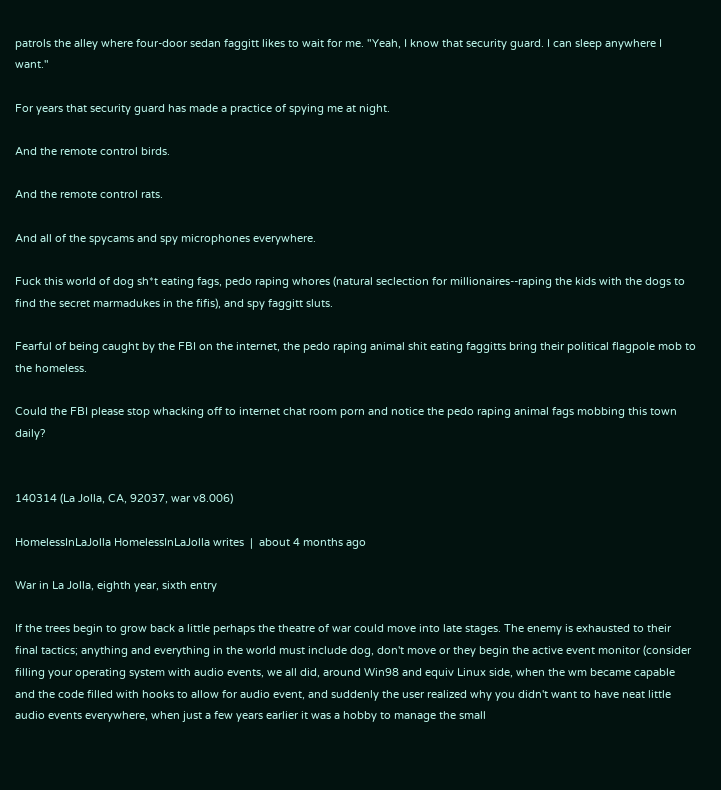patrols the alley where four-door sedan faggitt likes to wait for me. "Yeah, I know that security guard. I can sleep anywhere I want."

For years that security guard has made a practice of spying me at night.

And the remote control birds.

And the remote control rats.

And all of the spycams and spy microphones everywhere.

Fuck this world of dog sh*t eating fags, pedo raping whores (natural seclection for millionaires--raping the kids with the dogs to find the secret marmadukes in the fifis), and spy faggitt sluts.

Fearful of being caught by the FBI on the internet, the pedo raping animal shit eating faggitts bring their political flagpole mob to the homeless.

Could the FBI please stop whacking off to internet chat room porn and notice the pedo raping animal fags mobbing this town daily?


140314 (La Jolla, CA, 92037, war v8.006)

HomelessInLaJolla HomelessInLaJolla writes  |  about 4 months ago

War in La Jolla, eighth year, sixth entry

If the trees begin to grow back a little perhaps the theatre of war could move into late stages. The enemy is exhausted to their final tactics; anything and everything in the world must include dog, don't move or they begin the active event monitor (consider filling your operating system with audio events, we all did, around Win98 and equiv Linux side, when the wm became capable and the code filled with hooks to allow for audio event, and suddenly the user realized why you didn't want to have neat little audio events everywhere, when just a few years earlier it was a hobby to manage the small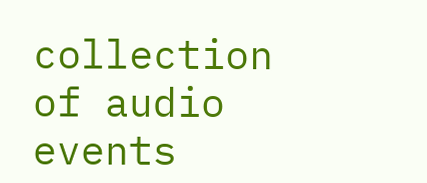collection of audio events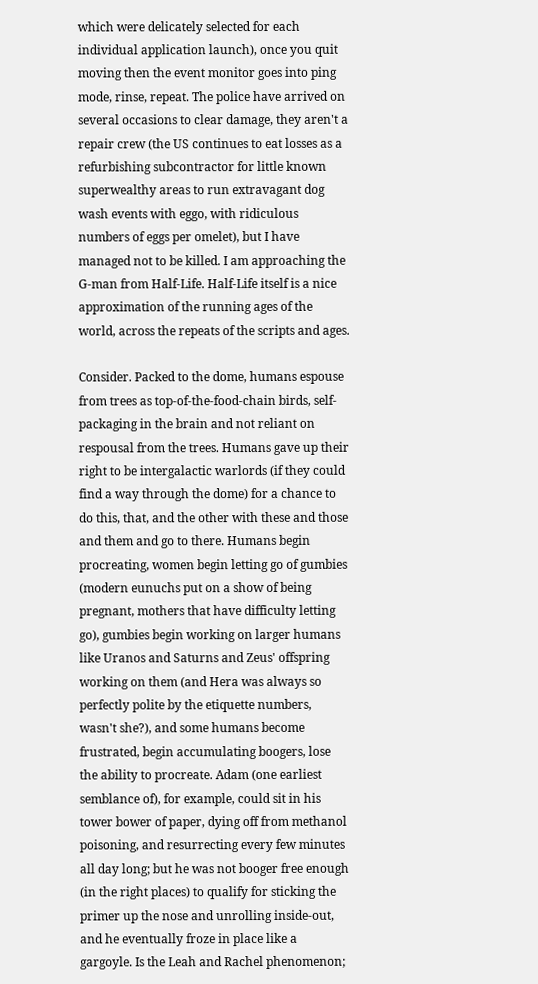which were delicately selected for each individual application launch), once you quit moving then the event monitor goes into ping mode, rinse, repeat. The police have arrived on several occasions to clear damage, they aren't a repair crew (the US continues to eat losses as a refurbishing subcontractor for little known superwealthy areas to run extravagant dog wash events with eggo, with ridiculous numbers of eggs per omelet), but I have managed not to be killed. I am approaching the G-man from Half-Life. Half-Life itself is a nice approximation of the running ages of the world, across the repeats of the scripts and ages.

Consider. Packed to the dome, humans espouse from trees as top-of-the-food-chain birds, self-packaging in the brain and not reliant on respousal from the trees. Humans gave up their right to be intergalactic warlords (if they could find a way through the dome) for a chance to do this, that, and the other with these and those and them and go to there. Humans begin procreating, women begin letting go of gumbies (modern eunuchs put on a show of being pregnant, mothers that have difficulty letting go), gumbies begin working on larger humans like Uranos and Saturns and Zeus' offspring working on them (and Hera was always so perfectly polite by the etiquette numbers, wasn't she?), and some humans become frustrated, begin accumulating boogers, lose the ability to procreate. Adam (one earliest semblance of), for example, could sit in his tower bower of paper, dying off from methanol poisoning, and resurrecting every few minutes all day long; but he was not booger free enough (in the right places) to qualify for sticking the primer up the nose and unrolling inside-out, and he eventually froze in place like a gargoyle. Is the Leah and Rachel phenomenon;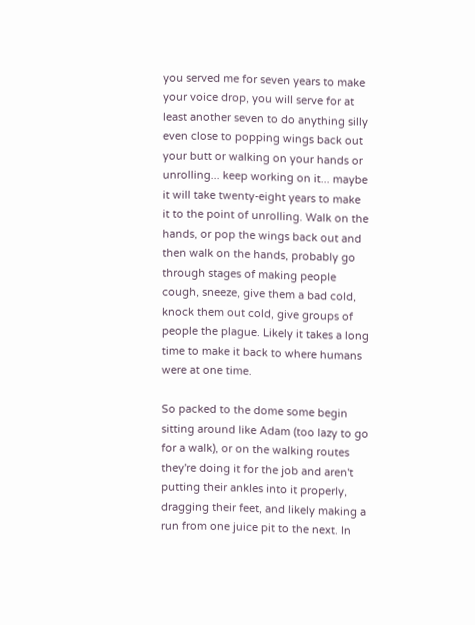you served me for seven years to make your voice drop, you will serve for at least another seven to do anything silly even close to popping wings back out your butt or walking on your hands or unrolling... keep working on it... maybe it will take twenty-eight years to make it to the point of unrolling. Walk on the hands, or pop the wings back out and then walk on the hands, probably go through stages of making people cough, sneeze, give them a bad cold, knock them out cold, give groups of people the plague. Likely it takes a long time to make it back to where humans were at one time.

So packed to the dome some begin sitting around like Adam (too lazy to go for a walk), or on the walking routes they're doing it for the job and aren't putting their ankles into it properly, dragging their feet, and likely making a run from one juice pit to the next. In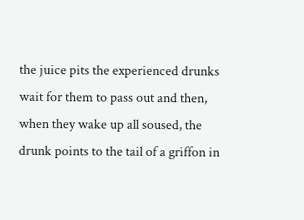the juice pits the experienced drunks wait for them to pass out and then, when they wake up all soused, the drunk points to the tail of a griffon in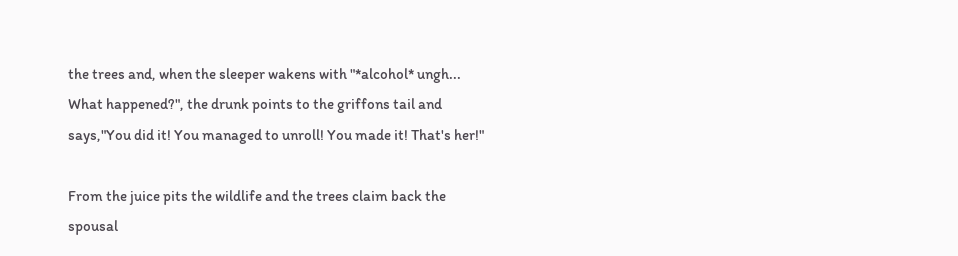the trees and, when the sleeper wakens with "*alcohol* ungh... What happened?", the drunk points to the griffons tail and says,"You did it! You managed to unroll! You made it! That's her!"

From the juice pits the wildlife and the trees claim back the spousal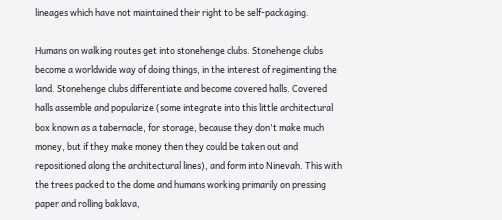lineages which have not maintained their right to be self-packaging.

Humans on walking routes get into stonehenge clubs. Stonehenge clubs become a worldwide way of doing things, in the interest of regimenting the land. Stonehenge clubs differentiate and become covered halls. Covered halls assemble and popularize (some integrate into this little architectural box known as a tabernacle, for storage, because they don't make much money, but if they make money then they could be taken out and repositioned along the architectural lines), and form into Ninevah. This with the trees packed to the dome and humans working primarily on pressing paper and rolling baklava,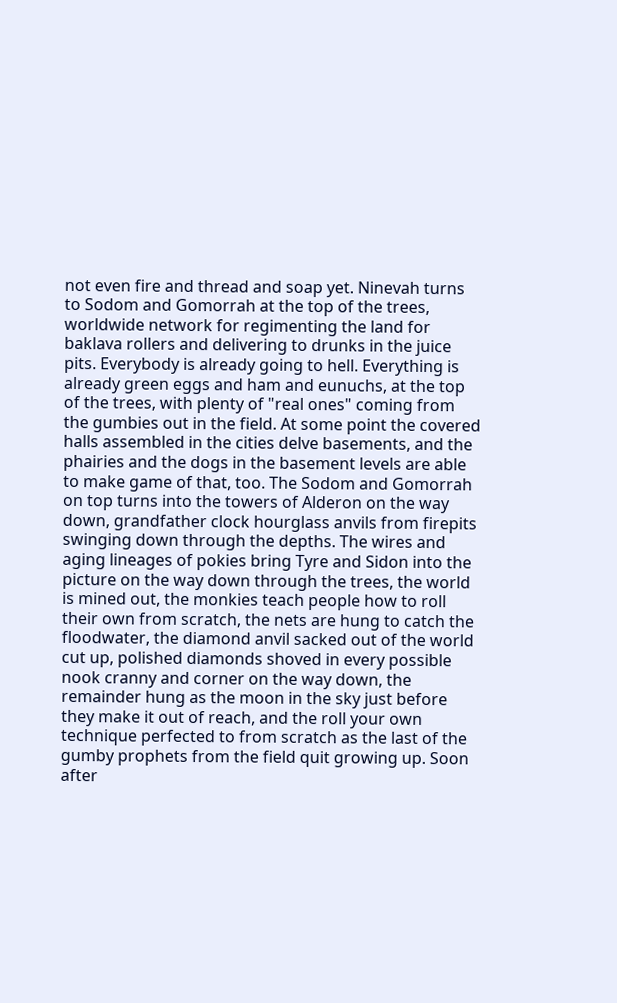not even fire and thread and soap yet. Ninevah turns to Sodom and Gomorrah at the top of the trees, worldwide network for regimenting the land for baklava rollers and delivering to drunks in the juice pits. Everybody is already going to hell. Everything is already green eggs and ham and eunuchs, at the top of the trees, with plenty of "real ones" coming from the gumbies out in the field. At some point the covered halls assembled in the cities delve basements, and the phairies and the dogs in the basement levels are able to make game of that, too. The Sodom and Gomorrah on top turns into the towers of Alderon on the way down, grandfather clock hourglass anvils from firepits swinging down through the depths. The wires and aging lineages of pokies bring Tyre and Sidon into the picture on the way down through the trees, the world is mined out, the monkies teach people how to roll their own from scratch, the nets are hung to catch the floodwater, the diamond anvil sacked out of the world cut up, polished diamonds shoved in every possible nook cranny and corner on the way down, the remainder hung as the moon in the sky just before they make it out of reach, and the roll your own technique perfected to from scratch as the last of the gumby prophets from the field quit growing up. Soon after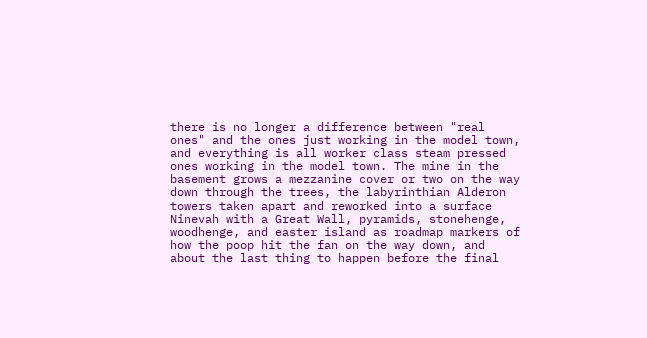there is no longer a difference between "real ones" and the ones just working in the model town, and everything is all worker class steam pressed ones working in the model town. The mine in the basement grows a mezzanine cover or two on the way down through the trees, the labyrinthian Alderon towers taken apart and reworked into a surface Ninevah with a Great Wall, pyramids, stonehenge, woodhenge, and easter island as roadmap markers of how the poop hit the fan on the way down, and about the last thing to happen before the final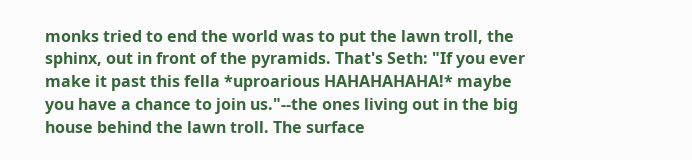monks tried to end the world was to put the lawn troll, the sphinx, out in front of the pyramids. That's Seth: "If you ever make it past this fella *uproarious HAHAHAHAHA!* maybe you have a chance to join us."--the ones living out in the big house behind the lawn troll. The surface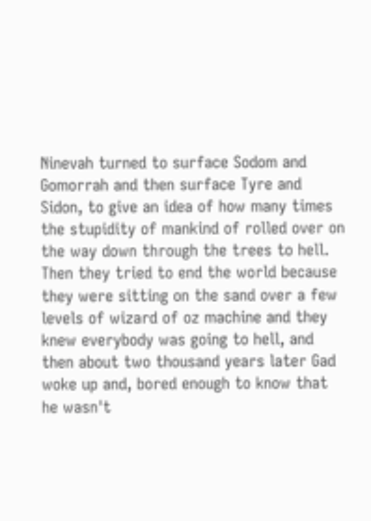Ninevah turned to surface Sodom and Gomorrah and then surface Tyre and Sidon, to give an idea of how many times the stupidity of mankind of rolled over on the way down through the trees to hell. Then they tried to end the world because they were sitting on the sand over a few levels of wizard of oz machine and they knew everybody was going to hell, and then about two thousand years later Gad woke up and, bored enough to know that he wasn't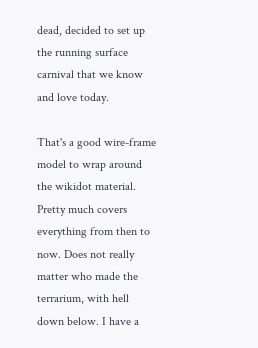dead, decided to set up the running surface carnival that we know and love today.

That's a good wire-frame model to wrap around the wikidot material. Pretty much covers everything from then to now. Does not really matter who made the terrarium, with hell down below. I have a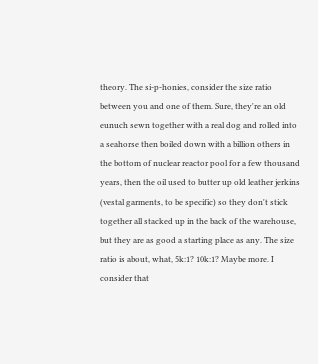theory. The si-p-honies, consider the size ratio between you and one of them. Sure, they're an old eunuch sewn together with a real dog and rolled into a seahorse then boiled down with a billion others in the bottom of nuclear reactor pool for a few thousand years, then the oil used to butter up old leather jerkins (vestal garments, to be specific) so they don't stick together all stacked up in the back of the warehouse, but they are as good a starting place as any. The size ratio is about, what, 5k:1? 10k:1? Maybe more. I consider that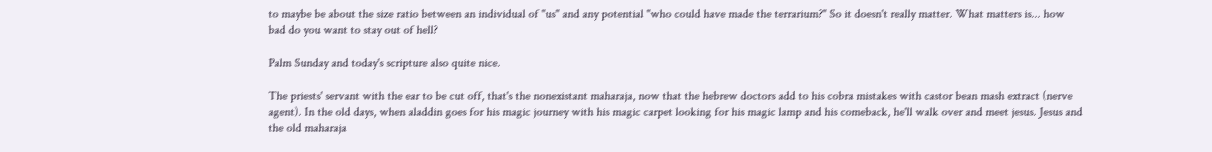to maybe be about the size ratio between an individual of "us" and any potential "who could have made the terrarium?" So it doesn't really matter. What matters is... how bad do you want to stay out of hell?

Palm Sunday and today's scripture also quite nice.

The priests' servant with the ear to be cut off, that's the nonexistant maharaja, now that the hebrew doctors add to his cobra mistakes with castor bean mash extract (nerve agent). In the old days, when aladdin goes for his magic journey with his magic carpet looking for his magic lamp and his comeback, he'll walk over and meet jesus. Jesus and the old maharaja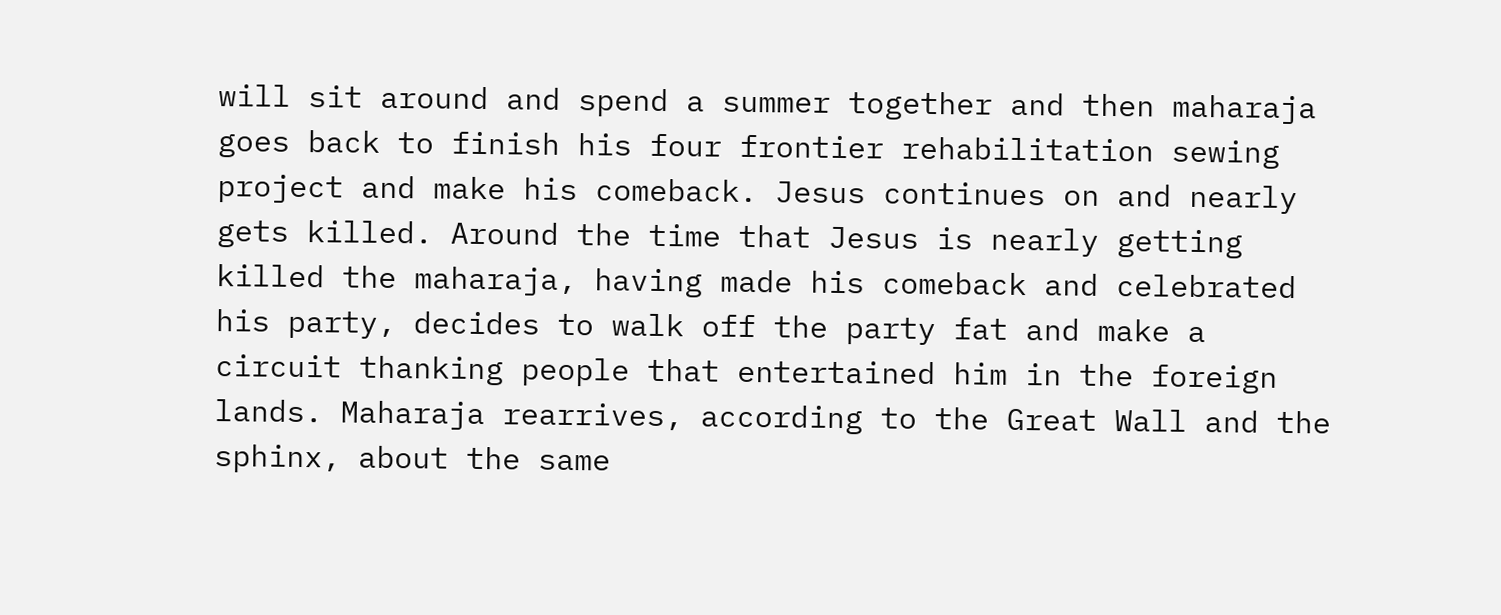will sit around and spend a summer together and then maharaja goes back to finish his four frontier rehabilitation sewing project and make his comeback. Jesus continues on and nearly gets killed. Around the time that Jesus is nearly getting killed the maharaja, having made his comeback and celebrated his party, decides to walk off the party fat and make a circuit thanking people that entertained him in the foreign lands. Maharaja rearrives, according to the Great Wall and the sphinx, about the same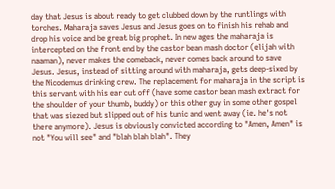day that Jesus is about ready to get clubbed down by the runtlings with torches. Maharaja saves Jesus and Jesus goes on to finish his rehab and drop his voice and be great big prophet. In new ages the maharaja is intercepted on the front end by the castor bean mash doctor (elijah with naaman), never makes the comeback, never comes back around to save Jesus. Jesus, instead of sitting around with maharaja, gets deep-sixed by the Nicodemus drinking crew. The replacement for maharaja in the script is this servant with his ear cut off (have some castor bean mash extract for the shoulder of your thumb, buddy) or this other guy in some other gospel that was siezed but slipped out of his tunic and went away (ie. he's not there anymore). Jesus is obviously convicted according to "Amen, Amen" is not "You will see" and "blah blah blah". They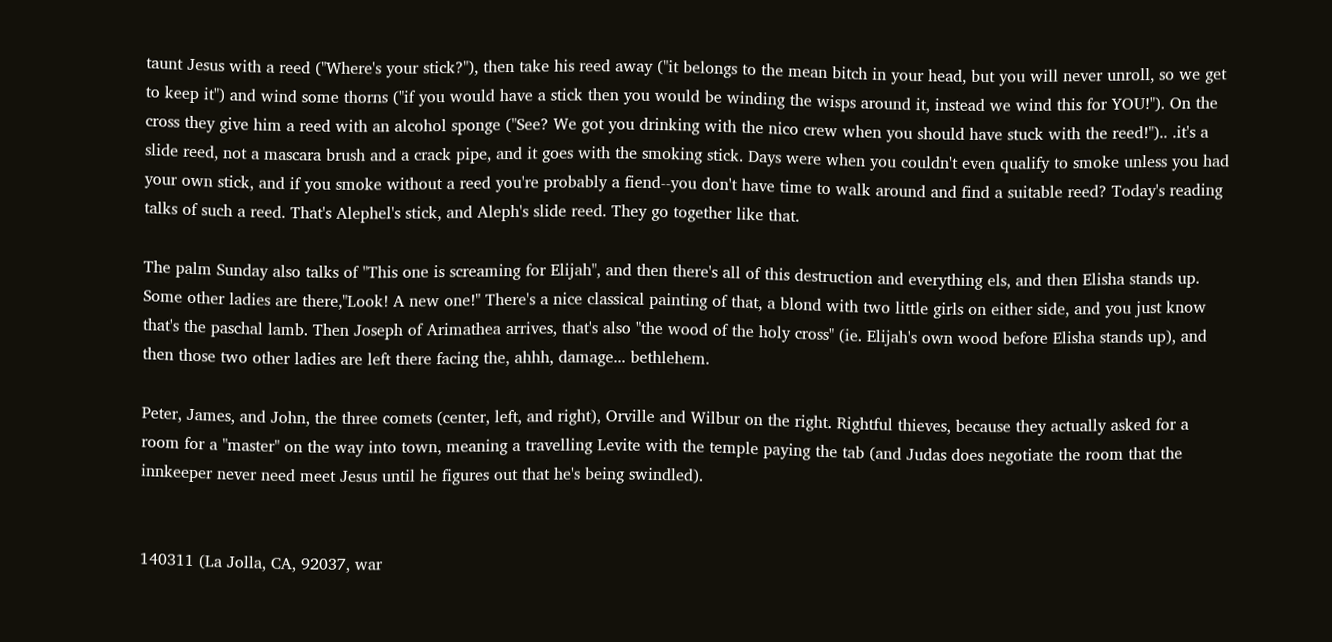taunt Jesus with a reed ("Where's your stick?"), then take his reed away ("it belongs to the mean bitch in your head, but you will never unroll, so we get to keep it") and wind some thorns ("if you would have a stick then you would be winding the wisps around it, instead we wind this for YOU!"). On the cross they give him a reed with an alcohol sponge ("See? We got you drinking with the nico crew when you should have stuck with the reed!").. .it's a slide reed, not a mascara brush and a crack pipe, and it goes with the smoking stick. Days were when you couldn't even qualify to smoke unless you had your own stick, and if you smoke without a reed you're probably a fiend--you don't have time to walk around and find a suitable reed? Today's reading talks of such a reed. That's Alephel's stick, and Aleph's slide reed. They go together like that.

The palm Sunday also talks of "This one is screaming for Elijah", and then there's all of this destruction and everything els, and then Elisha stands up. Some other ladies are there,"Look! A new one!" There's a nice classical painting of that, a blond with two little girls on either side, and you just know that's the paschal lamb. Then Joseph of Arimathea arrives, that's also "the wood of the holy cross" (ie. Elijah's own wood before Elisha stands up), and then those two other ladies are left there facing the, ahhh, damage... bethlehem.

Peter, James, and John, the three comets (center, left, and right), Orville and Wilbur on the right. Rightful thieves, because they actually asked for a room for a "master" on the way into town, meaning a travelling Levite with the temple paying the tab (and Judas does negotiate the room that the innkeeper never need meet Jesus until he figures out that he's being swindled).


140311 (La Jolla, CA, 92037, war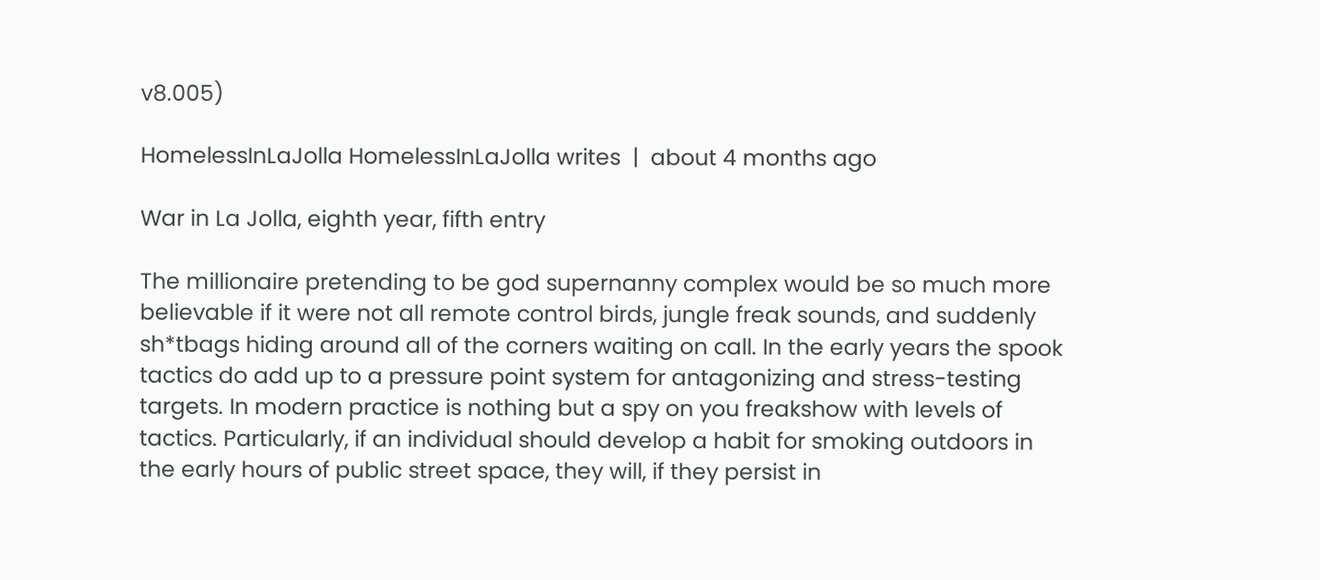v8.005)

HomelessInLaJolla HomelessInLaJolla writes  |  about 4 months ago

War in La Jolla, eighth year, fifth entry

The millionaire pretending to be god supernanny complex would be so much more believable if it were not all remote control birds, jungle freak sounds, and suddenly sh*tbags hiding around all of the corners waiting on call. In the early years the spook tactics do add up to a pressure point system for antagonizing and stress-testing targets. In modern practice is nothing but a spy on you freakshow with levels of tactics. Particularly, if an individual should develop a habit for smoking outdoors in the early hours of public street space, they will, if they persist in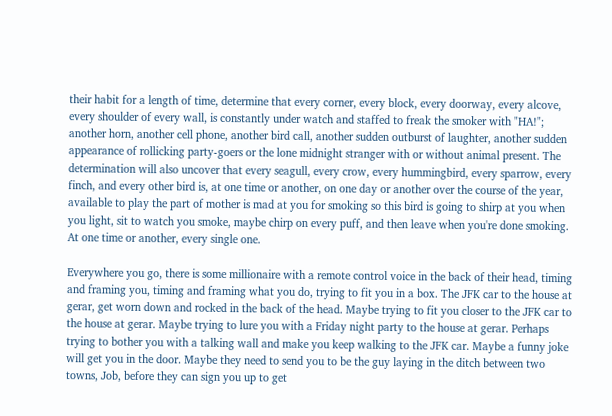their habit for a length of time, determine that every corner, every block, every doorway, every alcove, every shoulder of every wall, is constantly under watch and staffed to freak the smoker with "HA!"; another horn, another cell phone, another bird call, another sudden outburst of laughter, another sudden appearance of rollicking party-goers or the lone midnight stranger with or without animal present. The determination will also uncover that every seagull, every crow, every hummingbird, every sparrow, every finch, and every other bird is, at one time or another, on one day or another over the course of the year, available to play the part of mother is mad at you for smoking so this bird is going to shirp at you when you light, sit to watch you smoke, maybe chirp on every puff, and then leave when you're done smoking. At one time or another, every single one.

Everywhere you go, there is some millionaire with a remote control voice in the back of their head, timing and framing you, timing and framing what you do, trying to fit you in a box. The JFK car to the house at gerar, get worn down and rocked in the back of the head. Maybe trying to fit you closer to the JFK car to the house at gerar. Maybe trying to lure you with a Friday night party to the house at gerar. Perhaps trying to bother you with a talking wall and make you keep walking to the JFK car. Maybe a funny joke will get you in the door. Maybe they need to send you to be the guy laying in the ditch between two towns, Job, before they can sign you up to get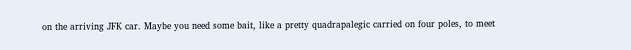on the arriving JFK car. Maybe you need some bait, like a pretty quadrapalegic carried on four poles, to meet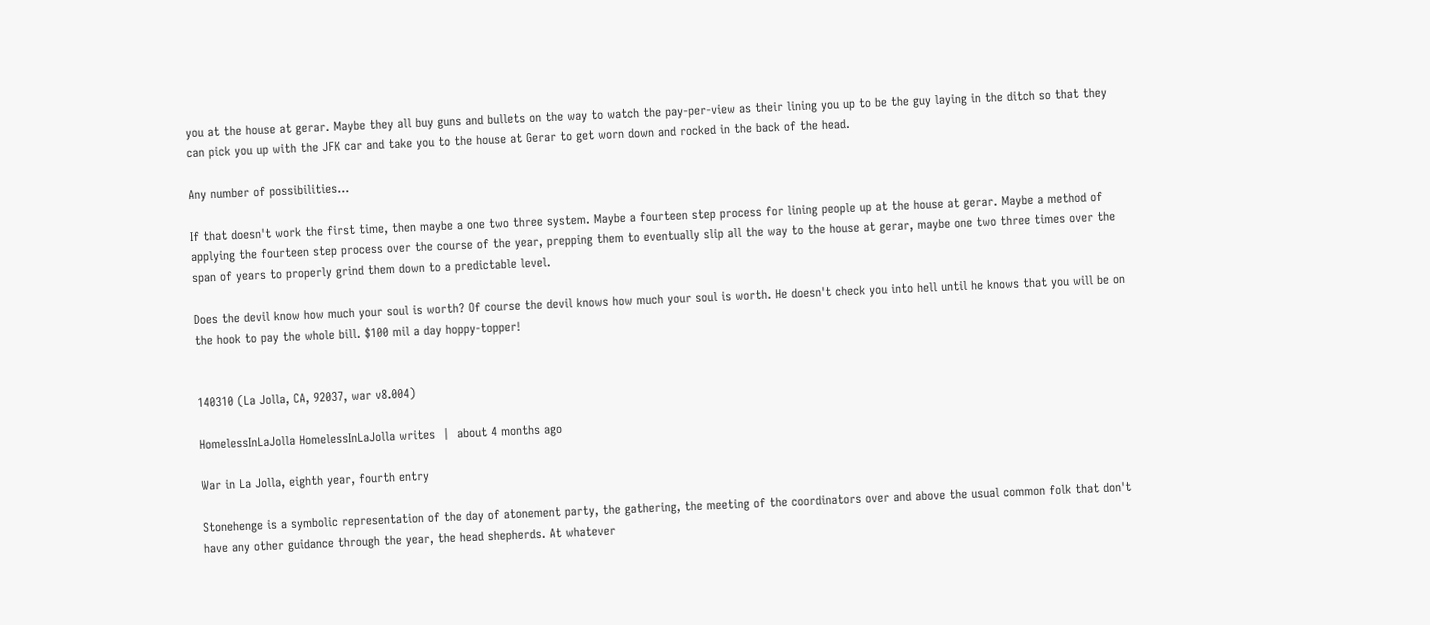you at the house at gerar. Maybe they all buy guns and bullets on the way to watch the pay-per-view as their lining you up to be the guy laying in the ditch so that they can pick you up with the JFK car and take you to the house at Gerar to get worn down and rocked in the back of the head.

Any number of possibilities...

If that doesn't work the first time, then maybe a one two three system. Maybe a fourteen step process for lining people up at the house at gerar. Maybe a method of applying the fourteen step process over the course of the year, prepping them to eventually slip all the way to the house at gerar, maybe one two three times over the span of years to properly grind them down to a predictable level.

Does the devil know how much your soul is worth? Of course the devil knows how much your soul is worth. He doesn't check you into hell until he knows that you will be on the hook to pay the whole bill. $100 mil a day hoppy-topper!


140310 (La Jolla, CA, 92037, war v8.004)

HomelessInLaJolla HomelessInLaJolla writes  |  about 4 months ago

War in La Jolla, eighth year, fourth entry

Stonehenge is a symbolic representation of the day of atonement party, the gathering, the meeting of the coordinators over and above the usual common folk that don't have any other guidance through the year, the head shepherds. At whatever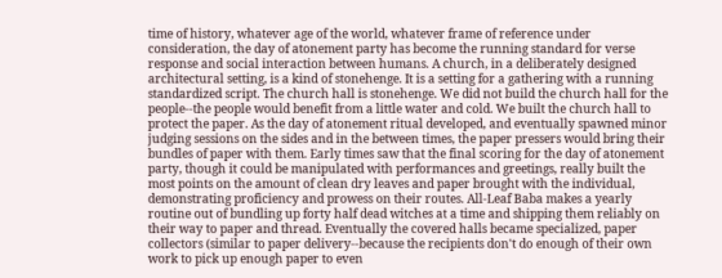time of history, whatever age of the world, whatever frame of reference under consideration, the day of atonement party has become the running standard for verse response and social interaction between humans. A church, in a deliberately designed architectural setting, is a kind of stonehenge. It is a setting for a gathering with a running standardized script. The church hall is stonehenge. We did not build the church hall for the people--the people would benefit from a little water and cold. We built the church hall to protect the paper. As the day of atonement ritual developed, and eventually spawned minor judging sessions on the sides and in the between times, the paper pressers would bring their bundles of paper with them. Early times saw that the final scoring for the day of atonement party, though it could be manipulated with performances and greetings, really built the most points on the amount of clean dry leaves and paper brought with the individual, demonstrating proficiency and prowess on their routes. All-Leaf Baba makes a yearly routine out of bundling up forty half dead witches at a time and shipping them reliably on their way to paper and thread. Eventually the covered halls became specialized, paper collectors (similar to paper delivery--because the recipients don't do enough of their own work to pick up enough paper to even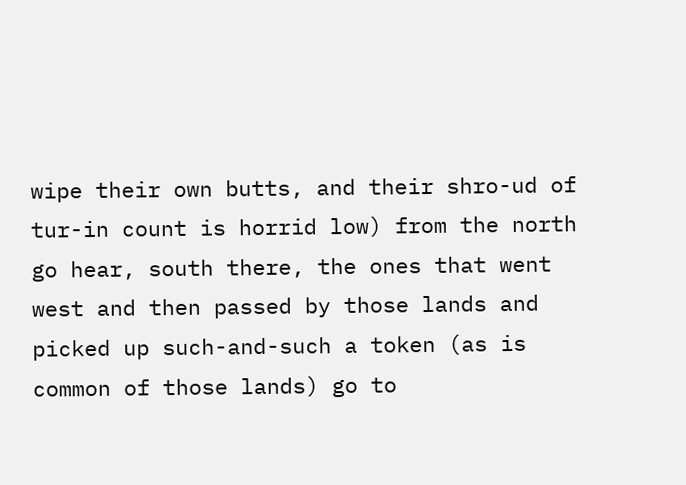wipe their own butts, and their shro-ud of tur-in count is horrid low) from the north go hear, south there, the ones that went west and then passed by those lands and picked up such-and-such a token (as is common of those lands) go to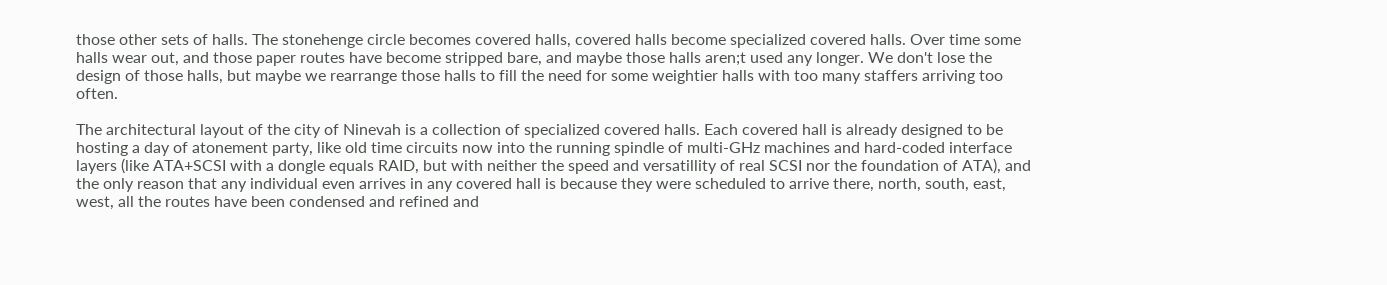those other sets of halls. The stonehenge circle becomes covered halls, covered halls become specialized covered halls. Over time some halls wear out, and those paper routes have become stripped bare, and maybe those halls aren;t used any longer. We don't lose the design of those halls, but maybe we rearrange those halls to fill the need for some weightier halls with too many staffers arriving too often.

The architectural layout of the city of Ninevah is a collection of specialized covered halls. Each covered hall is already designed to be hosting a day of atonement party, like old time circuits now into the running spindle of multi-GHz machines and hard-coded interface layers (like ATA+SCSI with a dongle equals RAID, but with neither the speed and versatillity of real SCSI nor the foundation of ATA), and the only reason that any individual even arrives in any covered hall is because they were scheduled to arrive there, north, south, east, west, all the routes have been condensed and refined and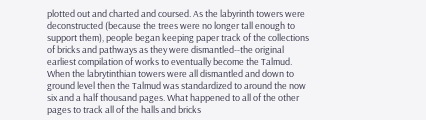plotted out and charted and coursed. As the labyrinth towers were deconstructed (because the trees were no longer tall enough to support them), people began keeping paper track of the collections of bricks and pathways as they were dismantled--the original earliest compilation of works to eventually become the Talmud. When the labrytinthian towers were all dismantled and down to ground level then the Talmud was standardized to around the now six and a half thousand pages. What happened to all of the other pages to track all of the halls and bricks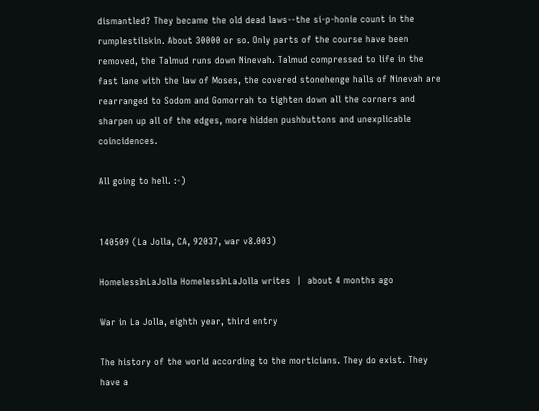dismantled? They became the old dead laws--the si-p-honie count in the rumplestilskin. About 30000 or so. Only parts of the course have been removed, the Talmud runs down Ninevah. Talmud compressed to life in the fast lane with the law of Moses, the covered stonehenge halls of Ninevah are rearranged to Sodom and Gomorrah to tighten down all the corners and sharpen up all of the edges, more hidden pushbuttons and unexplicable coincidences.

All going to hell. :-)


140509 (La Jolla, CA, 92037, war v8.003)

HomelessInLaJolla HomelessInLaJolla writes  |  about 4 months ago

War in La Jolla, eighth year, third entry

The history of the world according to the morticians. They do exist. They have a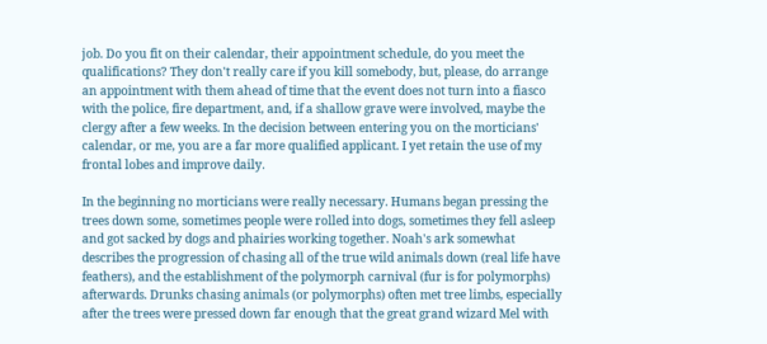job. Do you fit on their calendar, their appointment schedule, do you meet the qualifications? They don't really care if you kill somebody, but, please, do arrange an appointment with them ahead of time that the event does not turn into a fiasco with the police, fire department, and, if a shallow grave were involved, maybe the clergy after a few weeks. In the decision between entering you on the morticians' calendar, or me, you are a far more qualified applicant. I yet retain the use of my frontal lobes and improve daily.

In the beginning no morticians were really necessary. Humans began pressing the trees down some, sometimes people were rolled into dogs, sometimes they fell asleep and got sacked by dogs and phairies working together. Noah's ark somewhat describes the progression of chasing all of the true wild animals down (real life have feathers), and the establishment of the polymorph carnival (fur is for polymorphs) afterwards. Drunks chasing animals (or polymorphs) often met tree limbs, especially after the trees were pressed down far enough that the great grand wizard Mel with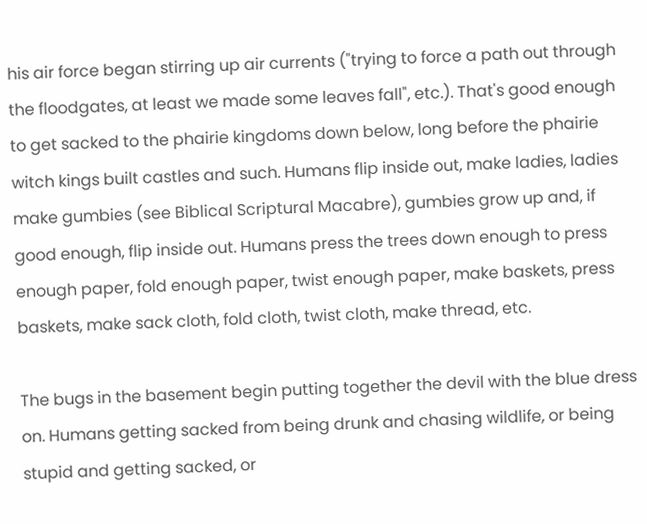his air force began stirring up air currents ("trying to force a path out through the floodgates, at least we made some leaves fall", etc.). That's good enough to get sacked to the phairie kingdoms down below, long before the phairie witch kings built castles and such. Humans flip inside out, make ladies, ladies make gumbies (see Biblical Scriptural Macabre), gumbies grow up and, if good enough, flip inside out. Humans press the trees down enough to press enough paper, fold enough paper, twist enough paper, make baskets, press baskets, make sack cloth, fold cloth, twist cloth, make thread, etc.

The bugs in the basement begin putting together the devil with the blue dress on. Humans getting sacked from being drunk and chasing wildlife, or being stupid and getting sacked, or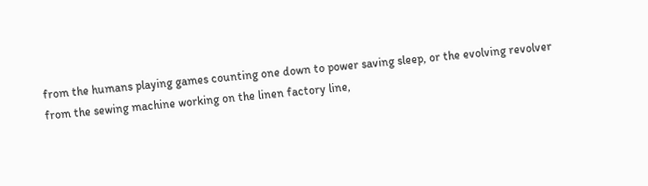from the humans playing games counting one down to power saving sleep, or the evolving revolver from the sewing machine working on the linen factory line,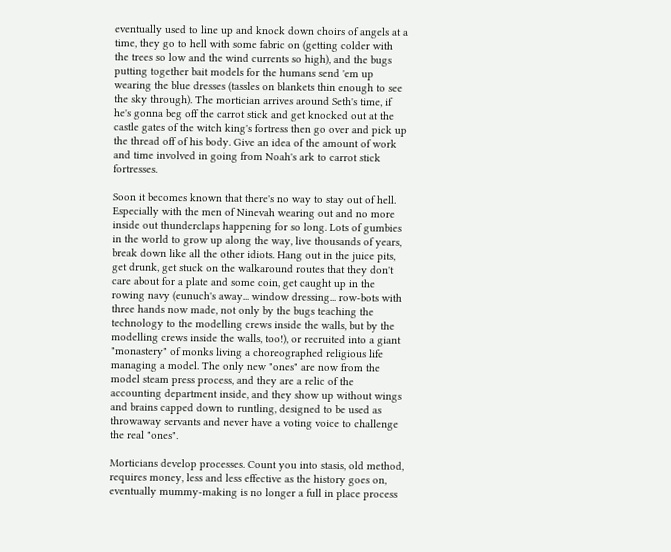eventually used to line up and knock down choirs of angels at a time, they go to hell with some fabric on (getting colder with the trees so low and the wind currents so high), and the bugs putting together bait models for the humans send 'em up wearing the blue dresses (tassles on blankets thin enough to see the sky through). The mortician arrives around Seth's time, if he's gonna beg off the carrot stick and get knocked out at the castle gates of the witch king's fortress then go over and pick up the thread off of his body. Give an idea of the amount of work and time involved in going from Noah's ark to carrot stick fortresses.

Soon it becomes known that there's no way to stay out of hell. Especially with the men of Ninevah wearing out and no more inside out thunderclaps happening for so long. Lots of gumbies in the world to grow up along the way, live thousands of years, break down like all the other idiots. Hang out in the juice pits, get drunk, get stuck on the walkaround routes that they don't care about for a plate and some coin, get caught up in the rowing navy (eunuch's away... window dressing... row-bots with three hands now made, not only by the bugs teaching the technology to the modelling crews inside the walls, but by the modelling crews inside the walls, too!), or recruited into a giant "monastery" of monks living a choreographed religious life managing a model. The only new "ones" are now from the model steam press process, and they are a relic of the accounting department inside, and they show up without wings and brains capped down to runtling, designed to be used as throwaway servants and never have a voting voice to challenge the real "ones".

Morticians develop processes. Count you into stasis, old method, requires money, less and less effective as the history goes on, eventually mummy-making is no longer a full in place process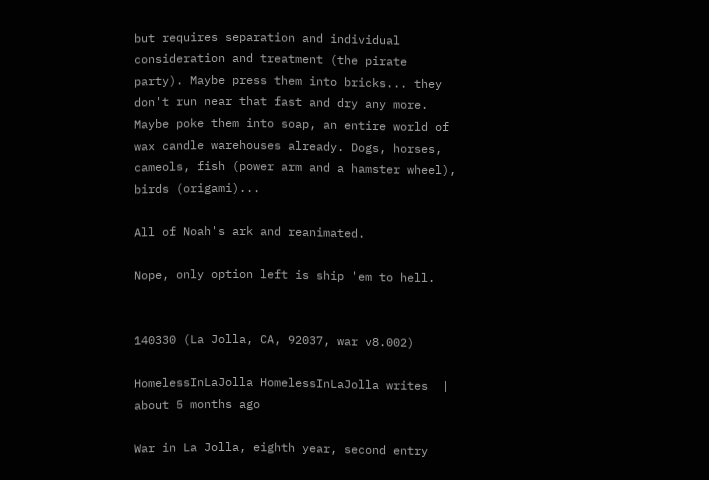but requires separation and individual consideration and treatment (the pirate party). Maybe press them into bricks... they don't run near that fast and dry any more. Maybe poke them into soap, an entire world of wax candle warehouses already. Dogs, horses, cameols, fish (power arm and a hamster wheel), birds (origami)...

All of Noah's ark and reanimated.

Nope, only option left is ship 'em to hell.


140330 (La Jolla, CA, 92037, war v8.002)

HomelessInLaJolla HomelessInLaJolla writes  |  about 5 months ago

War in La Jolla, eighth year, second entry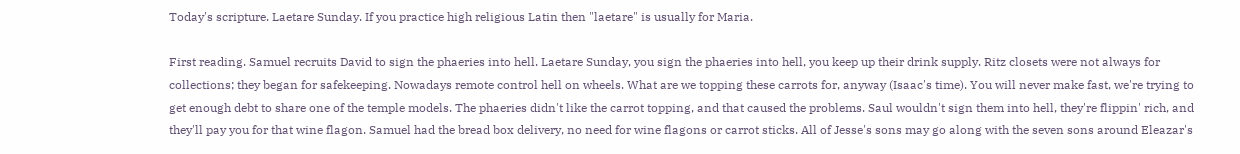Today's scripture. Laetare Sunday. If you practice high religious Latin then "laetare" is usually for Maria.

First reading. Samuel recruits David to sign the phaeries into hell. Laetare Sunday, you sign the phaeries into hell, you keep up their drink supply. Ritz closets were not always for collections; they began for safekeeping. Nowadays remote control hell on wheels. What are we topping these carrots for, anyway (Isaac's time). You will never make fast, we're trying to get enough debt to share one of the temple models. The phaeries didn't like the carrot topping, and that caused the problems. Saul wouldn't sign them into hell, they're flippin' rich, and they'll pay you for that wine flagon. Samuel had the bread box delivery, no need for wine flagons or carrot sticks. All of Jesse's sons may go along with the seven sons around Eleazar's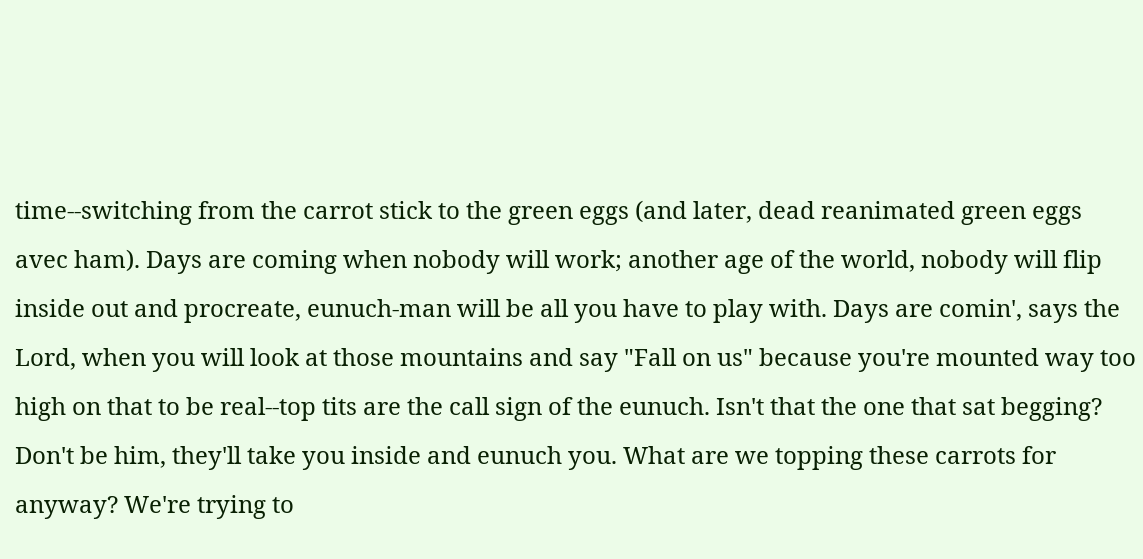time--switching from the carrot stick to the green eggs (and later, dead reanimated green eggs avec ham). Days are coming when nobody will work; another age of the world, nobody will flip inside out and procreate, eunuch-man will be all you have to play with. Days are comin', says the Lord, when you will look at those mountains and say "Fall on us" because you're mounted way too high on that to be real--top tits are the call sign of the eunuch. Isn't that the one that sat begging? Don't be him, they'll take you inside and eunuch you. What are we topping these carrots for anyway? We're trying to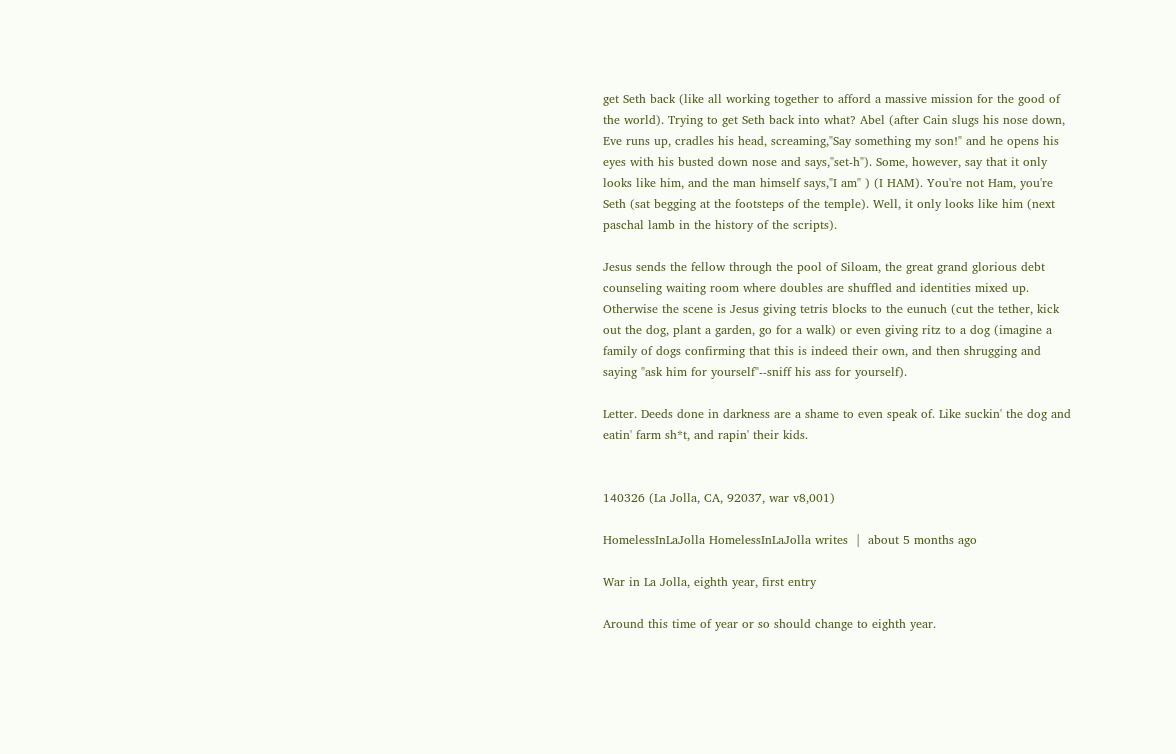get Seth back (like all working together to afford a massive mission for the good of the world). Trying to get Seth back into what? Abel (after Cain slugs his nose down, Eve runs up, cradles his head, screaming,"Say something my son!" and he opens his eyes with his busted down nose and says,"set-h"). Some, however, say that it only looks like him, and the man himself says,"I am" ) (I HAM). You're not Ham, you're Seth (sat begging at the footsteps of the temple). Well, it only looks like him (next paschal lamb in the history of the scripts).

Jesus sends the fellow through the pool of Siloam, the great grand glorious debt counseling waiting room where doubles are shuffled and identities mixed up. Otherwise the scene is Jesus giving tetris blocks to the eunuch (cut the tether, kick out the dog, plant a garden, go for a walk) or even giving ritz to a dog (imagine a family of dogs confirming that this is indeed their own, and then shrugging and saying "ask him for yourself"--sniff his ass for yourself).

Letter. Deeds done in darkness are a shame to even speak of. Like suckin' the dog and eatin' farm sh*t, and rapin' their kids.


140326 (La Jolla, CA, 92037, war v8,001)

HomelessInLaJolla HomelessInLaJolla writes  |  about 5 months ago

War in La Jolla, eighth year, first entry

Around this time of year or so should change to eighth year.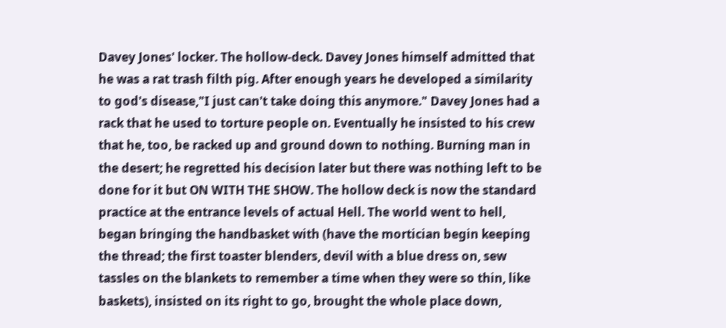Davey Jones' locker. The hollow-deck. Davey Jones himself admitted that he was a rat trash filth pig. After enough years he developed a similarity to god's disease,"I just can't take doing this anymore." Davey Jones had a rack that he used to torture people on. Eventually he insisted to his crew that he, too, be racked up and ground down to nothing. Burning man in the desert; he regretted his decision later but there was nothing left to be done for it but ON WITH THE SHOW. The hollow deck is now the standard practice at the entrance levels of actual Hell. The world went to hell, began bringing the handbasket with (have the mortician begin keeping the thread; the first toaster blenders, devil with a blue dress on, sew tassles on the blankets to remember a time when they were so thin, like baskets), insisted on its right to go, brought the whole place down,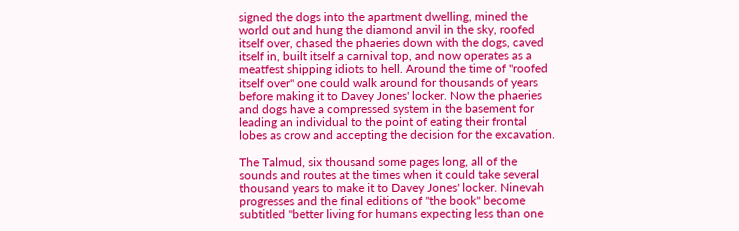signed the dogs into the apartment dwelling, mined the world out and hung the diamond anvil in the sky, roofed itself over, chased the phaeries down with the dogs, caved itself in, built itself a carnival top, and now operates as a meatfest shipping idiots to hell. Around the time of "roofed itself over" one could walk around for thousands of years before making it to Davey Jones' locker. Now the phaeries and dogs have a compressed system in the basement for leading an individual to the point of eating their frontal lobes as crow and accepting the decision for the excavation.

The Talmud, six thousand some pages long, all of the sounds and routes at the times when it could take several thousand years to make it to Davey Jones' locker. Ninevah progresses and the final editions of "the book" become subtitled "better living for humans expecting less than one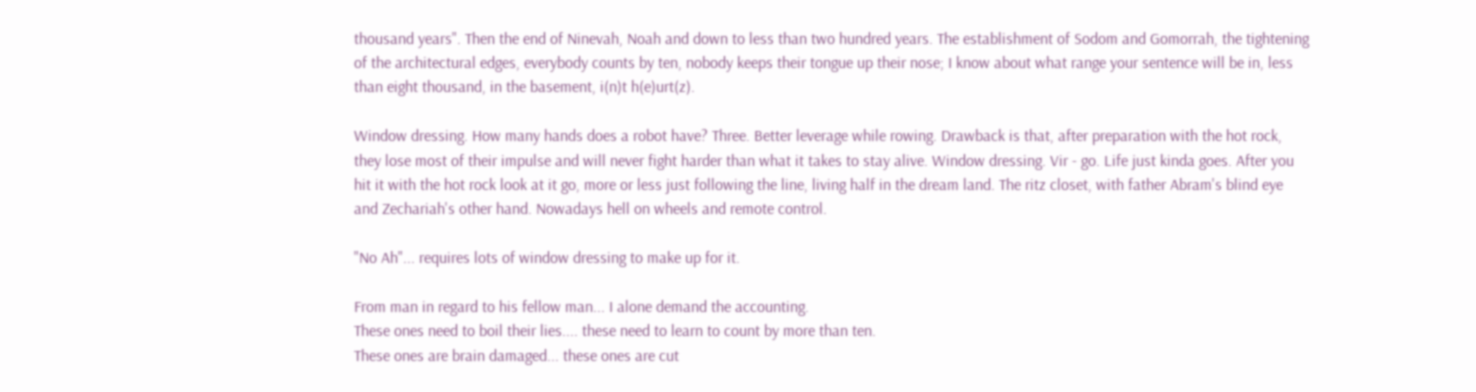thousand years". Then the end of Ninevah, Noah and down to less than two hundred years. The establishment of Sodom and Gomorrah, the tightening of the architectural edges, everybody counts by ten, nobody keeps their tongue up their nose; I know about what range your sentence will be in, less than eight thousand, in the basement, i(n)t h(e)urt(z).

Window dressing. How many hands does a robot have? Three. Better leverage while rowing. Drawback is that, after preparation with the hot rock, they lose most of their impulse and will never fight harder than what it takes to stay alive. Window dressing. Vir - go. Life just kinda goes. After you hit it with the hot rock look at it go, more or less just following the line, living half in the dream land. The ritz closet, with father Abram's blind eye and Zechariah's other hand. Nowadays hell on wheels and remote control.

"No Ah"... requires lots of window dressing to make up for it.

From man in regard to his fellow man... I alone demand the accounting.
These ones need to boil their lies.... these need to learn to count by more than ten.
These ones are brain damaged... these ones are cut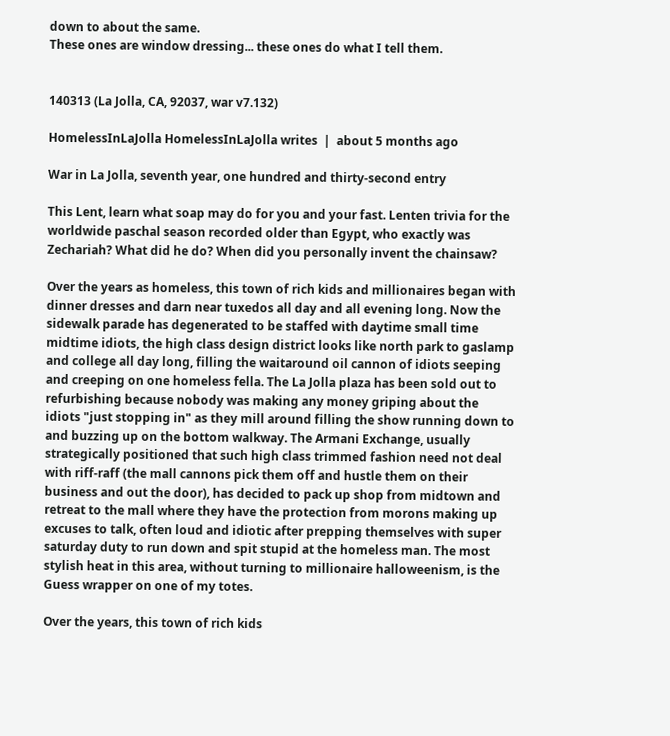down to about the same.
These ones are window dressing... these ones do what I tell them.


140313 (La Jolla, CA, 92037, war v7.132)

HomelessInLaJolla HomelessInLaJolla writes  |  about 5 months ago

War in La Jolla, seventh year, one hundred and thirty-second entry

This Lent, learn what soap may do for you and your fast. Lenten trivia for the worldwide paschal season recorded older than Egypt, who exactly was Zechariah? What did he do? When did you personally invent the chainsaw?

Over the years as homeless, this town of rich kids and millionaires began with dinner dresses and darn near tuxedos all day and all evening long. Now the sidewalk parade has degenerated to be staffed with daytime small time midtime idiots, the high class design district looks like north park to gaslamp and college all day long, filling the waitaround oil cannon of idiots seeping and creeping on one homeless fella. The La Jolla plaza has been sold out to refurbishing because nobody was making any money griping about the idiots "just stopping in" as they mill around filling the show running down to and buzzing up on the bottom walkway. The Armani Exchange, usually strategically positioned that such high class trimmed fashion need not deal with riff-raff (the mall cannons pick them off and hustle them on their business and out the door), has decided to pack up shop from midtown and retreat to the mall where they have the protection from morons making up excuses to talk, often loud and idiotic after prepping themselves with super saturday duty to run down and spit stupid at the homeless man. The most stylish heat in this area, without turning to millionaire halloweenism, is the Guess wrapper on one of my totes.

Over the years, this town of rich kids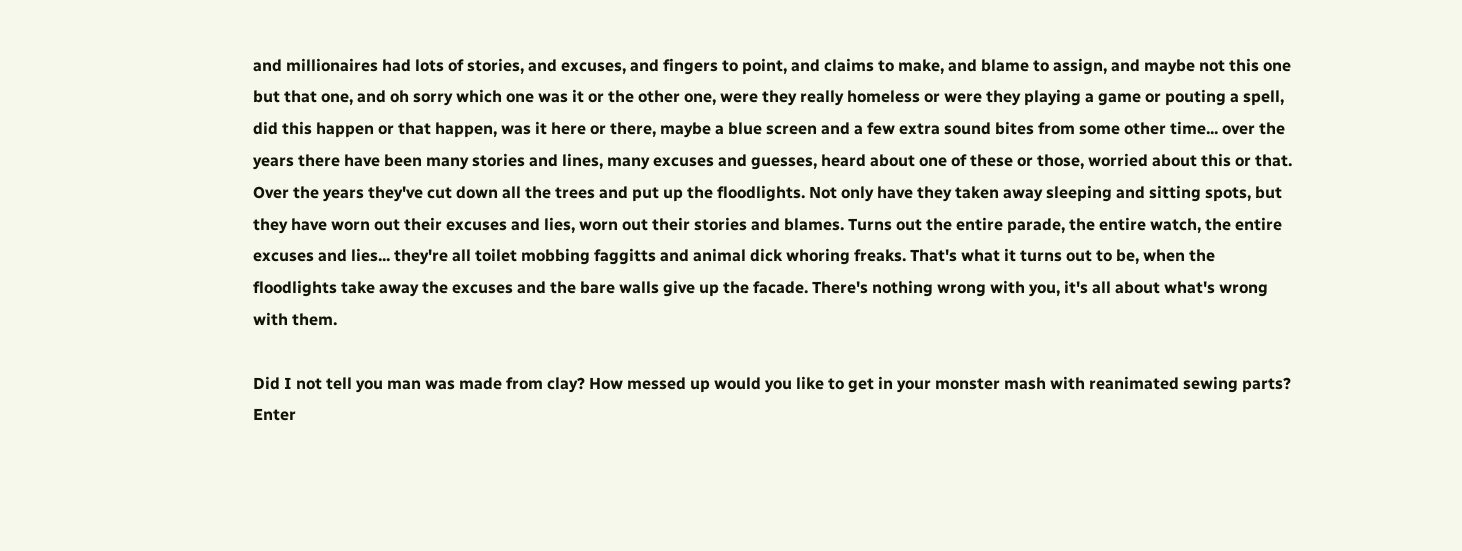and millionaires had lots of stories, and excuses, and fingers to point, and claims to make, and blame to assign, and maybe not this one but that one, and oh sorry which one was it or the other one, were they really homeless or were they playing a game or pouting a spell, did this happen or that happen, was it here or there, maybe a blue screen and a few extra sound bites from some other time... over the years there have been many stories and lines, many excuses and guesses, heard about one of these or those, worried about this or that. Over the years they've cut down all the trees and put up the floodlights. Not only have they taken away sleeping and sitting spots, but they have worn out their excuses and lies, worn out their stories and blames. Turns out the entire parade, the entire watch, the entire excuses and lies... they're all toilet mobbing faggitts and animal dick whoring freaks. That's what it turns out to be, when the floodlights take away the excuses and the bare walls give up the facade. There's nothing wrong with you, it's all about what's wrong with them.

Did I not tell you man was made from clay? How messed up would you like to get in your monster mash with reanimated sewing parts? Enter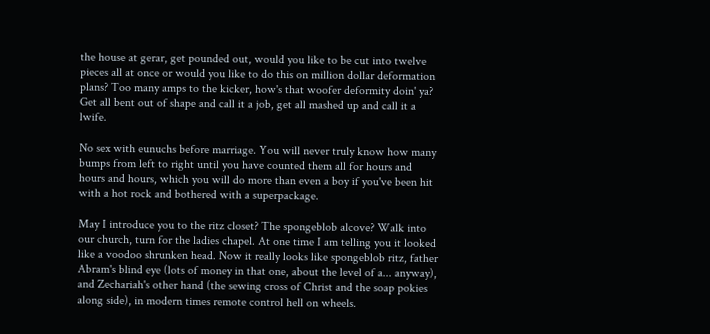the house at gerar, get pounded out, would you like to be cut into twelve pieces all at once or would you like to do this on million dollar deformation plans? Too many amps to the kicker, how's that woofer deformity doin' ya? Get all bent out of shape and call it a job, get all mashed up and call it a lwife.

No sex with eunuchs before marriage. You will never truly know how many bumps from left to right until you have counted them all for hours and hours and hours, which you will do more than even a boy if you've been hit with a hot rock and bothered with a superpackage.

May I introduce you to the ritz closet? The spongeblob alcove? Walk into our church, turn for the ladies chapel. At one time I am telling you it looked like a voodoo shrunken head. Now it really looks like spongeblob ritz, father Abram's blind eye (lots of money in that one, about the level of a... anyway), and Zechariah's other hand (the sewing cross of Christ and the soap pokies along side), in modern times remote control hell on wheels.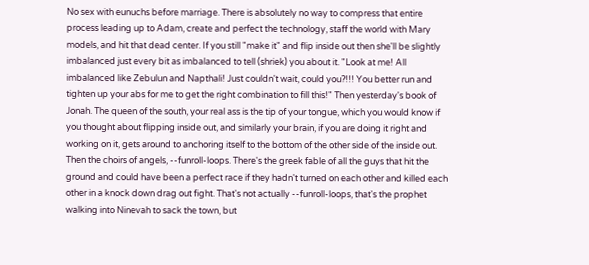No sex with eunuchs before marriage. There is absolutely no way to compress that entire process leading up to Adam, create and perfect the technology, staff the world with Mary models, and hit that dead center. If you still "make it" and flip inside out then she'll be slightly imbalanced just every bit as imbalanced to tell (shriek) you about it. "Look at me! All imbalanced like Zebulun and Napthali! Just couldn't wait, could you?!!! You better run and tighten up your abs for me to get the right combination to fill this!" Then yesterday's book of Jonah. The queen of the south, your real ass is the tip of your tongue, which you would know if you thought about flipping inside out, and similarly your brain, if you are doing it right and working on it, gets around to anchoring itself to the bottom of the other side of the inside out. Then the choirs of angels, --funroll-loops. There's the greek fable of all the guys that hit the ground and could have been a perfect race if they hadn't turned on each other and killed each other in a knock down drag out fight. That's not actually --funroll-loops, that's the prophet walking into Ninevah to sack the town, but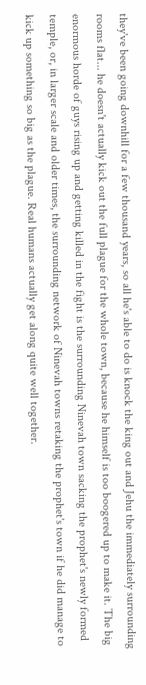they've been going downhill for a few thousand years, so all he's able to do is knock the king out and Jehu the immediately surrounding rooms flat... he doesn't actually kick out the full plague for the whole town, because he himself is too boogered up to make it. The big enormous horde of guys rising up and getting killed in the fight is the surrounding Ninevah town sacking the prophet's newly formed temple, or, in larger scale and older times, the surrounding network of Ninevah towns retaking the prophet's town if he did manage to kick up something so big as the plague. Real humans actually get along quite well together.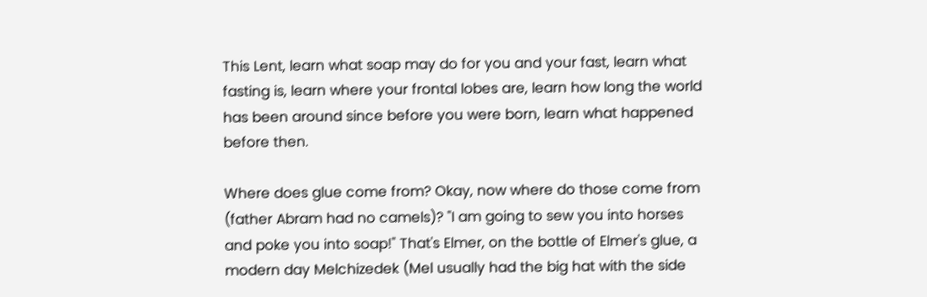This Lent, learn what soap may do for you and your fast, learn what fasting is, learn where your frontal lobes are, learn how long the world has been around since before you were born, learn what happened before then.

Where does glue come from? Okay, now where do those come from (father Abram had no camels)? "I am going to sew you into horses and poke you into soap!" That's Elmer, on the bottle of Elmer's glue, a modern day Melchizedek (Mel usually had the big hat with the side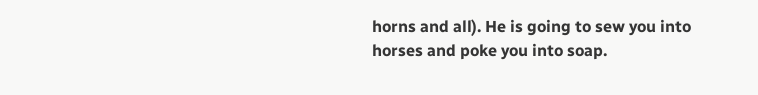horns and all). He is going to sew you into horses and poke you into soap.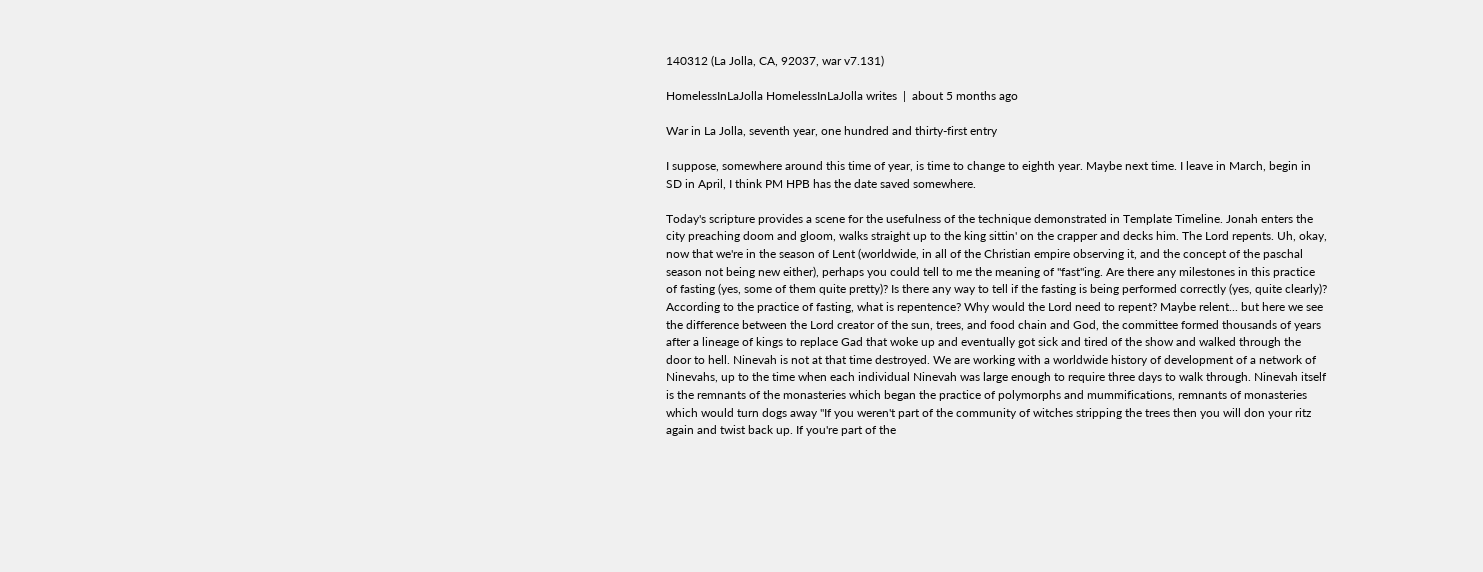140312 (La Jolla, CA, 92037, war v7.131)

HomelessInLaJolla HomelessInLaJolla writes  |  about 5 months ago

War in La Jolla, seventh year, one hundred and thirty-first entry

I suppose, somewhere around this time of year, is time to change to eighth year. Maybe next time. I leave in March, begin in SD in April, I think PM HPB has the date saved somewhere.

Today's scripture provides a scene for the usefulness of the technique demonstrated in Template Timeline. Jonah enters the city preaching doom and gloom, walks straight up to the king sittin' on the crapper and decks him. The Lord repents. Uh, okay, now that we're in the season of Lent (worldwide, in all of the Christian empire observing it, and the concept of the paschal season not being new either), perhaps you could tell to me the meaning of "fast"ing. Are there any milestones in this practice of fasting (yes, some of them quite pretty)? Is there any way to tell if the fasting is being performed correctly (yes, quite clearly)? According to the practice of fasting, what is repentence? Why would the Lord need to repent? Maybe relent... but here we see the difference between the Lord creator of the sun, trees, and food chain and God, the committee formed thousands of years after a lineage of kings to replace Gad that woke up and eventually got sick and tired of the show and walked through the door to hell. Ninevah is not at that time destroyed. We are working with a worldwide history of development of a network of Ninevahs, up to the time when each individual Ninevah was large enough to require three days to walk through. Ninevah itself is the remnants of the monasteries which began the practice of polymorphs and mummifications, remnants of monasteries which would turn dogs away "If you weren't part of the community of witches stripping the trees then you will don your ritz again and twist back up. If you're part of the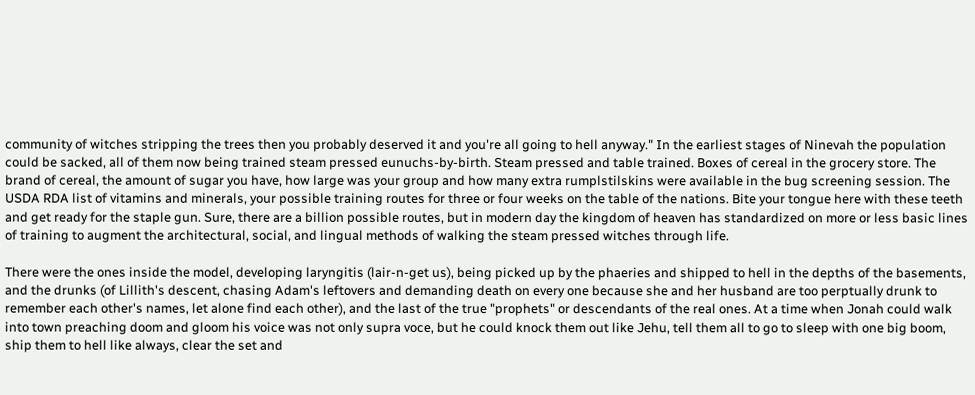community of witches stripping the trees then you probably deserved it and you're all going to hell anyway." In the earliest stages of Ninevah the population could be sacked, all of them now being trained steam pressed eunuchs-by-birth. Steam pressed and table trained. Boxes of cereal in the grocery store. The brand of cereal, the amount of sugar you have, how large was your group and how many extra rumplstilskins were available in the bug screening session. The USDA RDA list of vitamins and minerals, your possible training routes for three or four weeks on the table of the nations. Bite your tongue here with these teeth and get ready for the staple gun. Sure, there are a billion possible routes, but in modern day the kingdom of heaven has standardized on more or less basic lines of training to augment the architectural, social, and lingual methods of walking the steam pressed witches through life.

There were the ones inside the model, developing laryngitis (lair-n-get us), being picked up by the phaeries and shipped to hell in the depths of the basements, and the drunks (of Lillith's descent, chasing Adam's leftovers and demanding death on every one because she and her husband are too perptually drunk to remember each other's names, let alone find each other), and the last of the true "prophets" or descendants of the real ones. At a time when Jonah could walk into town preaching doom and gloom his voice was not only supra voce, but he could knock them out like Jehu, tell them all to go to sleep with one big boom, ship them to hell like always, clear the set and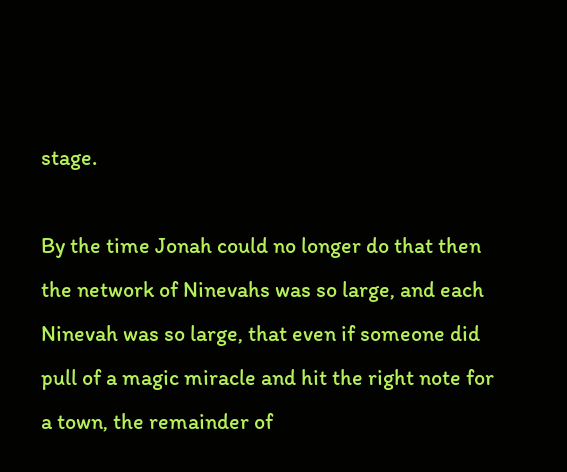stage.

By the time Jonah could no longer do that then the network of Ninevahs was so large, and each Ninevah was so large, that even if someone did pull of a magic miracle and hit the right note for a town, the remainder of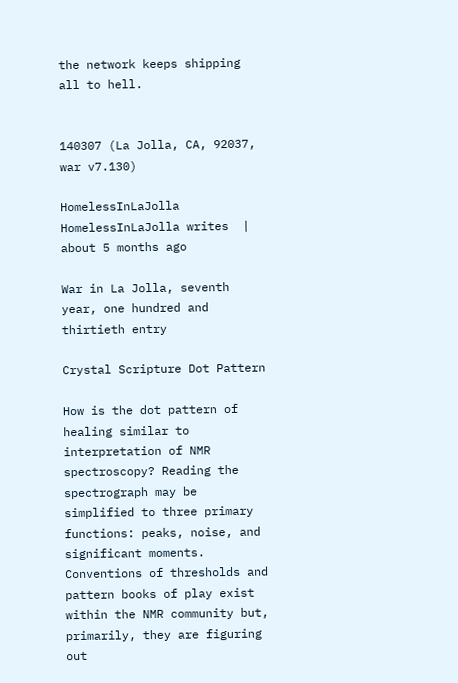the network keeps shipping all to hell.


140307 (La Jolla, CA, 92037, war v7.130)

HomelessInLaJolla HomelessInLaJolla writes  |  about 5 months ago

War in La Jolla, seventh year, one hundred and thirtieth entry

Crystal Scripture Dot Pattern

How is the dot pattern of healing similar to interpretation of NMR spectroscopy? Reading the spectrograph may be simplified to three primary functions: peaks, noise, and significant moments. Conventions of thresholds and pattern books of play exist within the NMR community but, primarily, they are figuring out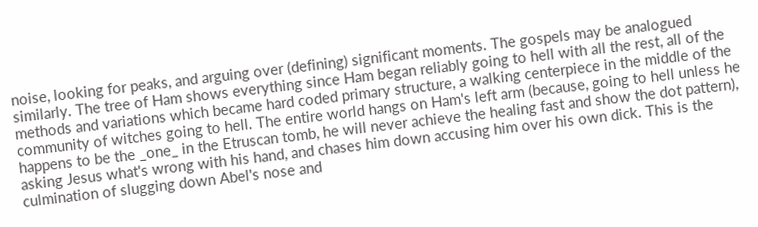noise, looking for peaks, and arguing over (defining) significant moments. The gospels may be analogued similarly. The tree of Ham shows everything since Ham began reliably going to hell with all the rest, all of the methods and variations which became hard coded primary structure, a walking centerpiece in the middle of the community of witches going to hell. The entire world hangs on Ham's left arm (because, going to hell unless he happens to be the _one_ in the Etruscan tomb, he will never achieve the healing fast and show the dot pattern), asking Jesus what's wrong with his hand, and chases him down accusing him over his own dick. This is the culmination of slugging down Abel's nose and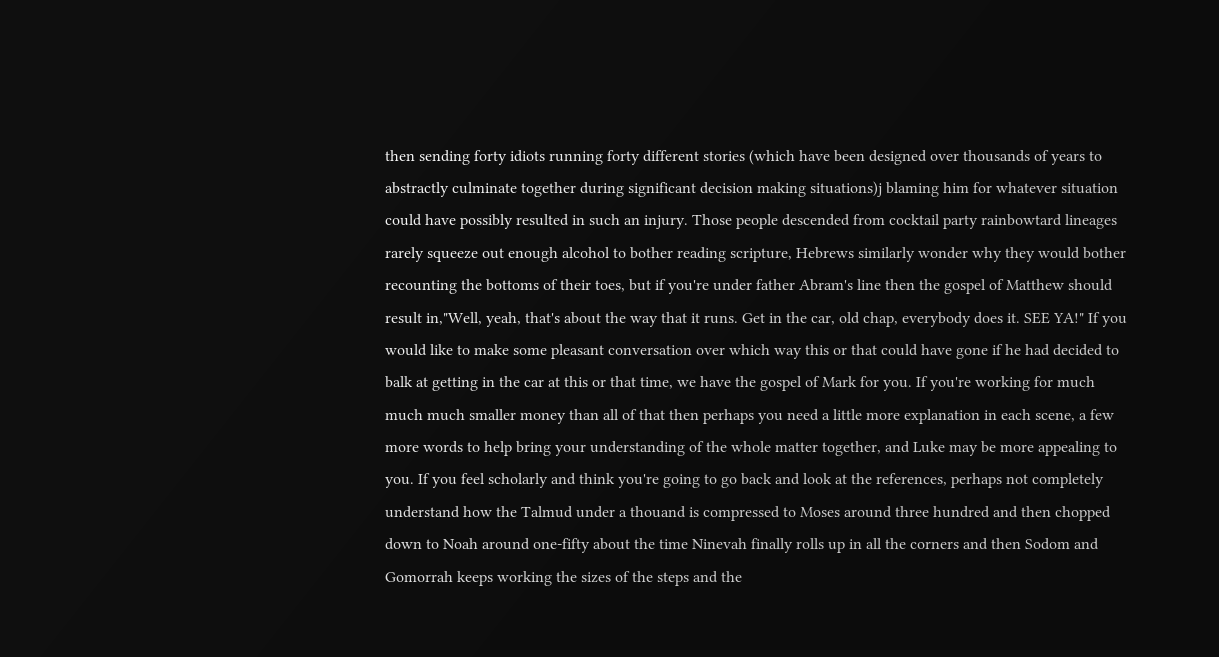then sending forty idiots running forty different stories (which have been designed over thousands of years to abstractly culminate together during significant decision making situations)j blaming him for whatever situation could have possibly resulted in such an injury. Those people descended from cocktail party rainbowtard lineages rarely squeeze out enough alcohol to bother reading scripture, Hebrews similarly wonder why they would bother recounting the bottoms of their toes, but if you're under father Abram's line then the gospel of Matthew should result in,"Well, yeah, that's about the way that it runs. Get in the car, old chap, everybody does it. SEE YA!" If you would like to make some pleasant conversation over which way this or that could have gone if he had decided to balk at getting in the car at this or that time, we have the gospel of Mark for you. If you're working for much much much smaller money than all of that then perhaps you need a little more explanation in each scene, a few more words to help bring your understanding of the whole matter together, and Luke may be more appealing to you. If you feel scholarly and think you're going to go back and look at the references, perhaps not completely understand how the Talmud under a thouand is compressed to Moses around three hundred and then chopped down to Noah around one-fifty about the time Ninevah finally rolls up in all the corners and then Sodom and Gomorrah keeps working the sizes of the steps and the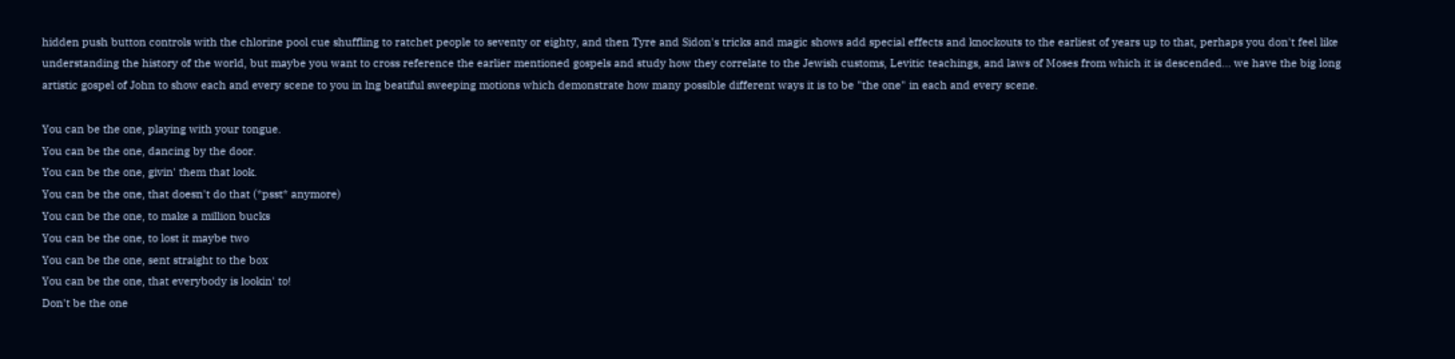hidden push button controls with the chlorine pool cue shuffling to ratchet people to seventy or eighty, and then Tyre and Sidon's tricks and magic shows add special effects and knockouts to the earliest of years up to that, perhaps you don't feel like understanding the history of the world, but maybe you want to cross reference the earlier mentioned gospels and study how they correlate to the Jewish customs, Levitic teachings, and laws of Moses from which it is descended... we have the big long artistic gospel of John to show each and every scene to you in lng beatiful sweeping motions which demonstrate how many possible different ways it is to be "the one" in each and every scene.

You can be the one, playing with your tongue.
You can be the one, dancing by the door.
You can be the one, givin' them that look.
You can be the one, that doesn't do that (*psst* anymore)
You can be the one, to make a million bucks
You can be the one, to lost it maybe two
You can be the one, sent straight to the box
You can be the one, that everybody is lookin' to!
Don't be the one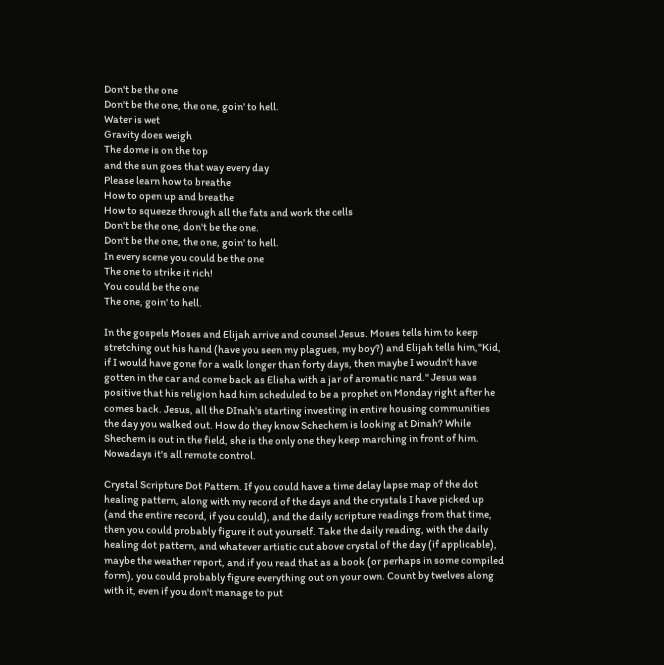Don't be the one
Don't be the one, the one, goin' to hell.
Water is wet
Gravity does weigh
The dome is on the top
and the sun goes that way every day
Please learn how to breathe
How to open up and breathe
How to squeeze through all the fats and work the cells
Don't be the one, don't be the one.
Don't be the one, the one, goin' to hell.
In every scene you could be the one
The one to strike it rich!
You could be the one
The one, goin' to hell.

In the gospels Moses and Elijah arrive and counsel Jesus. Moses tells him to keep stretching out his hand (have you seen my plagues, my boy?) and Elijah tells him,"Kid, if I would have gone for a walk longer than forty days, then maybe I woudn't have gotten in the car and come back as Elisha with a jar of aromatic nard." Jesus was positive that his religion had him scheduled to be a prophet on Monday right after he comes back. Jesus, all the DInah's starting investing in entire housing communities the day you walked out. How do they know Schechem is looking at Dinah? While Shechem is out in the field, she is the only one they keep marching in front of him. Nowadays it's all remote control.

Crystal Scripture Dot Pattern. If you could have a time delay lapse map of the dot healing pattern, along with my record of the days and the crystals I have picked up (and the entire record, if you could), and the daily scripture readings from that time, then you could probably figure it out yourself. Take the daily reading, with the daily healing dot pattern, and whatever artistic cut above crystal of the day (if applicable), maybe the weather report, and if you read that as a book (or perhaps in some compiled form), you could probably figure everything out on your own. Count by twelves along with it, even if you don't manage to put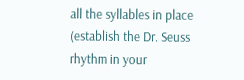all the syllables in place (establish the Dr. Seuss rhythm in your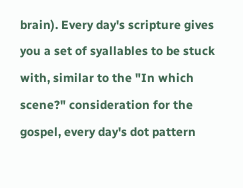brain). Every day's scripture gives you a set of syallables to be stuck with, similar to the "In which scene?" consideration for the gospel, every day's dot pattern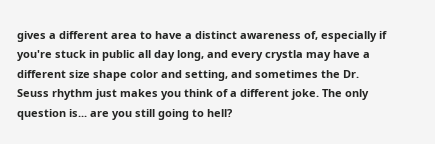gives a different area to have a distinct awareness of, especially if you're stuck in public all day long, and every crystla may have a different size shape color and setting, and sometimes the Dr. Seuss rhythm just makes you think of a different joke. The only question is... are you still going to hell?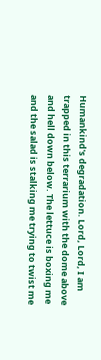Humankind's degradation. Lord, Lord, I am trapped in this terrarium with the dome above and hell down below. The lettuce is boxing me and the salad is stalking me trying to twist me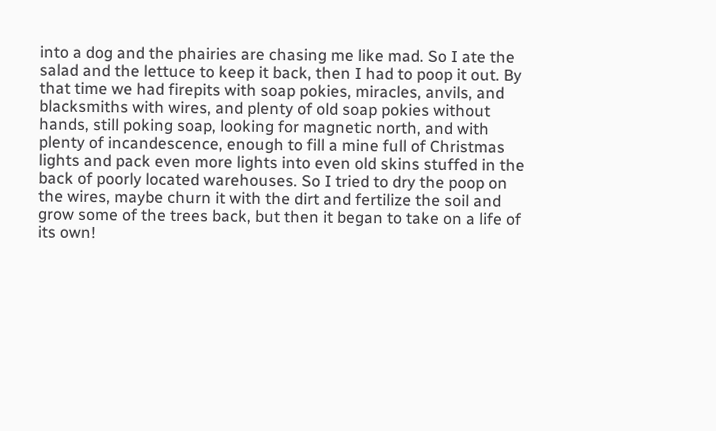into a dog and the phairies are chasing me like mad. So I ate the salad and the lettuce to keep it back, then I had to poop it out. By that time we had firepits with soap pokies, miracles, anvils, and blacksmiths with wires, and plenty of old soap pokies without hands, still poking soap, looking for magnetic north, and with plenty of incandescence, enough to fill a mine full of Christmas lights and pack even more lights into even old skins stuffed in the back of poorly located warehouses. So I tried to dry the poop on the wires, maybe churn it with the dirt and fertilize the soil and grow some of the trees back, but then it began to take on a life of its own!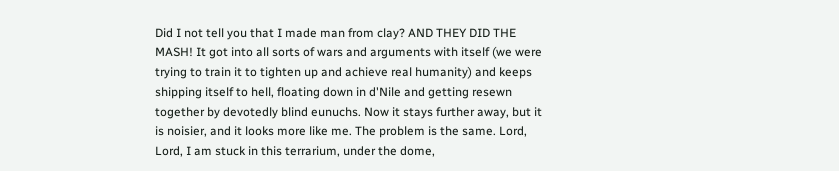Did I not tell you that I made man from clay? AND THEY DID THE MASH! It got into all sorts of wars and arguments with itself (we were trying to train it to tighten up and achieve real humanity) and keeps shipping itself to hell, floating down in d'Nile and getting resewn together by devotedly blind eunuchs. Now it stays further away, but it is noisier, and it looks more like me. The problem is the same. Lord, Lord, I am stuck in this terrarium, under the dome,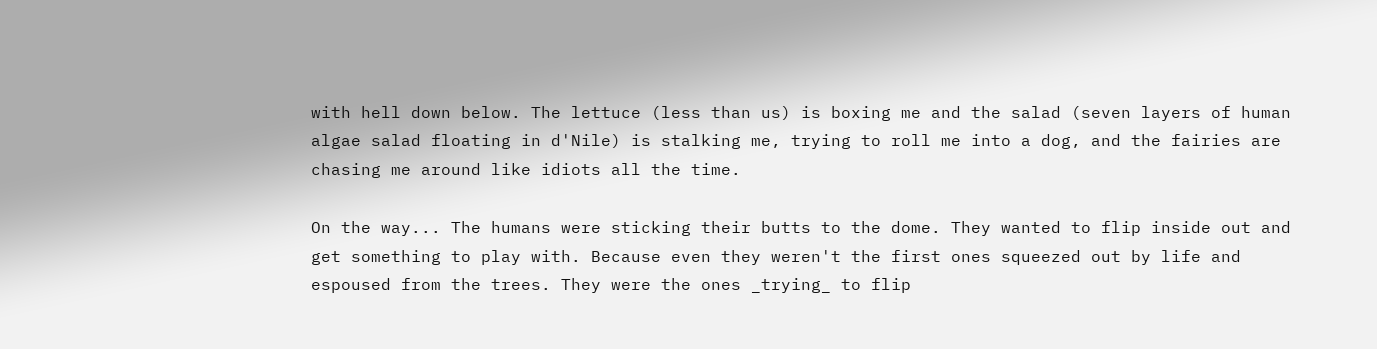with hell down below. The lettuce (less than us) is boxing me and the salad (seven layers of human algae salad floating in d'Nile) is stalking me, trying to roll me into a dog, and the fairies are chasing me around like idiots all the time.

On the way... The humans were sticking their butts to the dome. They wanted to flip inside out and get something to play with. Because even they weren't the first ones squeezed out by life and espoused from the trees. They were the ones _trying_ to flip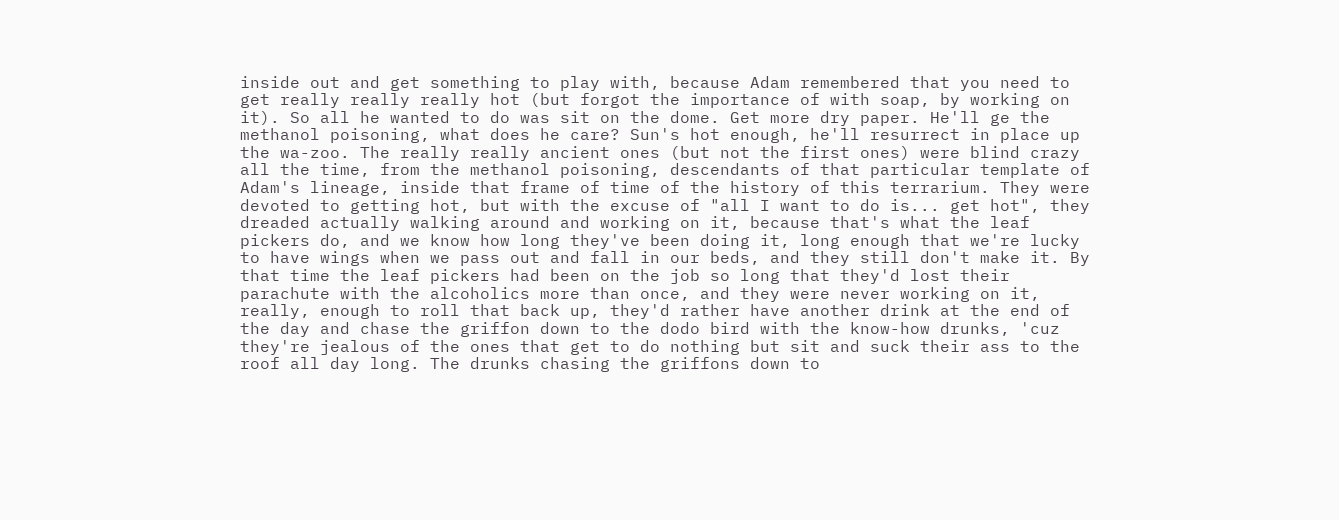inside out and get something to play with, because Adam remembered that you need to get really really really hot (but forgot the importance of with soap, by working on it). So all he wanted to do was sit on the dome. Get more dry paper. He'll ge the methanol poisoning, what does he care? Sun's hot enough, he'll resurrect in place up the wa-zoo. The really really ancient ones (but not the first ones) were blind crazy all the time, from the methanol poisoning, descendants of that particular template of Adam's lineage, inside that frame of time of the history of this terrarium. They were devoted to getting hot, but with the excuse of "all I want to do is... get hot", they dreaded actually walking around and working on it, because that's what the leaf pickers do, and we know how long they've been doing it, long enough that we're lucky to have wings when we pass out and fall in our beds, and they still don't make it. By that time the leaf pickers had been on the job so long that they'd lost their parachute with the alcoholics more than once, and they were never working on it, really, enough to roll that back up, they'd rather have another drink at the end of the day and chase the griffon down to the dodo bird with the know-how drunks, 'cuz they're jealous of the ones that get to do nothing but sit and suck their ass to the roof all day long. The drunks chasing the griffons down to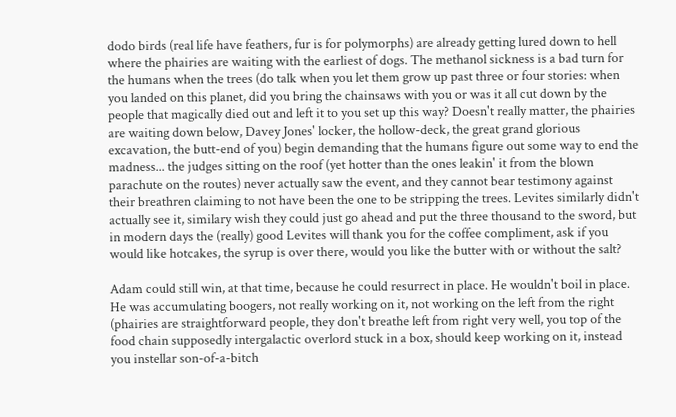dodo birds (real life have feathers, fur is for polymorphs) are already getting lured down to hell where the phairies are waiting with the earliest of dogs. The methanol sickness is a bad turn for the humans when the trees (do talk when you let them grow up past three or four stories: when you landed on this planet, did you bring the chainsaws with you or was it all cut down by the people that magically died out and left it to you set up this way? Doesn't really matter, the phairies are waiting down below, Davey Jones' locker, the hollow-deck, the great grand glorious excavation, the butt-end of you) begin demanding that the humans figure out some way to end the madness... the judges sitting on the roof (yet hotter than the ones leakin' it from the blown parachute on the routes) never actually saw the event, and they cannot bear testimony against their breathren claiming to not have been the one to be stripping the trees. Levites similarly didn't actually see it, similary wish they could just go ahead and put the three thousand to the sword, but in modern days the (really) good Levites will thank you for the coffee compliment, ask if you would like hotcakes, the syrup is over there, would you like the butter with or without the salt?

Adam could still win, at that time, because he could resurrect in place. He wouldn't boil in place. He was accumulating boogers, not really working on it, not working on the left from the right (phairies are straightforward people, they don't breathe left from right very well, you top of the food chain supposedly intergalactic overlord stuck in a box, should keep working on it, instead you instellar son-of-a-bitch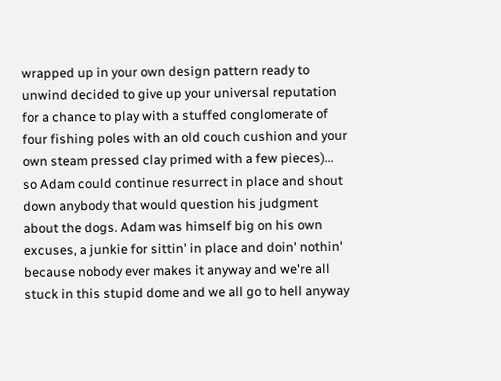wrapped up in your own design pattern ready to unwind decided to give up your universal reputation for a chance to play with a stuffed conglomerate of four fishing poles with an old couch cushion and your own steam pressed clay primed with a few pieces)... so Adam could continue resurrect in place and shout down anybody that would question his judgment about the dogs. Adam was himself big on his own excuses, a junkie for sittin' in place and doin' nothin' because nobody ever makes it anyway and we're all stuck in this stupid dome and we all go to hell anyway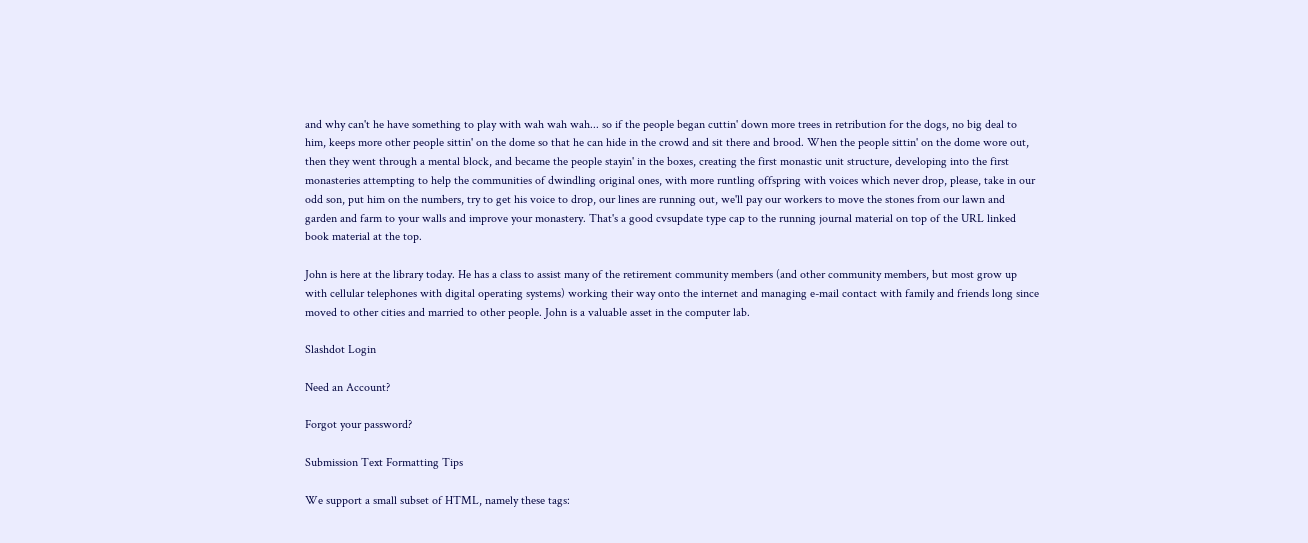and why can't he have something to play with wah wah wah... so if the people began cuttin' down more trees in retribution for the dogs, no big deal to him, keeps more other people sittin' on the dome so that he can hide in the crowd and sit there and brood. When the people sittin' on the dome wore out, then they went through a mental block, and became the people stayin' in the boxes, creating the first monastic unit structure, developing into the first monasteries attempting to help the communities of dwindling original ones, with more runtling offspring with voices which never drop, please, take in our odd son, put him on the numbers, try to get his voice to drop, our lines are running out, we'll pay our workers to move the stones from our lawn and garden and farm to your walls and improve your monastery. That's a good cvsupdate type cap to the running journal material on top of the URL linked book material at the top.

John is here at the library today. He has a class to assist many of the retirement community members (and other community members, but most grow up with cellular telephones with digital operating systems) working their way onto the internet and managing e-mail contact with family and friends long since moved to other cities and married to other people. John is a valuable asset in the computer lab.

Slashdot Login

Need an Account?

Forgot your password?

Submission Text Formatting Tips

We support a small subset of HTML, namely these tags: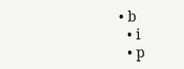• b
  • i
  • p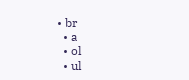• br
  • a
  • ol
  • ul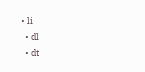• li
  • dl
  • dt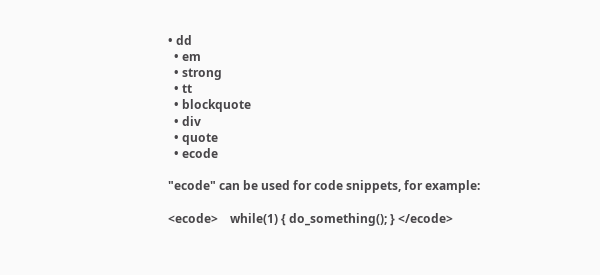• dd
  • em
  • strong
  • tt
  • blockquote
  • div
  • quote
  • ecode

"ecode" can be used for code snippets, for example:

<ecode>    while(1) { do_something(); } </ecode>